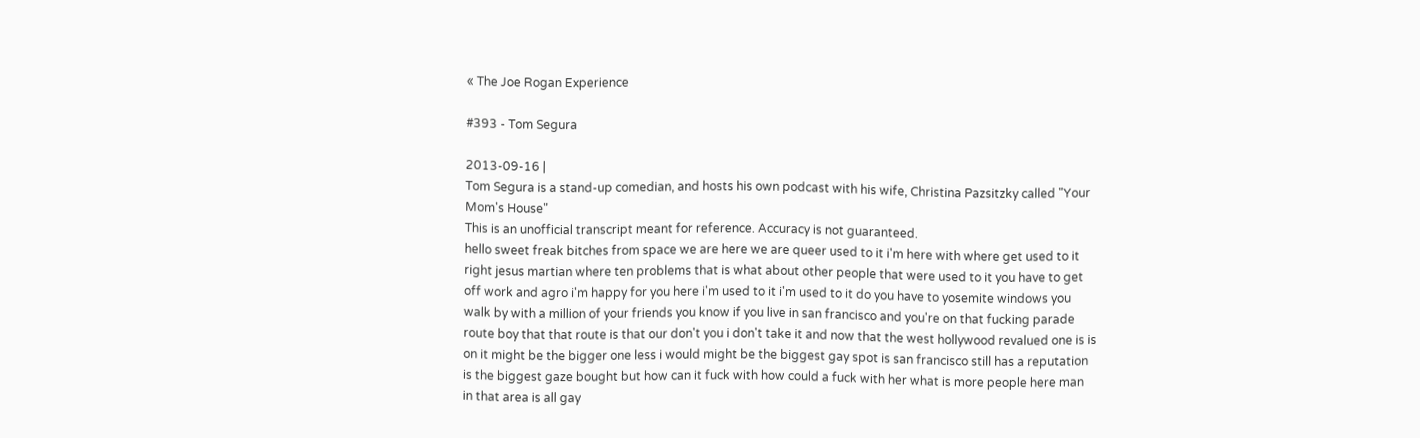« The Joe Rogan Experience

#393 - Tom Segura

2013-09-16 |
Tom Segura is a stand-up comedian, and hosts his own podcast with his wife, Christina Pazsitzky called "Your Mom's House"
This is an unofficial transcript meant for reference. Accuracy is not guaranteed.
hello sweet freak bitches from space we are here we are queer used to it i'm here with where get used to it right jesus martian where ten problems that is what about other people that were used to it you have to get off work and agro i'm happy for you here i'm used to it i'm used to it do you have to yosemite windows you walk by with a million of your friends you know if you live in san francisco and you're on that fucking parade route boy that that route is that our don't you i don't take it and now that the west hollywood revalued one is is on it might be the bigger one less i would might be the biggest gay spot is san francisco still has a reputation is the biggest gaze bought but how can it fuck with how could a fuck with her what is more people here man in that area is all gay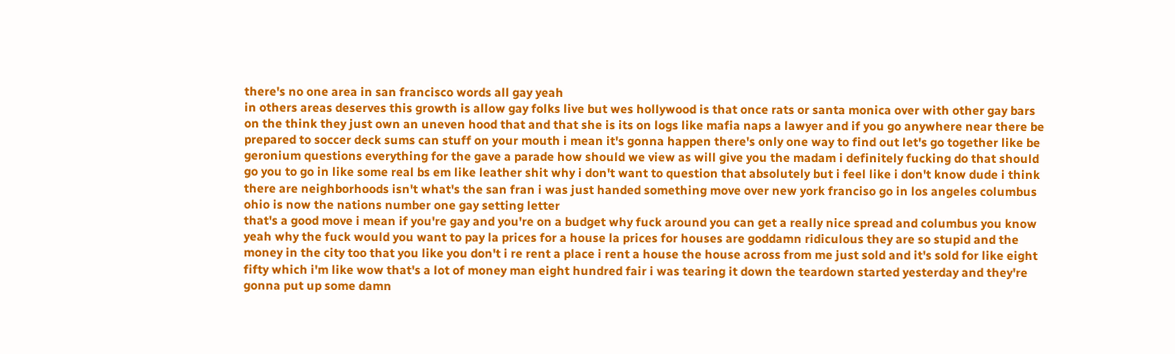there's no one area in san francisco words all gay yeah
in others areas deserves this growth is allow gay folks live but wes hollywood is that once rats or santa monica over with other gay bars on the think they just own an uneven hood that and that she is its on logs like mafia naps a lawyer and if you go anywhere near there be prepared to soccer deck sums can stuff on your mouth i mean it's gonna happen there's only one way to find out let's go together like be geronium questions everything for the gave a parade how should we view as will give you the madam i definitely fucking do that should go you to go in like some real bs em like leather shit why i don't want to question that absolutely but i feel like i don't know dude i think there are neighborhoods isn't what's the san fran i was just handed something move over new york franciso go in los angeles columbus ohio is now the nations number one gay setting letter
that's a good move i mean if you're gay and you're on a budget why fuck around you can get a really nice spread and columbus you know yeah why the fuck would you want to pay la prices for a house la prices for houses are goddamn ridiculous they are so stupid and the money in the city too that you like you don't i re rent a place i rent a house the house across from me just sold and it's sold for like eight fifty which i'm like wow that's a lot of money man eight hundred fair i was tearing it down the teardown started yesterday and they're gonna put up some damn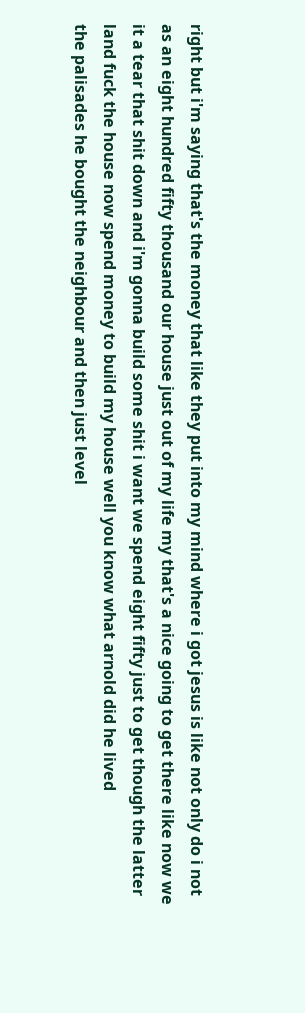right but i'm saying that's the money that like they put into my mind where i got jesus is like not only do i not as an eight hundred fifty thousand our house just out of my life my that's a nice going to get there like now we it a tear that shit down and i'm gonna build some shit i want we spend eight fifty just to get though the latter land fuck the house now spend money to build my house well you know what arnold did he lived
the palisades he bought the neighbour and then just level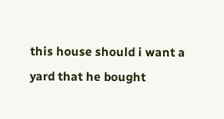this house should i want a yard that he bought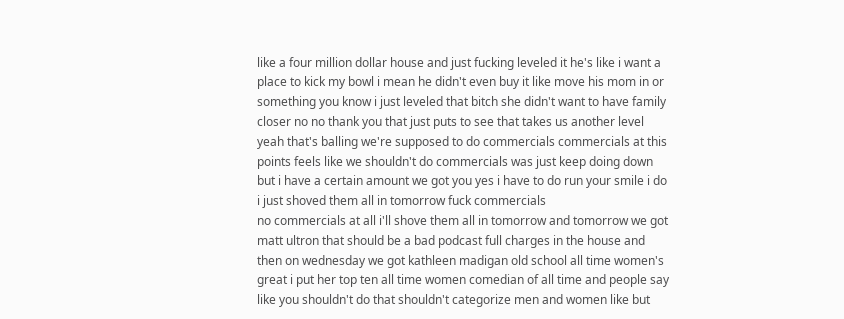like a four million dollar house and just fucking leveled it he's like i want a place to kick my bowl i mean he didn't even buy it like move his mom in or something you know i just leveled that bitch she didn't want to have family closer no no thank you that just puts to see that takes us another level yeah that's balling we're supposed to do commercials commercials at this points feels like we shouldn't do commercials was just keep doing down but i have a certain amount we got you yes i have to do run your smile i do i just shoved them all in tomorrow fuck commercials
no commercials at all i'll shove them all in tomorrow and tomorrow we got matt ultron that should be a bad podcast full charges in the house and then on wednesday we got kathleen madigan old school all time women's great i put her top ten all time women comedian of all time and people say like you shouldn't do that shouldn't categorize men and women like but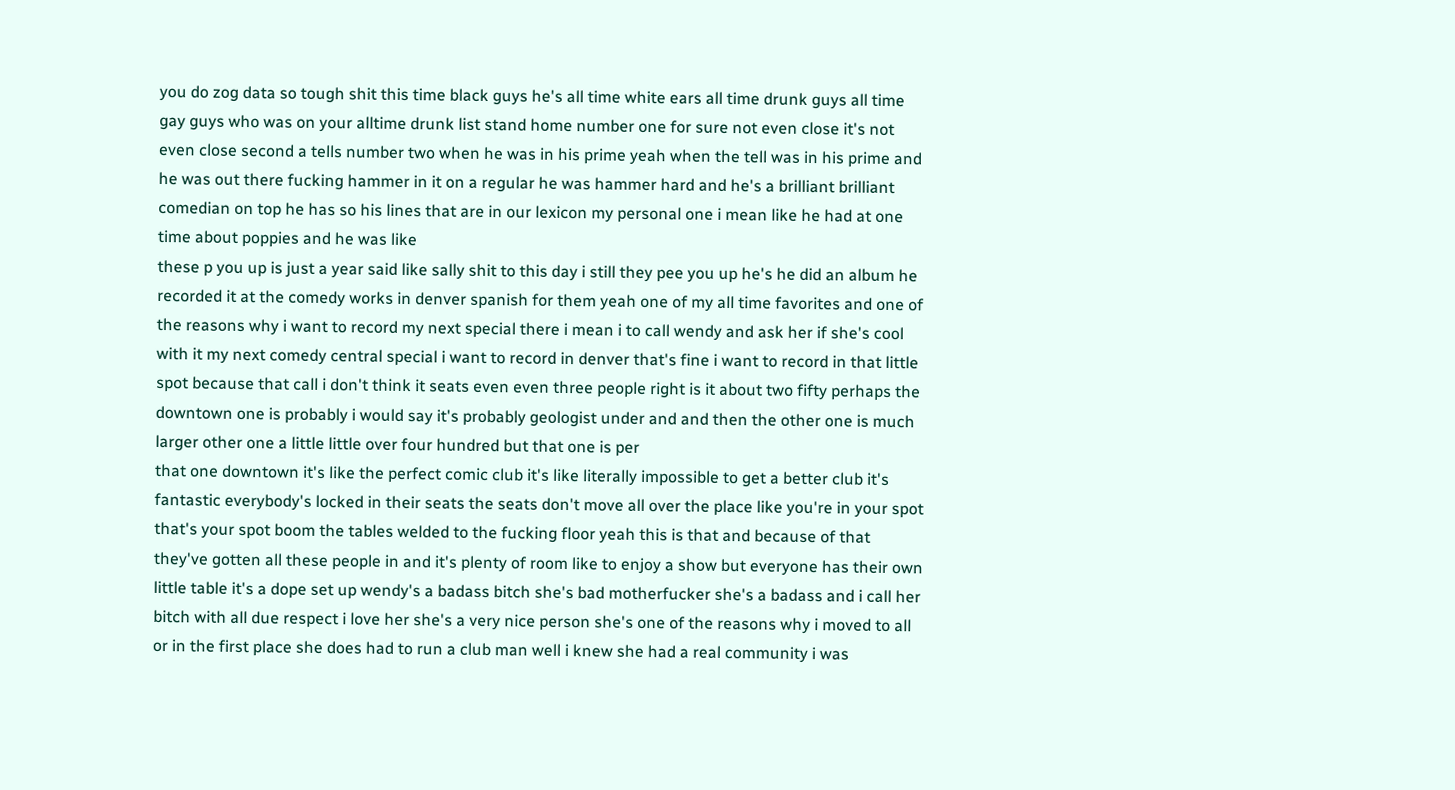you do zog data so tough shit this time black guys he's all time white ears all time drunk guys all time gay guys who was on your alltime drunk list stand home number one for sure not even close it's not even close second a tells number two when he was in his prime yeah when the tell was in his prime and he was out there fucking hammer in it on a regular he was hammer hard and he's a brilliant brilliant comedian on top he has so his lines that are in our lexicon my personal one i mean like he had at one time about poppies and he was like
these p you up is just a year said like sally shit to this day i still they pee you up he's he did an album he recorded it at the comedy works in denver spanish for them yeah one of my all time favorites and one of the reasons why i want to record my next special there i mean i to call wendy and ask her if she's cool with it my next comedy central special i want to record in denver that's fine i want to record in that little spot because that call i don't think it seats even even three people right is it about two fifty perhaps the downtown one is probably i would say it's probably geologist under and and then the other one is much larger other one a little little over four hundred but that one is per
that one downtown it's like the perfect comic club it's like literally impossible to get a better club it's fantastic everybody's locked in their seats the seats don't move all over the place like you're in your spot that's your spot boom the tables welded to the fucking floor yeah this is that and because of that they've gotten all these people in and it's plenty of room like to enjoy a show but everyone has their own little table it's a dope set up wendy's a badass bitch she's bad motherfucker she's a badass and i call her bitch with all due respect i love her she's a very nice person she's one of the reasons why i moved to all or in the first place she does had to run a club man well i knew she had a real community i was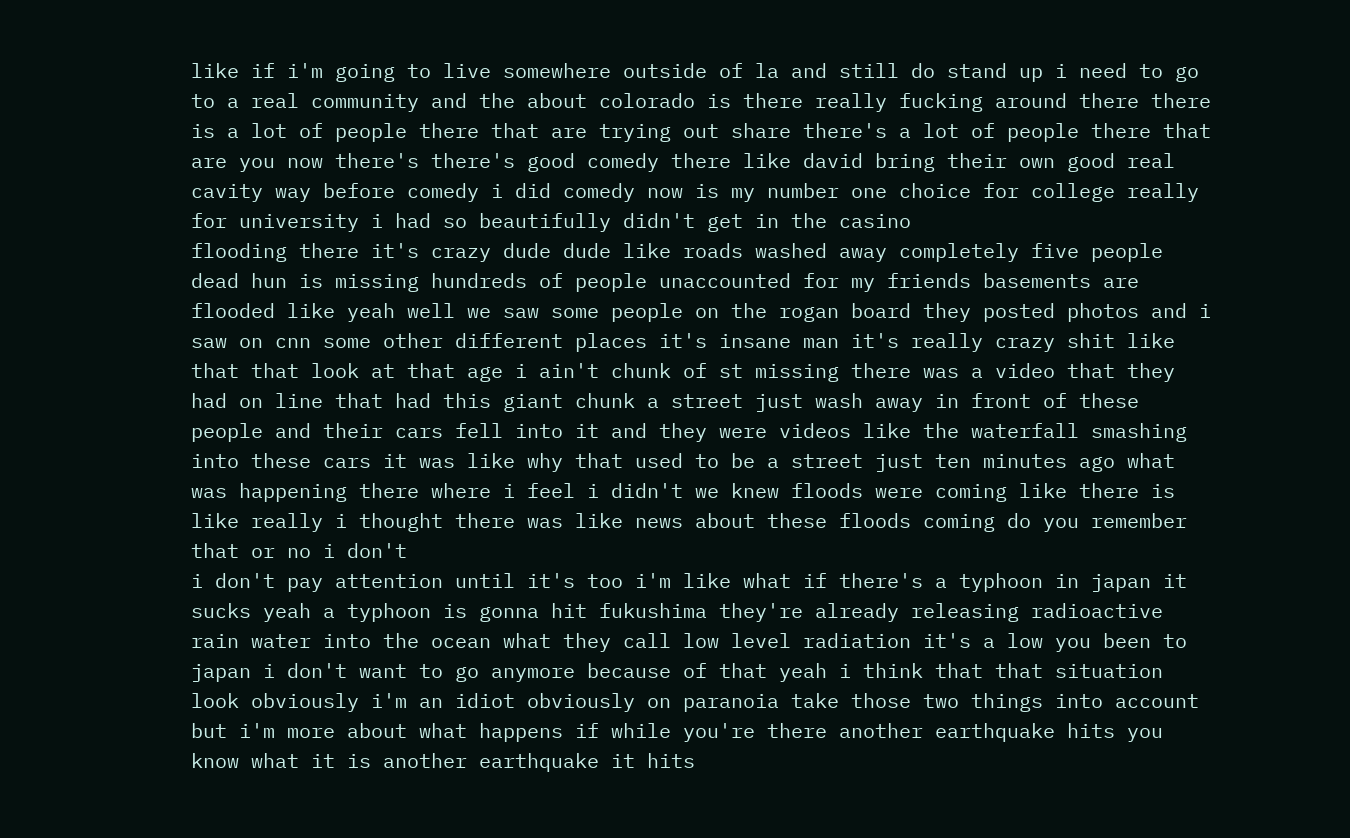like if i'm going to live somewhere outside of la and still do stand up i need to go to a real community and the about colorado is there really fucking around there there is a lot of people there that are trying out share there's a lot of people there that are you now there's there's good comedy there like david bring their own good real cavity way before comedy i did comedy now is my number one choice for college really for university i had so beautifully didn't get in the casino
flooding there it's crazy dude dude like roads washed away completely five people dead hun is missing hundreds of people unaccounted for my friends basements are flooded like yeah well we saw some people on the rogan board they posted photos and i saw on cnn some other different places it's insane man it's really crazy shit like that that look at that age i ain't chunk of st missing there was a video that they had on line that had this giant chunk a street just wash away in front of these people and their cars fell into it and they were videos like the waterfall smashing into these cars it was like why that used to be a street just ten minutes ago what was happening there where i feel i didn't we knew floods were coming like there is like really i thought there was like news about these floods coming do you remember that or no i don't
i don't pay attention until it's too i'm like what if there's a typhoon in japan it sucks yeah a typhoon is gonna hit fukushima they're already releasing radioactive rain water into the ocean what they call low level radiation it's a low you been to japan i don't want to go anymore because of that yeah i think that that situation look obviously i'm an idiot obviously on paranoia take those two things into account but i'm more about what happens if while you're there another earthquake hits you know what it is another earthquake it hits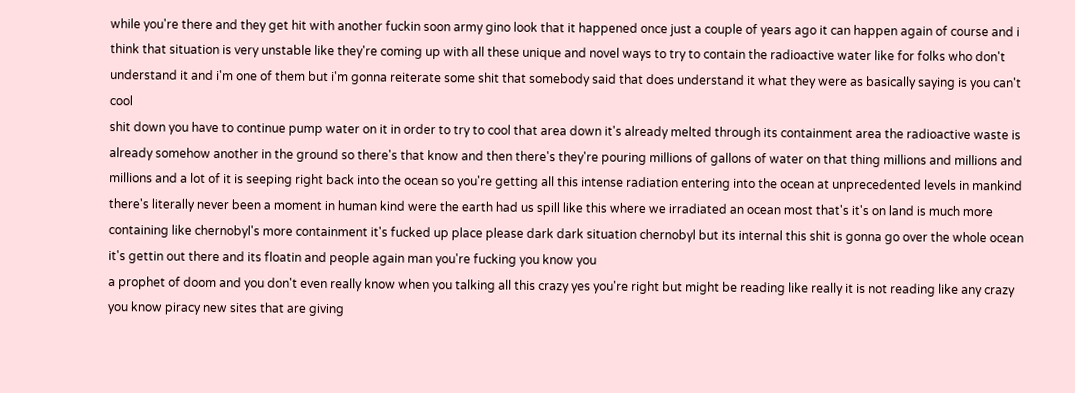while you're there and they get hit with another fuckin soon army gino look that it happened once just a couple of years ago it can happen again of course and i think that situation is very unstable like they're coming up with all these unique and novel ways to try to contain the radioactive water like for folks who don't understand it and i'm one of them but i'm gonna reiterate some shit that somebody said that does understand it what they were as basically saying is you can't cool
shit down you have to continue pump water on it in order to try to cool that area down it's already melted through its containment area the radioactive waste is already somehow another in the ground so there's that know and then there's they're pouring millions of gallons of water on that thing millions and millions and millions and a lot of it is seeping right back into the ocean so you're getting all this intense radiation entering into the ocean at unprecedented levels in mankind there's literally never been a moment in human kind were the earth had us spill like this where we irradiated an ocean most that's it's on land is much more containing like chernobyl's more containment it's fucked up place please dark dark situation chernobyl but its internal this shit is gonna go over the whole ocean it's gettin out there and its floatin and people again man you're fucking you know you
a prophet of doom and you don't even really know when you talking all this crazy yes you're right but might be reading like really it is not reading like any crazy you know piracy new sites that are giving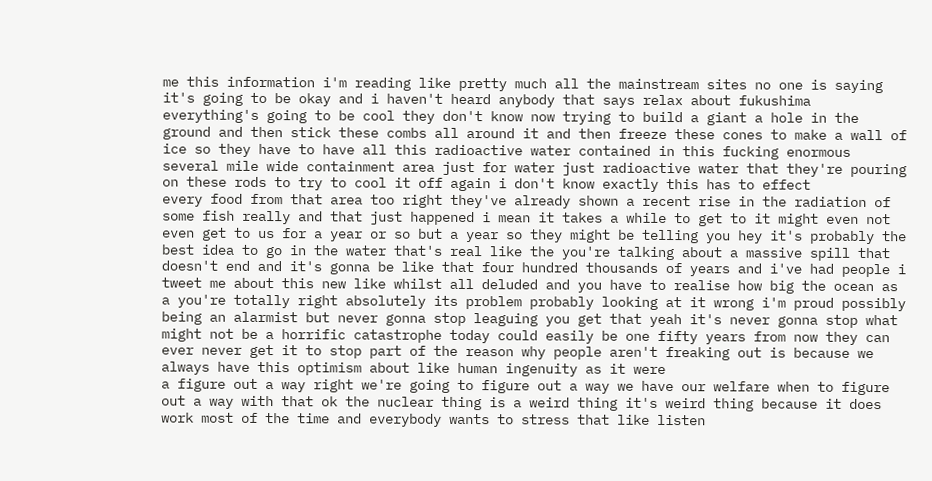me this information i'm reading like pretty much all the mainstream sites no one is saying it's going to be okay and i haven't heard anybody that says relax about fukushima everything's going to be cool they don't know now trying to build a giant a hole in the ground and then stick these combs all around it and then freeze these cones to make a wall of ice so they have to have all this radioactive water contained in this fucking enormous several mile wide containment area just for water just radioactive water that they're pouring on these rods to try to cool it off again i don't know exactly this has to effect
every food from that area too right they've already shown a recent rise in the radiation of some fish really and that just happened i mean it takes a while to get to it might even not even get to us for a year or so but a year so they might be telling you hey it's probably the best idea to go in the water that's real like the you're talking about a massive spill that doesn't end and it's gonna be like that four hundred thousands of years and i've had people i tweet me about this new like whilst all deluded and you have to realise how big the ocean as a you're totally right absolutely its problem probably looking at it wrong i'm proud possibly being an alarmist but never gonna stop leaguing you get that yeah it's never gonna stop what might not be a horrific catastrophe today could easily be one fifty years from now they can ever never get it to stop part of the reason why people aren't freaking out is because we always have this optimism about like human ingenuity as it were
a figure out a way right we're going to figure out a way we have our welfare when to figure out a way with that ok the nuclear thing is a weird thing it's weird thing because it does work most of the time and everybody wants to stress that like listen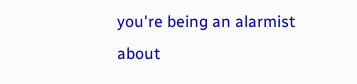you're being an alarmist about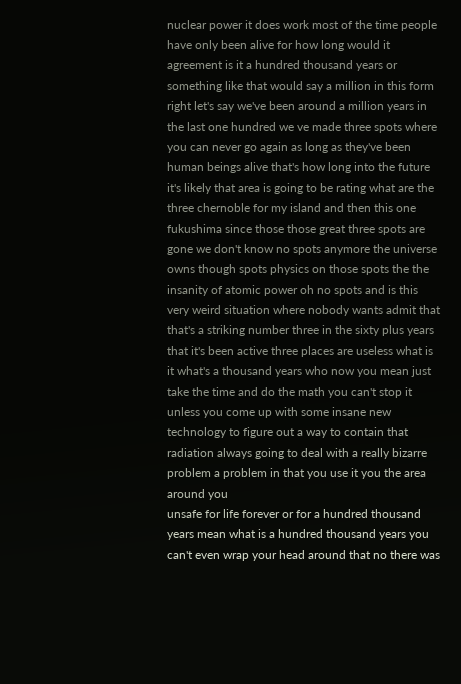nuclear power it does work most of the time people have only been alive for how long would it agreement is it a hundred thousand years or something like that would say a million in this form right let's say we've been around a million years in the last one hundred we ve made three spots where you can never go again as long as they've been human beings alive that's how long into the future it's likely that area is going to be rating what are the three chernoble for my island and then this one fukushima since those those great three spots are gone we don't know no spots anymore the universe owns though spots physics on those spots the the insanity of atomic power oh no spots and is this
very weird situation where nobody wants admit that that's a striking number three in the sixty plus years that it's been active three places are useless what is it what's a thousand years who now you mean just take the time and do the math you can't stop it unless you come up with some insane new technology to figure out a way to contain that radiation always going to deal with a really bizarre problem a problem in that you use it you the area around you
unsafe for life forever or for a hundred thousand years mean what is a hundred thousand years you can't even wrap your head around that no there was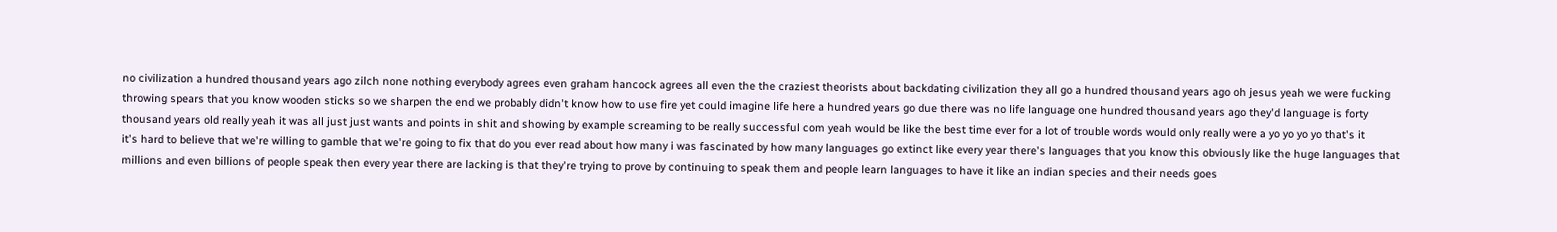no civilization a hundred thousand years ago zilch none nothing everybody agrees even graham hancock agrees all even the the craziest theorists about backdating civilization they all go a hundred thousand years ago oh jesus yeah we were fucking throwing spears that you know wooden sticks so we sharpen the end we probably didn't know how to use fire yet could imagine life here a hundred years go due there was no life language one hundred thousand years ago they'd language is forty thousand years old really yeah it was all just just wants and points in shit and showing by example screaming to be really successful com yeah would be like the best time ever for a lot of trouble words would only really were a yo yo yo yo that's it
it's hard to believe that we're willing to gamble that we're going to fix that do you ever read about how many i was fascinated by how many languages go extinct like every year there's languages that you know this obviously like the huge languages that millions and even billions of people speak then every year there are lacking is that they're trying to prove by continuing to speak them and people learn languages to have it like an indian species and their needs goes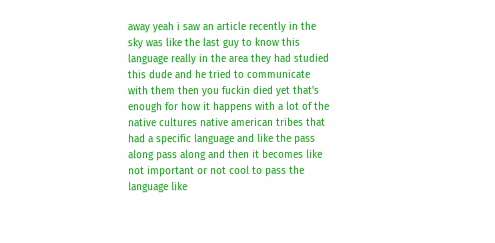away yeah i saw an article recently in the sky was like the last guy to know this language really in the area they had studied this dude and he tried to communicate with them then you fuckin died yet that's enough for how it happens with a lot of the native cultures native american tribes that had a specific language and like the pass along pass along and then it becomes like not important or not cool to pass the language like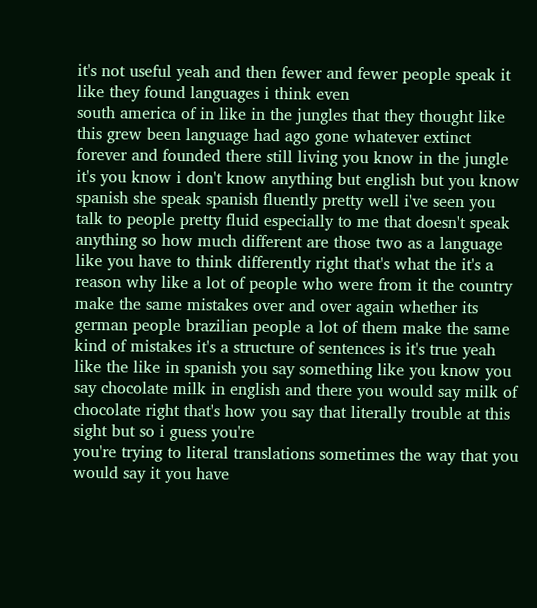it's not useful yeah and then fewer and fewer people speak it like they found languages i think even
south america of in like in the jungles that they thought like this grew been language had ago gone whatever extinct forever and founded there still living you know in the jungle it's you know i don't know anything but english but you know spanish she speak spanish fluently pretty well i've seen you talk to people pretty fluid especially to me that doesn't speak anything so how much different are those two as a language like you have to think differently right that's what the it's a reason why like a lot of people who were from it the country make the same mistakes over and over again whether its german people brazilian people a lot of them make the same kind of mistakes it's a structure of sentences is it's true yeah like the like in spanish you say something like you know you say chocolate milk in english and there you would say milk of chocolate right that's how you say that literally trouble at this sight but so i guess you're
you're trying to literal translations sometimes the way that you would say it you have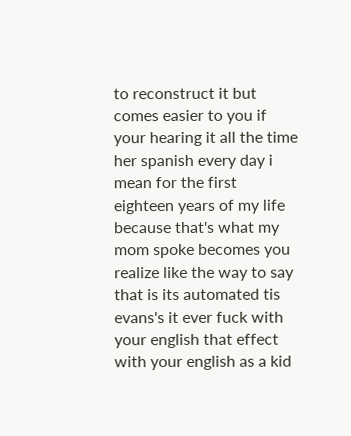to reconstruct it but comes easier to you if your hearing it all the time her spanish every day i mean for the first eighteen years of my life because that's what my mom spoke becomes you realize like the way to say that is its automated tis evans's it ever fuck with your english that effect with your english as a kid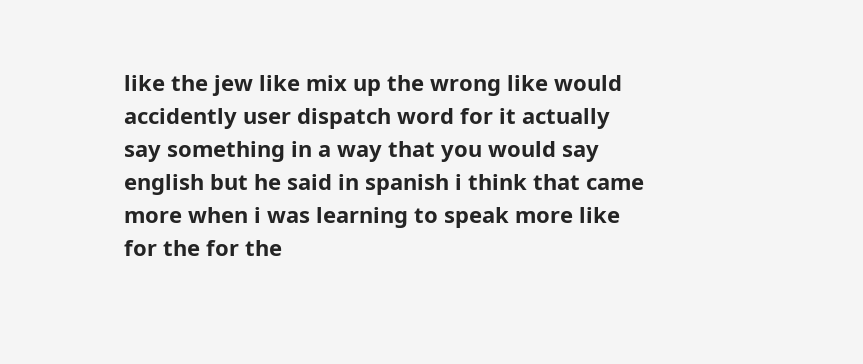like the jew like mix up the wrong like would accidently user dispatch word for it actually say something in a way that you would say english but he said in spanish i think that came more when i was learning to speak more like for the for the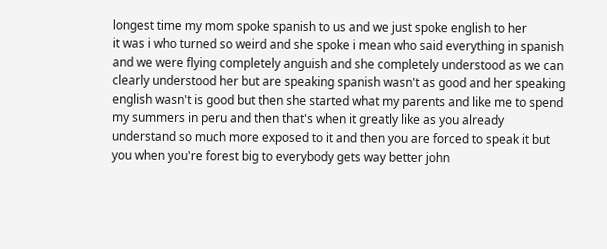longest time my mom spoke spanish to us and we just spoke english to her
it was i who turned so weird and she spoke i mean who said everything in spanish and we were flying completely anguish and she completely understood as we can clearly understood her but are speaking spanish wasn't as good and her speaking english wasn't is good but then she started what my parents and like me to spend my summers in peru and then that's when it greatly like as you already understand so much more exposed to it and then you are forced to speak it but you when you're forest big to everybody gets way better john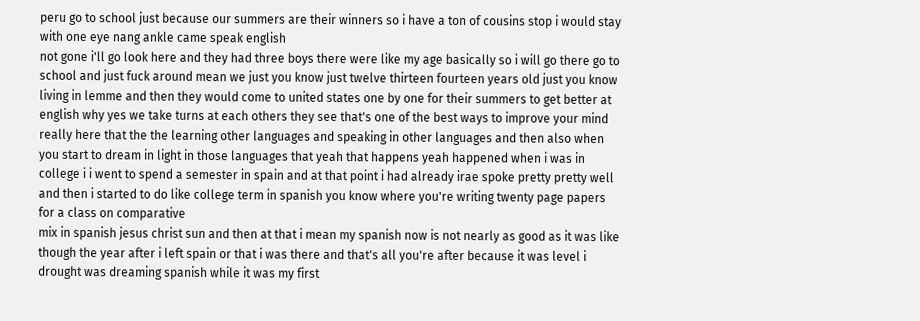peru go to school just because our summers are their winners so i have a ton of cousins stop i would stay with one eye nang ankle came speak english
not gone i'll go look here and they had three boys there were like my age basically so i will go there go to school and just fuck around mean we just you know just twelve thirteen fourteen years old just you know living in lemme and then they would come to united states one by one for their summers to get better at english why yes we take turns at each others they see that's one of the best ways to improve your mind really here that the the learning other languages and speaking in other languages and then also when you start to dream in light in those languages that yeah that happens yeah happened when i was in college i i went to spend a semester in spain and at that point i had already irae spoke pretty pretty well and then i started to do like college term in spanish you know where you're writing twenty page papers for a class on comparative
mix in spanish jesus christ sun and then at that i mean my spanish now is not nearly as good as it was like though the year after i left spain or that i was there and that's all you're after because it was level i drought was dreaming spanish while it was my first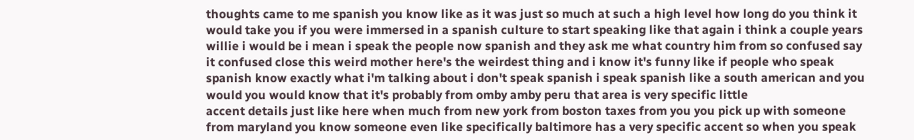thoughts came to me spanish you know like as it was just so much at such a high level how long do you think it would take you if you were immersed in a spanish culture to start speaking like that again i think a couple years willie i would be i mean i speak the people now spanish and they ask me what country him from so confused say it confused close this weird mother here's the weirdest thing and i know it's funny like if people who speak spanish know exactly what i'm talking about i don't speak spanish i speak spanish like a south american and you would you would know that it's probably from omby amby peru that area is very specific little
accent details just like here when much from new york from boston taxes from you you pick up with someone from maryland you know someone even like specifically baltimore has a very specific accent so when you speak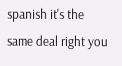spanish it's the same deal right you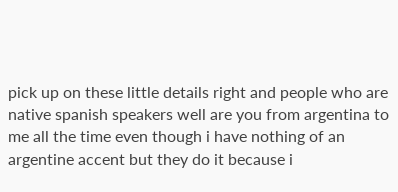pick up on these little details right and people who are native spanish speakers well are you from argentina to me all the time even though i have nothing of an argentine accent but they do it because i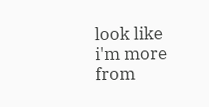look like i'm more from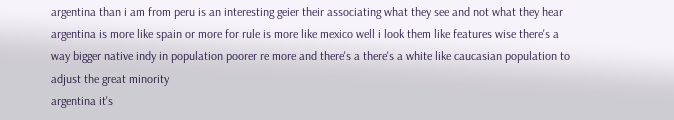argentina than i am from peru is an interesting geier their associating what they see and not what they hear argentina is more like spain or more for rule is more like mexico well i look them like features wise there's a way bigger native indy in population poorer re more and there's a there's a white like caucasian population to adjust the great minority
argentina it's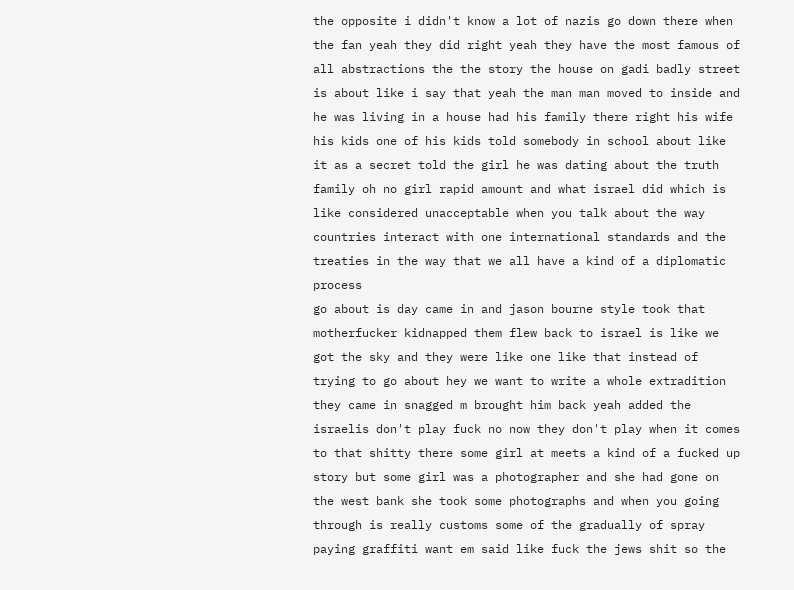the opposite i didn't know a lot of nazis go down there when the fan yeah they did right yeah they have the most famous of all abstractions the the story the house on gadi badly street is about like i say that yeah the man man moved to inside and he was living in a house had his family there right his wife his kids one of his kids told somebody in school about like it as a secret told the girl he was dating about the truth family oh no girl rapid amount and what israel did which is like considered unacceptable when you talk about the way countries interact with one international standards and the treaties in the way that we all have a kind of a diplomatic process
go about is day came in and jason bourne style took that motherfucker kidnapped them flew back to israel is like we got the sky and they were like one like that instead of trying to go about hey we want to write a whole extradition they came in snagged m brought him back yeah added the israelis don't play fuck no now they don't play when it comes to that shitty there some girl at meets a kind of a fucked up story but some girl was a photographer and she had gone on the west bank she took some photographs and when you going through is really customs some of the gradually of spray paying graffiti want em said like fuck the jews shit so the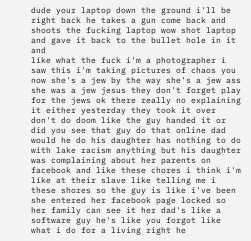dude your laptop down the ground i'll be right back he takes a gun come back and shoots the fucking laptop wow shot laptop and gave it back to the bullet hole in it and
like what the fuck i'm a photographer i saw this i'm taking pictures of chaos you now she's a jew by the way she's a jew ass she was a jew jesus they don't forget play for the jews ok there really no explaining it either yesterday they took it over don't do doom like the guy handed it or did you see that guy do that online dad would he do his daughter has nothing to do with lake racism anything but his daughter was complaining about her parents on facebook and like these chores i think i'm like at their slave like telling me i these shores so the guy is like i've been she entered her facebook page locked so her family can see it her dad's like a software guy he's like you forgot like what i do for a living right he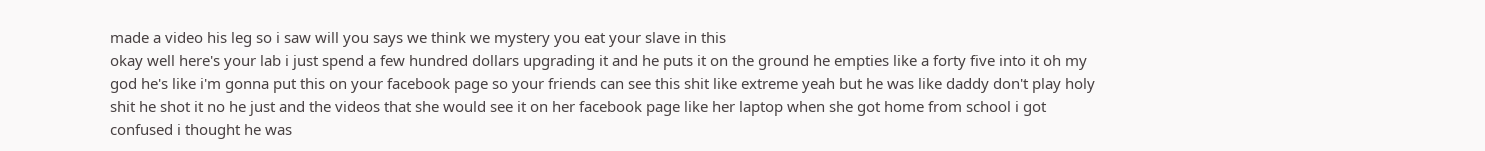made a video his leg so i saw will you says we think we mystery you eat your slave in this
okay well here's your lab i just spend a few hundred dollars upgrading it and he puts it on the ground he empties like a forty five into it oh my god he's like i'm gonna put this on your facebook page so your friends can see this shit like extreme yeah but he was like daddy don't play holy shit he shot it no he just and the videos that she would see it on her facebook page like her laptop when she got home from school i got confused i thought he was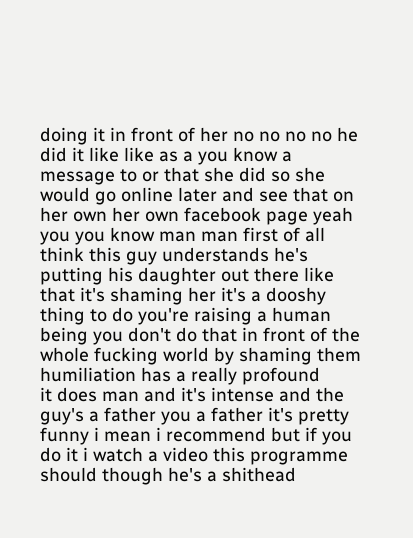doing it in front of her no no no no he did it like like as a you know a message to or that she did so she would go online later and see that on her own her own facebook page yeah you you know man man first of all think this guy understands he's putting his daughter out there like that it's shaming her it's a dooshy thing to do you're raising a human being you don't do that in front of the whole fucking world by shaming them humiliation has a really profound
it does man and it's intense and the guy's a father you a father it's pretty funny i mean i recommend but if you do it i watch a video this programme should though he's a shithead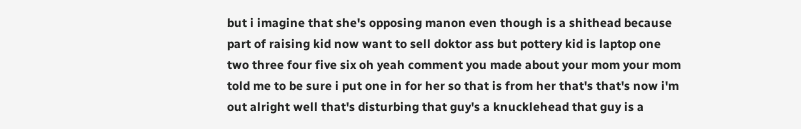but i imagine that she's opposing manon even though is a shithead because part of raising kid now want to sell doktor ass but pottery kid is laptop one two three four five six oh yeah comment you made about your mom your mom told me to be sure i put one in for her so that is from her that's that's now i'm out alright well that's disturbing that guy's a knucklehead that guy is a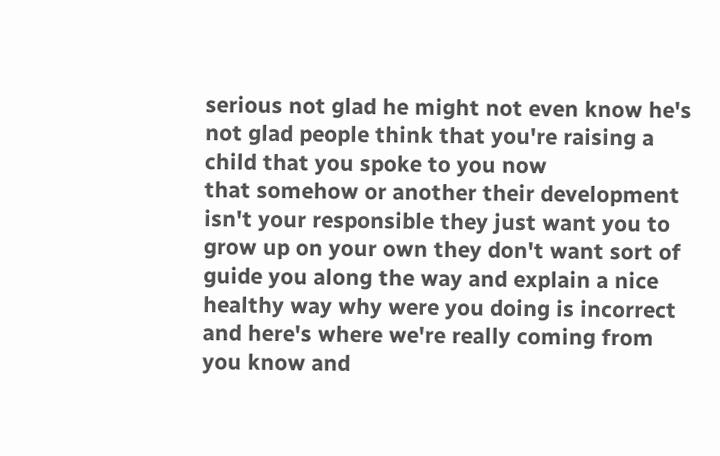serious not glad he might not even know he's not glad people think that you're raising a child that you spoke to you now
that somehow or another their development isn't your responsible they just want you to grow up on your own they don't want sort of guide you along the way and explain a nice healthy way why were you doing is incorrect and here's where we're really coming from you know and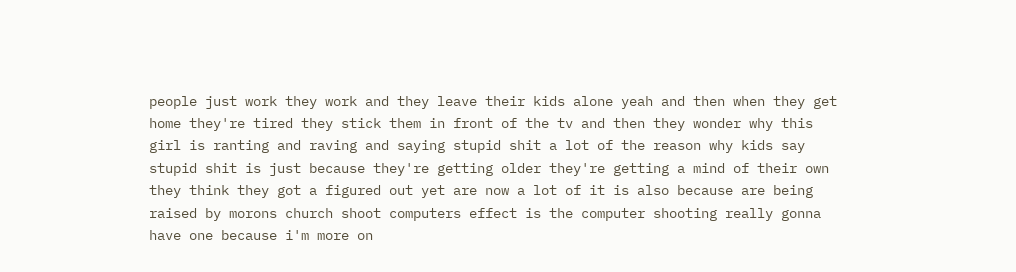people just work they work and they leave their kids alone yeah and then when they get home they're tired they stick them in front of the tv and then they wonder why this girl is ranting and raving and saying stupid shit a lot of the reason why kids say stupid shit is just because they're getting older they're getting a mind of their own they think they got a figured out yet are now a lot of it is also because are being raised by morons church shoot computers effect is the computer shooting really gonna have one because i'm more on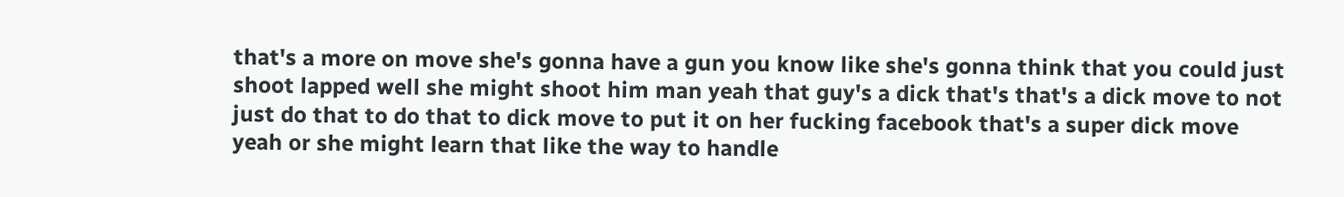that's a more on move she's gonna have a gun you know like she's gonna think that you could just shoot lapped well she might shoot him man yeah that guy's a dick that's that's a dick move to not just do that to do that to dick move to put it on her fucking facebook that's a super dick move
yeah or she might learn that like the way to handle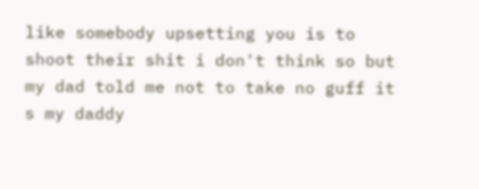like somebody upsetting you is to shoot their shit i don't think so but my dad told me not to take no guff it s my daddy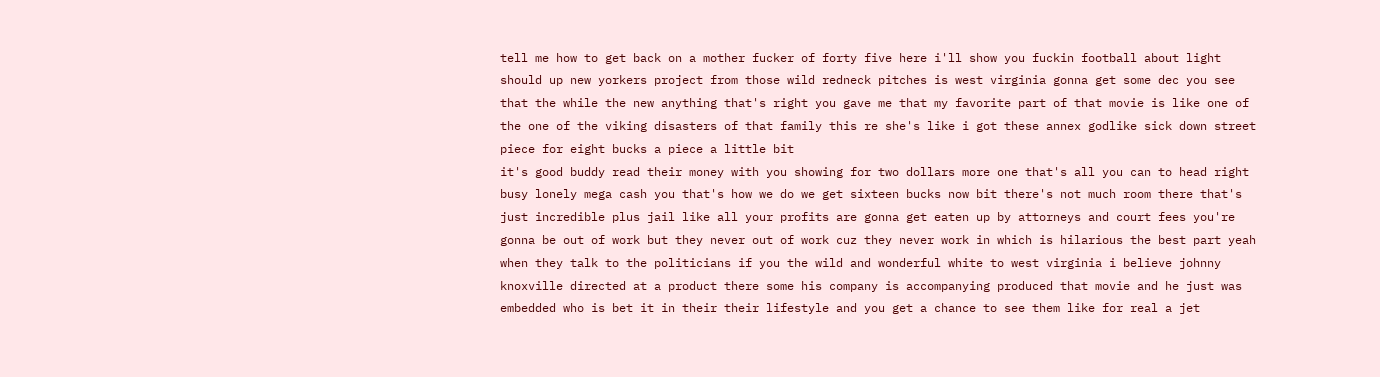tell me how to get back on a mother fucker of forty five here i'll show you fuckin football about light should up new yorkers project from those wild redneck pitches is west virginia gonna get some dec you see that the while the new anything that's right you gave me that my favorite part of that movie is like one of the one of the viking disasters of that family this re she's like i got these annex godlike sick down street piece for eight bucks a piece a little bit
it's good buddy read their money with you showing for two dollars more one that's all you can to head right busy lonely mega cash you that's how we do we get sixteen bucks now bit there's not much room there that's just incredible plus jail like all your profits are gonna get eaten up by attorneys and court fees you're gonna be out of work but they never out of work cuz they never work in which is hilarious the best part yeah when they talk to the politicians if you the wild and wonderful white to west virginia i believe johnny knoxville directed at a product there some his company is accompanying produced that movie and he just was embedded who is bet it in their their lifestyle and you get a chance to see them like for real a jet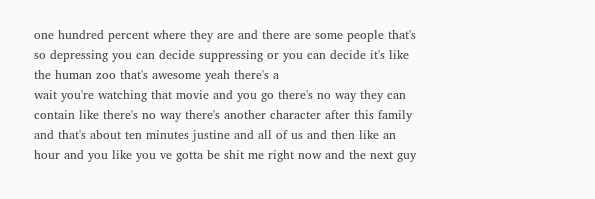one hundred percent where they are and there are some people that's so depressing you can decide suppressing or you can decide it's like the human zoo that's awesome yeah there's a
wait you're watching that movie and you go there's no way they can contain like there's no way there's another character after this family and that's about ten minutes justine and all of us and then like an hour and you like you ve gotta be shit me right now and the next guy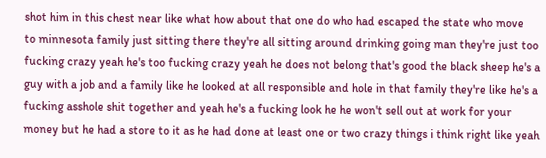shot him in this chest near like what how about that one do who had escaped the state who move
to minnesota family just sitting there they're all sitting around drinking going man they're just too fucking crazy yeah he's too fucking crazy yeah he does not belong that's good the black sheep he's a guy with a job and a family like he looked at all responsible and hole in that family they're like he's a fucking asshole shit together and yeah he's a fucking look he he won't sell out at work for your money but he had a store to it as he had done at least one or two crazy things i think right like yeah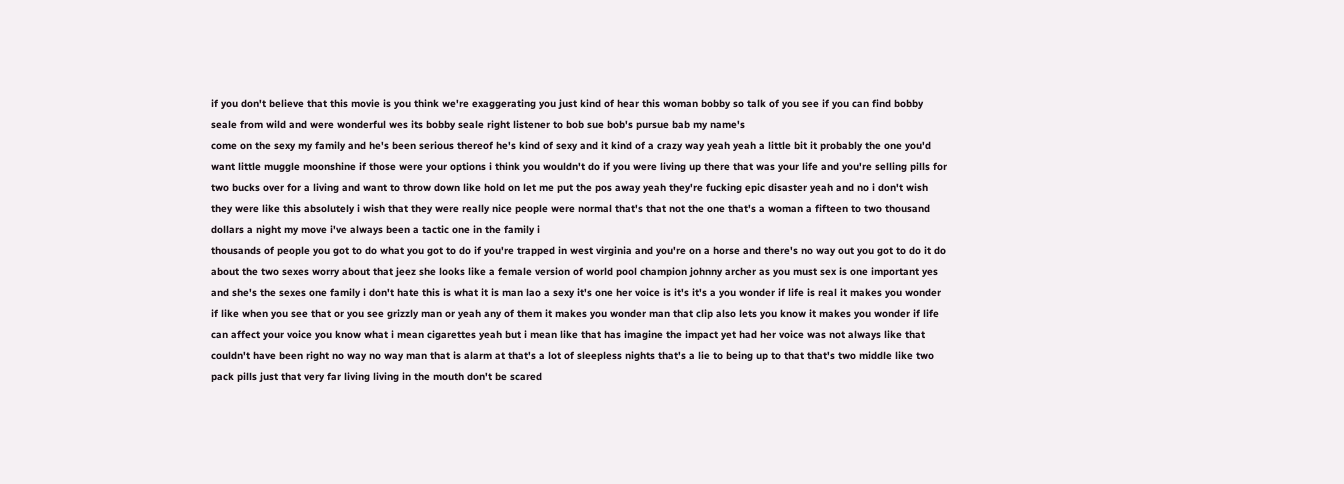if you don't believe that this movie is you think we're exaggerating you just kind of hear this woman bobby so talk of you see if you can find bobby seale from wild and were wonderful wes its bobby seale right listener to bob sue bob's pursue bab my name's
come on the sexy my family and he's been serious thereof he's kind of sexy and it kind of a crazy way yeah yeah a little bit it probably the one you'd want little muggle moonshine if those were your options i think you wouldn't do if you were living up there that was your life and you're selling pills for two bucks over for a living and want to throw down like hold on let me put the pos away yeah they're fucking epic disaster yeah and no i don't wish they were like this absolutely i wish that they were really nice people were normal that's that not the one that's a woman a fifteen to two thousand dollars a night my move i've always been a tactic one in the family i
thousands of people you got to do what you got to do if you're trapped in west virginia and you're on a horse and there's no way out you got to do it do about the two sexes worry about that jeez she looks like a female version of world pool champion johnny archer as you must sex is one important yes and she's the sexes one family i don't hate this is what it is man lao a sexy it's one her voice is it's it's a you wonder if life is real it makes you wonder if like when you see that or you see grizzly man or yeah any of them it makes you wonder man that clip also lets you know it makes you wonder if life can affect your voice you know what i mean cigarettes yeah but i mean like that has imagine the impact yet had her voice was not always like that
couldn't have been right no way no way man that is alarm at that's a lot of sleepless nights that's a lie to being up to that that's two middle like two pack pills just that very far living living in the mouth don't be scared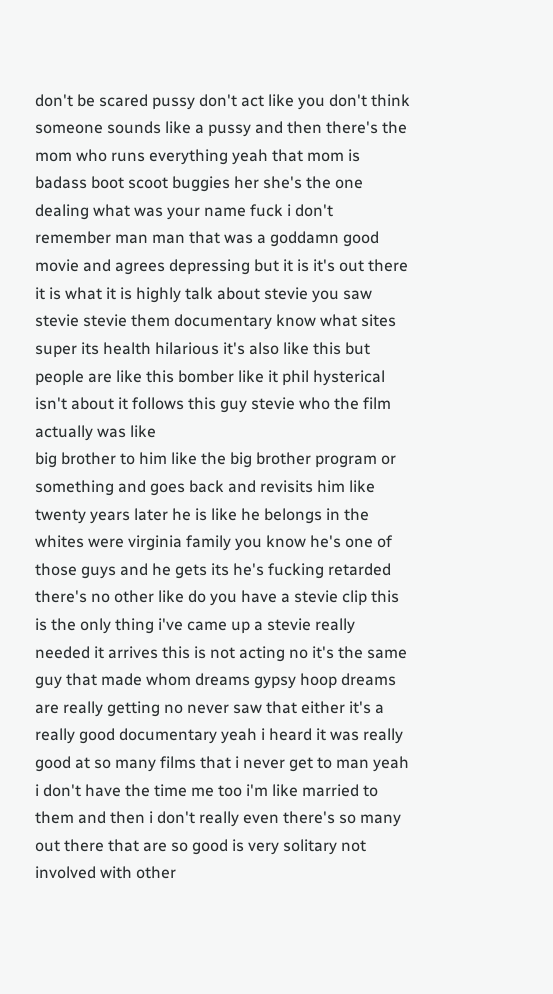don't be scared pussy don't act like you don't think someone sounds like a pussy and then there's the mom who runs everything yeah that mom is badass boot scoot buggies her she's the one dealing what was your name fuck i don't remember man man that was a goddamn good movie and agrees depressing but it is it's out there it is what it is highly talk about stevie you saw stevie stevie them documentary know what sites super its health hilarious it's also like this but people are like this bomber like it phil hysterical isn't about it follows this guy stevie who the film actually was like
big brother to him like the big brother program or something and goes back and revisits him like twenty years later he is like he belongs in the whites were virginia family you know he's one of those guys and he gets its he's fucking retarded there's no other like do you have a stevie clip this is the only thing i've came up a stevie really needed it arrives this is not acting no it's the same guy that made whom dreams gypsy hoop dreams are really getting no never saw that either it's a really good documentary yeah i heard it was really good at so many films that i never get to man yeah i don't have the time me too i'm like married to them and then i don't really even there's so many out there that are so good is very solitary not involved with other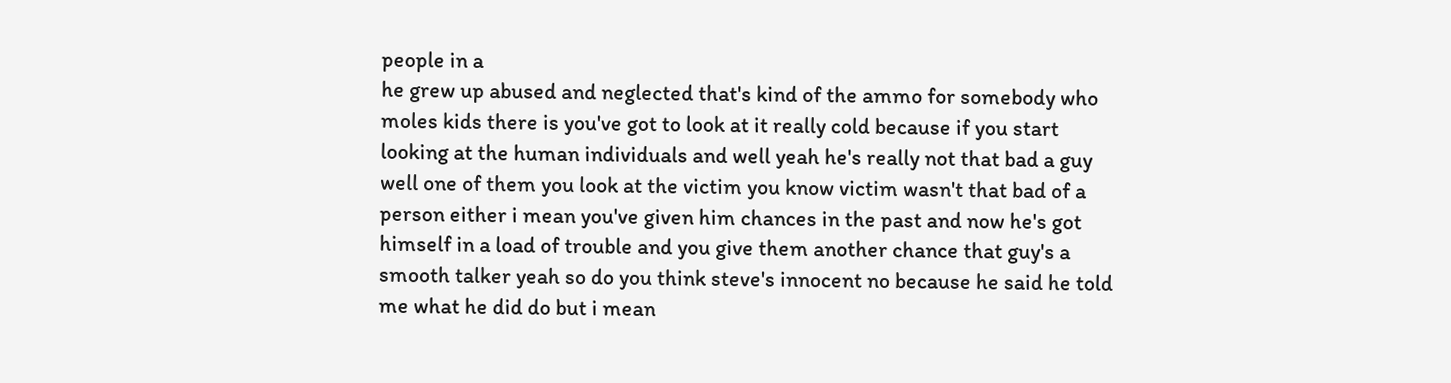people in a
he grew up abused and neglected that's kind of the ammo for somebody who moles kids there is you've got to look at it really cold because if you start looking at the human individuals and well yeah he's really not that bad a guy well one of them you look at the victim you know victim wasn't that bad of a person either i mean you've given him chances in the past and now he's got himself in a load of trouble and you give them another chance that guy's a smooth talker yeah so do you think steve's innocent no because he said he told me what he did do but i mean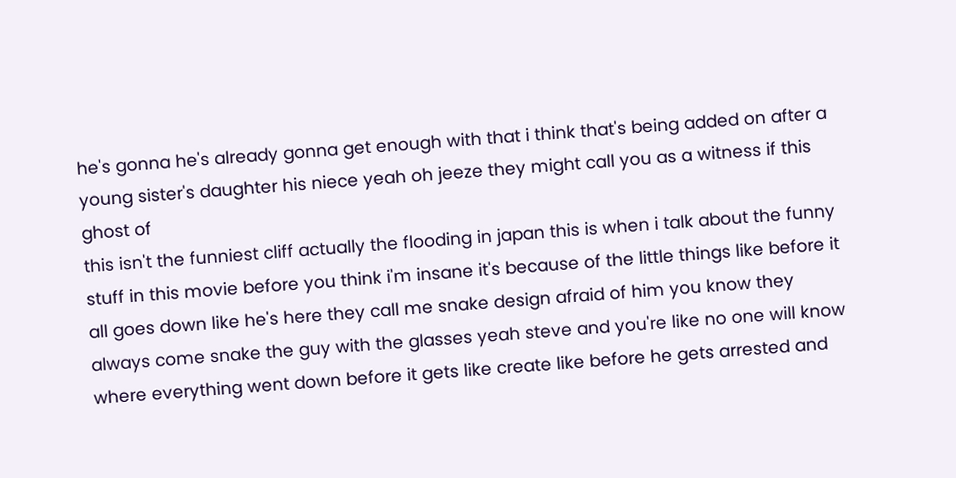he's gonna he's already gonna get enough with that i think that's being added on after a young sister's daughter his niece yeah oh jeeze they might call you as a witness if this ghost of
this isn't the funniest cliff actually the flooding in japan this is when i talk about the funny stuff in this movie before you think i'm insane it's because of the little things like before it all goes down like he's here they call me snake design afraid of him you know they always come snake the guy with the glasses yeah steve and you're like no one will know where everything went down before it gets like create like before he gets arrested and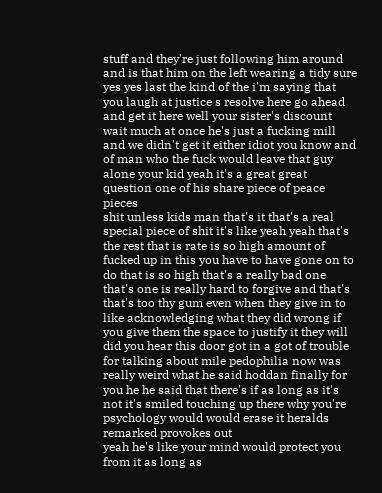stuff and they're just following him around and is that him on the left wearing a tidy sure yes yes last the kind of the i'm saying that you laugh at justice s resolve here go ahead and get it here well your sister's discount wait much at once he's just a fucking mill and we didn't get it either idiot you know and of man who the fuck would leave that guy alone your kid yeah it's a great great question one of his share piece of peace pieces
shit unless kids man that's it that's a real special piece of shit it's like yeah yeah that's the rest that is rate is so high amount of fucked up in this you have to have gone on to do that is so high that's a really bad one that's one is really hard to forgive and that's that's too thy gum even when they give in to like acknowledging what they did wrong if you give them the space to justify it they will did you hear this door got in a got of trouble for talking about mile pedophilia now was really weird what he said hoddan finally for you he he said that there's if as long as it's not it's smiled touching up there why you're psychology would would erase it heralds remarked provokes out
yeah he's like your mind would protect you from it as long as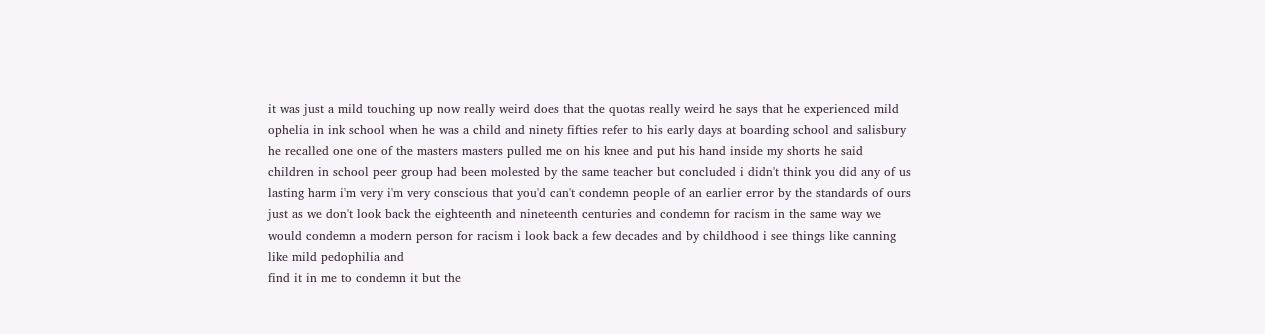it was just a mild touching up now really weird does that the quotas really weird he says that he experienced mild ophelia in ink school when he was a child and ninety fifties refer to his early days at boarding school and salisbury he recalled one one of the masters masters pulled me on his knee and put his hand inside my shorts he said children in school peer group had been molested by the same teacher but concluded i didn't think you did any of us lasting harm i'm very i'm very conscious that you'd can't condemn people of an earlier error by the standards of ours just as we don't look back the eighteenth and nineteenth centuries and condemn for racism in the same way we would condemn a modern person for racism i look back a few decades and by childhood i see things like canning like mild pedophilia and
find it in me to condemn it but the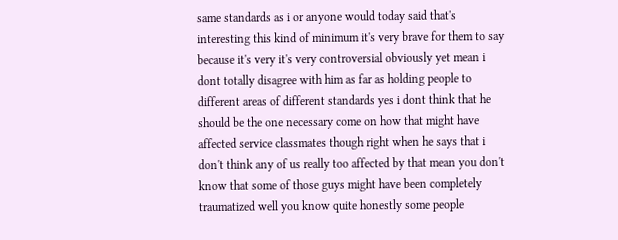same standards as i or anyone would today said that's interesting this kind of minimum it's very brave for them to say because it's very it's very controversial obviously yet mean i dont totally disagree with him as far as holding people to different areas of different standards yes i dont think that he should be the one necessary come on how that might have affected service classmates though right when he says that i don't think any of us really too affected by that mean you don't know that some of those guys might have been completely traumatized well you know quite honestly some people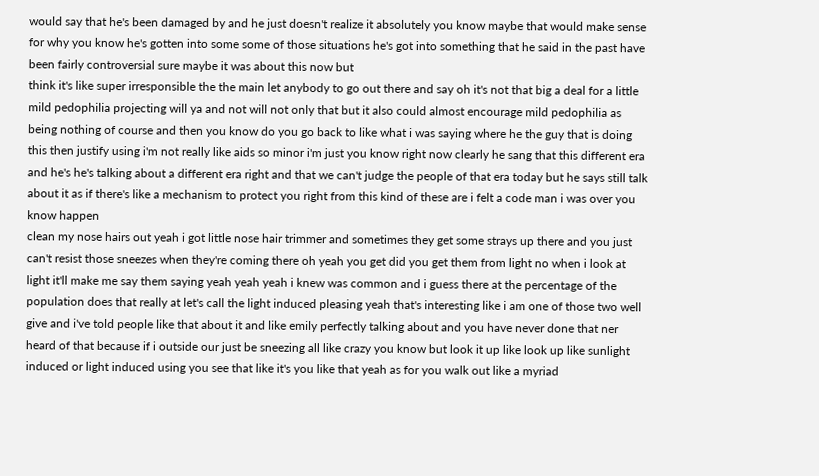would say that he's been damaged by and he just doesn't realize it absolutely you know maybe that would make sense for why you know he's gotten into some some of those situations he's got into something that he said in the past have been fairly controversial sure maybe it was about this now but
think it's like super irresponsible the the main let anybody to go out there and say oh it's not that big a deal for a little mild pedophilia projecting will ya and not will not only that but it also could almost encourage mild pedophilia as being nothing of course and then you know do you go back to like what i was saying where he the guy that is doing this then justify using i'm not really like aids so minor i'm just you know right now clearly he sang that this different era and he's he's talking about a different era right and that we can't judge the people of that era today but he says still talk about it as if there's like a mechanism to protect you right from this kind of these are i felt a code man i was over you know happen
clean my nose hairs out yeah i got little nose hair trimmer and sometimes they get some strays up there and you just can't resist those sneezes when they're coming there oh yeah you get did you get them from light no when i look at light it'll make me say them saying yeah yeah yeah i knew was common and i guess there at the percentage of the population does that really at let's call the light induced pleasing yeah that's interesting like i am one of those two well give and i've told people like that about it and like emily perfectly talking about and you have never done that ner heard of that because if i outside our just be sneezing all like crazy you know but look it up like look up like sunlight induced or light induced using you see that like it's you like that yeah as for you walk out like a myriad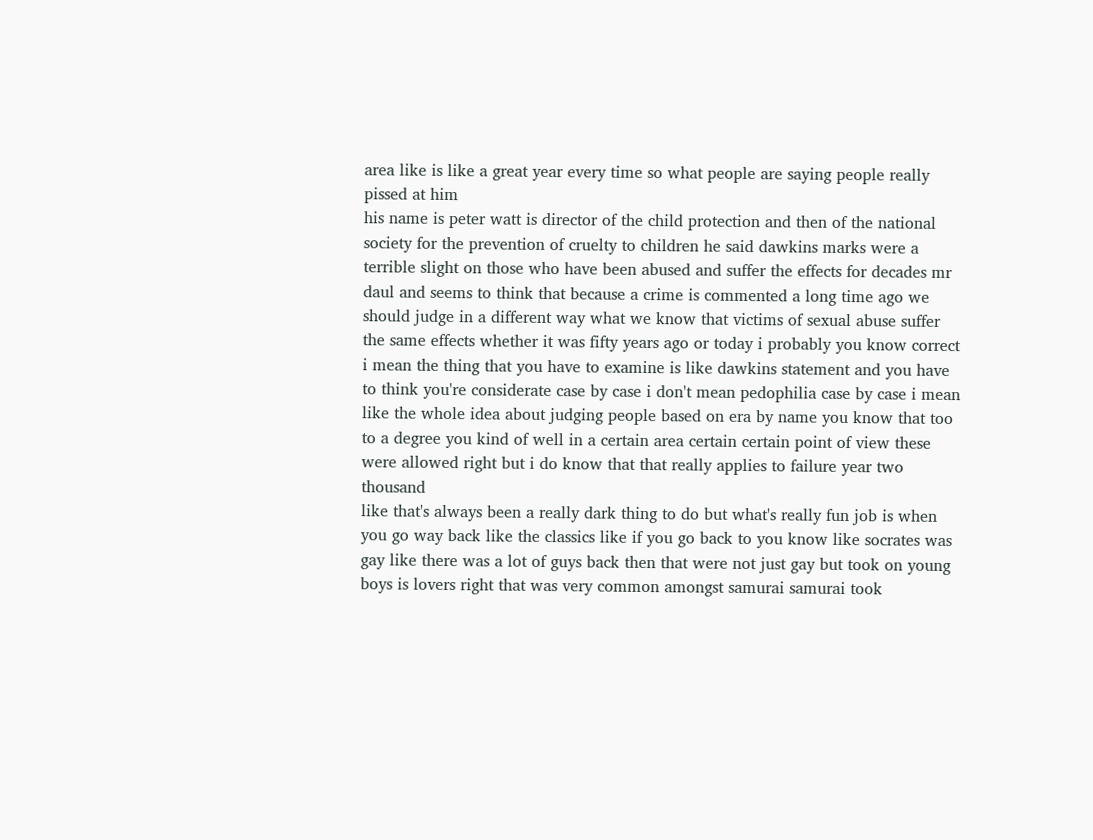area like is like a great year every time so what people are saying people really pissed at him
his name is peter watt is director of the child protection and then of the national society for the prevention of cruelty to children he said dawkins marks were a terrible slight on those who have been abused and suffer the effects for decades mr daul and seems to think that because a crime is commented a long time ago we should judge in a different way what we know that victims of sexual abuse suffer the same effects whether it was fifty years ago or today i probably you know correct i mean the thing that you have to examine is like dawkins statement and you have to think you're considerate case by case i don't mean pedophilia case by case i mean like the whole idea about judging people based on era by name you know that too to a degree you kind of well in a certain area certain certain point of view these were allowed right but i do know that that really applies to failure year two thousand
like that's always been a really dark thing to do but what's really fun job is when you go way back like the classics like if you go back to you know like socrates was gay like there was a lot of guys back then that were not just gay but took on young boys is lovers right that was very common amongst samurai samurai took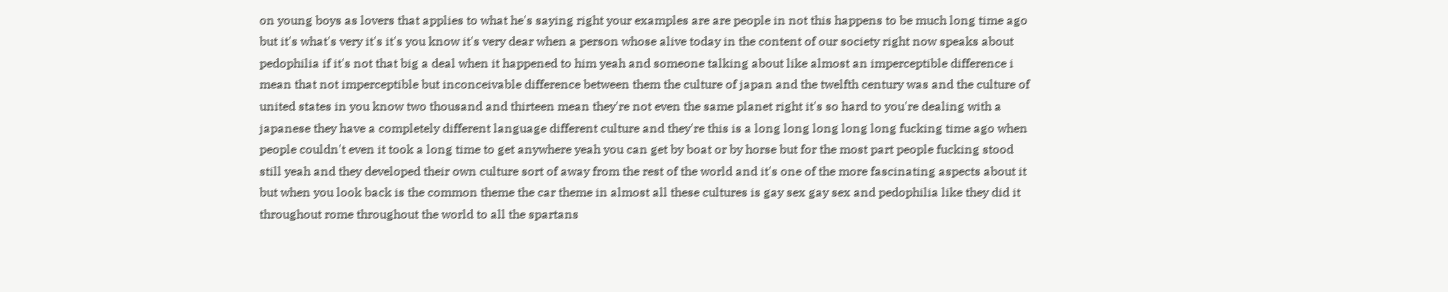on young boys as lovers that applies to what he's saying right your examples are are people in not this happens to be much long time ago but it's what's very it's it's you know it's very dear when a person whose alive today in the content of our society right now speaks about pedophilia if it's not that big a deal when it happened to him yeah and someone talking about like almost an imperceptible difference i mean that not imperceptible but inconceivable difference between them the culture of japan and the twelfth century was and the culture of
united states in you know two thousand and thirteen mean they're not even the same planet right it's so hard to you're dealing with a japanese they have a completely different language different culture and they're this is a long long long long long fucking time ago when people couldn't even it took a long time to get anywhere yeah you can get by boat or by horse but for the most part people fucking stood still yeah and they developed their own culture sort of away from the rest of the world and it's one of the more fascinating aspects about it but when you look back is the common theme the car theme in almost all these cultures is gay sex gay sex and pedophilia like they did it throughout rome throughout the world to all the spartans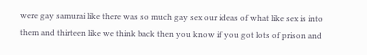were gay samurai like there was so much gay sex our ideas of what like sex is into them and thirteen like we think back then you know if you got lots of prison and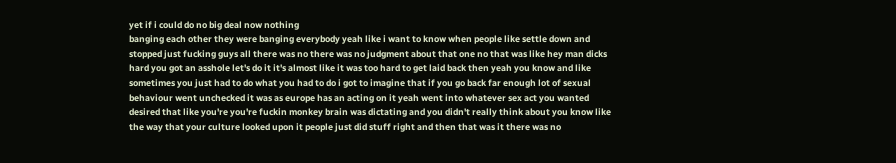yet if i could do no big deal now nothing
banging each other they were banging everybody yeah like i want to know when people like settle down and stopped just fucking guys all there was no there was no judgment about that one no that was like hey man dicks hard you got an asshole let's do it it's almost like it was too hard to get laid back then yeah you know and like sometimes you just had to do what you had to do i got to imagine that if you go back far enough lot of sexual behaviour went unchecked it was as europe has an acting on it yeah went into whatever sex act you wanted desired that like you're you're fuckin monkey brain was dictating and you didn't really think about you know like the way that your culture looked upon it people just did stuff right and then that was it there was no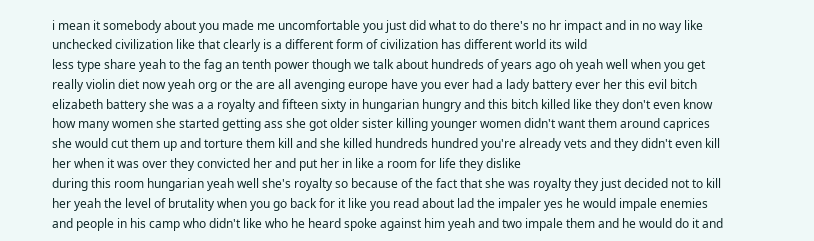i mean it somebody about you made me uncomfortable you just did what to do there's no hr impact and in no way like unchecked civilization like that clearly is a different form of civilization has different world its wild
less type share yeah to the fag an tenth power though we talk about hundreds of years ago oh yeah well when you get really violin diet now yeah org or the are all avenging europe have you ever had a lady battery ever her this evil bitch elizabeth battery she was a a royalty and fifteen sixty in hungarian hungry and this bitch killed like they don't even know how many women she started getting ass she got older sister killing younger women didn't want them around caprices she would cut them up and torture them kill and she killed hundreds hundred you're already vets and they didn't even kill her when it was over they convicted her and put her in like a room for life they dislike
during this room hungarian yeah well she's royalty so because of the fact that she was royalty they just decided not to kill her yeah the level of brutality when you go back for it like you read about lad the impaler yes he would impale enemies and people in his camp who didn't like who he heard spoke against him yeah and two impale them and he would do it and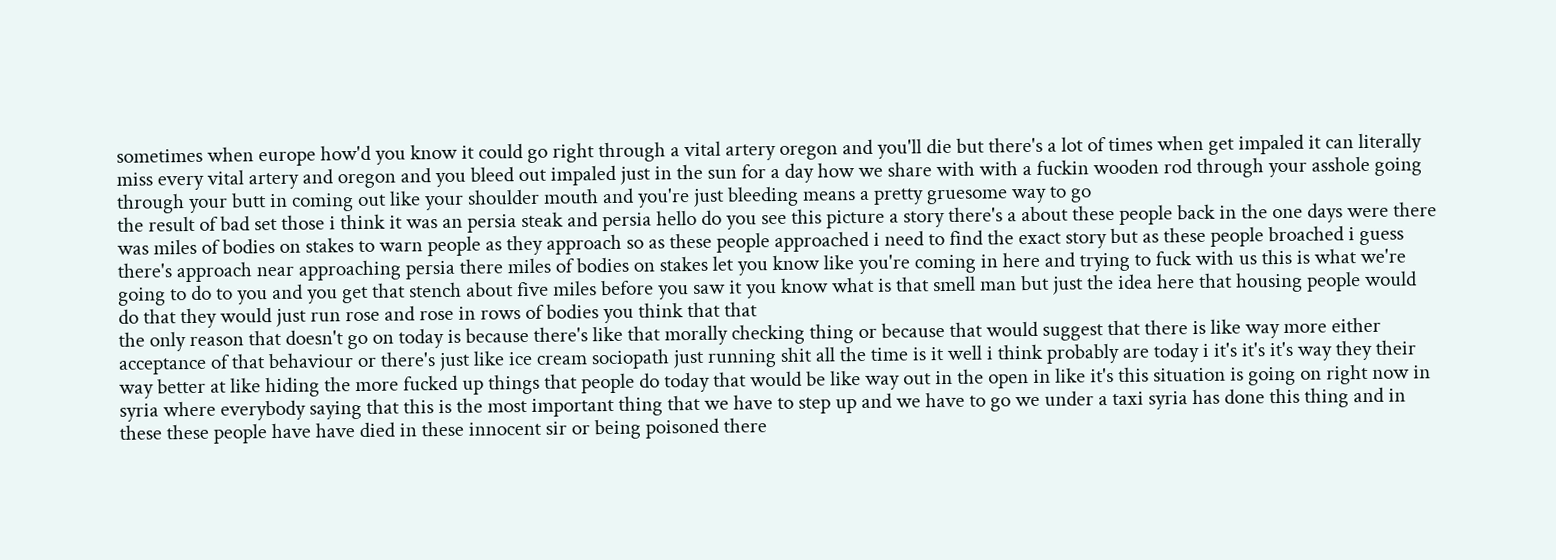sometimes when europe how'd you know it could go right through a vital artery oregon and you'll die but there's a lot of times when get impaled it can literally miss every vital artery and oregon and you bleed out impaled just in the sun for a day how we share with with a fuckin wooden rod through your asshole going through your butt in coming out like your shoulder mouth and you're just bleeding means a pretty gruesome way to go
the result of bad set those i think it was an persia steak and persia hello do you see this picture a story there's a about these people back in the one days were there was miles of bodies on stakes to warn people as they approach so as these people approached i need to find the exact story but as these people broached i guess there's approach near approaching persia there miles of bodies on stakes let you know like you're coming in here and trying to fuck with us this is what we're going to do to you and you get that stench about five miles before you saw it you know what is that smell man but just the idea here that housing people would do that they would just run rose and rose in rows of bodies you think that that
the only reason that doesn't go on today is because there's like that morally checking thing or because that would suggest that there is like way more either acceptance of that behaviour or there's just like ice cream sociopath just running shit all the time is it well i think probably are today i it's it's it's way they their way better at like hiding the more fucked up things that people do today that would be like way out in the open in like it's this situation is going on right now in syria where everybody saying that this is the most important thing that we have to step up and we have to go we under a taxi syria has done this thing and in these these people have have died in these innocent sir or being poisoned there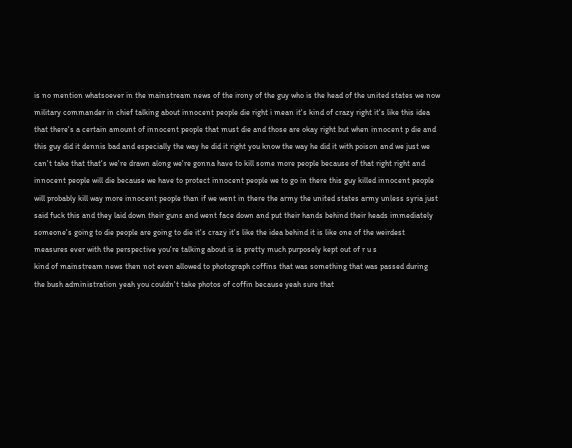is no mention whatsoever in the mainstream news of the irony of the guy who is the head of the united states we now
military commander in chief talking about innocent people die right i mean it's kind of crazy right it's like this idea that there's a certain amount of innocent people that must die and those are okay right but when innocent p die and this guy did it dennis bad and especially the way he did it right you know the way he did it with poison and we just we can't take that that's we're drawn along we're gonna have to kill some more people because of that right right and innocent people will die because we have to protect innocent people we to go in there this guy killed innocent people will probably kill way more innocent people than if we went in there the army the united states army unless syria just said fuck this and they laid down their guns and went face down and put their hands behind their heads immediately someone's going to die people are going to die it's crazy it's like the idea behind it is like one of the weirdest measures ever with the perspective you're talking about is is pretty much purposely kept out of r u s
kind of mainstream news then not even allowed to photograph coffins that was something that was passed during the bush administration yeah you couldn't take photos of coffin because yeah sure that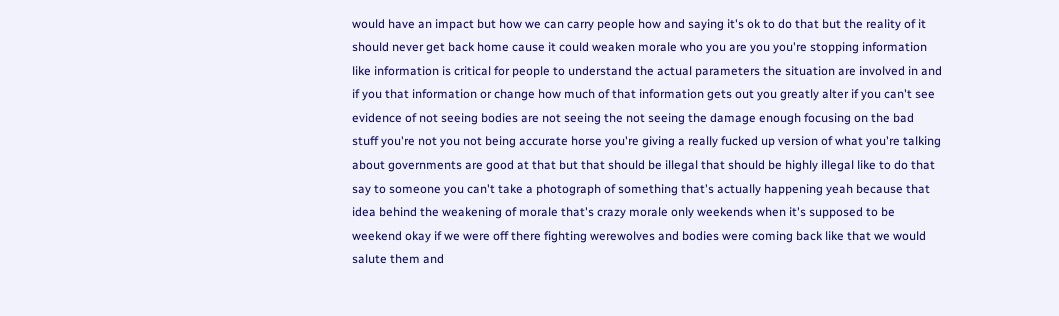would have an impact but how we can carry people how and saying it's ok to do that but the reality of it should never get back home cause it could weaken morale who you are you you're stopping information like information is critical for people to understand the actual parameters the situation are involved in and if you that information or change how much of that information gets out you greatly alter if you can't see evidence of not seeing bodies are not seeing the not seeing the damage enough focusing on the bad stuff you're not you not being accurate horse you're giving a really fucked up version of what you're talking about governments are good at that but that should be illegal that should be highly illegal like to do that say to someone you can't take a photograph of something that's actually happening yeah because that
idea behind the weakening of morale that's crazy morale only weekends when it's supposed to be weekend okay if we were off there fighting werewolves and bodies were coming back like that we would salute them and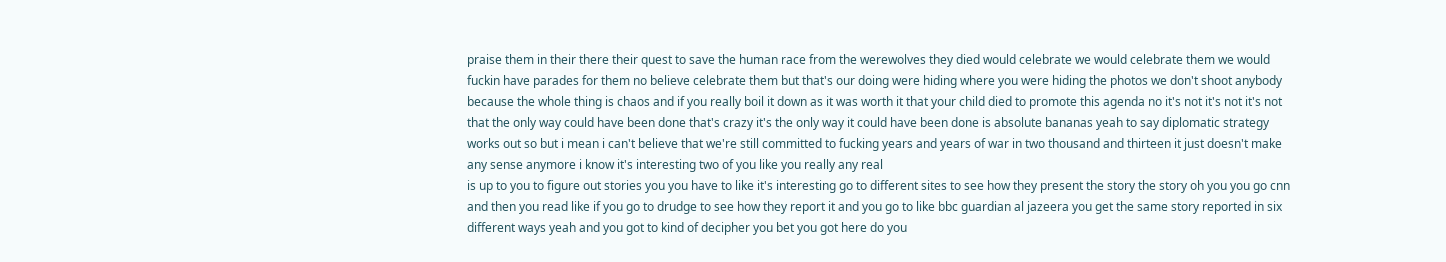praise them in their there their quest to save the human race from the werewolves they died would celebrate we would celebrate them we would fuckin have parades for them no believe celebrate them but that's our doing were hiding where you were hiding the photos we don't shoot anybody because the whole thing is chaos and if you really boil it down as it was worth it that your child died to promote this agenda no it's not it's not it's not that the only way could have been done that's crazy it's the only way it could have been done is absolute bananas yeah to say diplomatic strategy works out so but i mean i can't believe that we're still committed to fucking years and years of war in two thousand and thirteen it just doesn't make any sense anymore i know it's interesting two of you like you really any real
is up to you to figure out stories you you have to like it's interesting go to different sites to see how they present the story the story oh you you go cnn and then you read like if you go to drudge to see how they report it and you go to like bbc guardian al jazeera you get the same story reported in six different ways yeah and you got to kind of decipher you bet you got here do you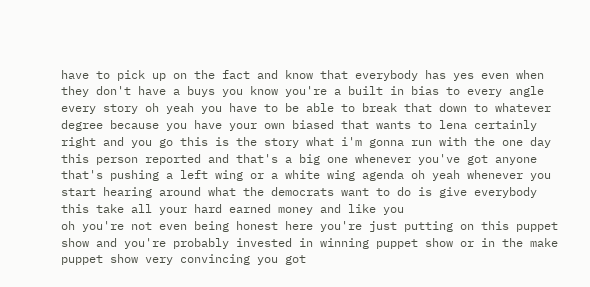have to pick up on the fact and know that everybody has yes even when they don't have a buys you know you're a built in bias to every angle every story oh yeah you have to be able to break that down to whatever degree because you have your own biased that wants to lena certainly right and you go this is the story what i'm gonna run with the one day this person reported and that's a big one whenever you've got anyone that's pushing a left wing or a white wing agenda oh yeah whenever you start hearing around what the democrats want to do is give everybody this take all your hard earned money and like you
oh you're not even being honest here you're just putting on this puppet show and you're probably invested in winning puppet show or in the make puppet show very convincing you got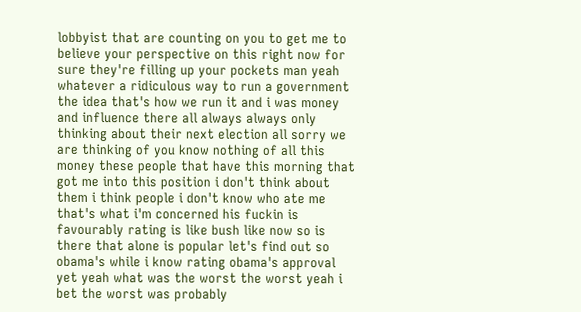lobbyist that are counting on you to get me to believe your perspective on this right now for sure they're filling up your pockets man yeah whatever a ridiculous way to run a government the idea that's how we run it and i was money and influence there all always always only thinking about their next election all sorry we are thinking of you know nothing of all this money these people that have this morning that got me into this position i don't think about them i think people i don't know who ate me that's what i'm concerned his fuckin is favourably rating is like bush like now so is there that alone is popular let's find out so obama's while i know rating obama's approval yet yeah what was the worst the worst yeah i bet the worst was probably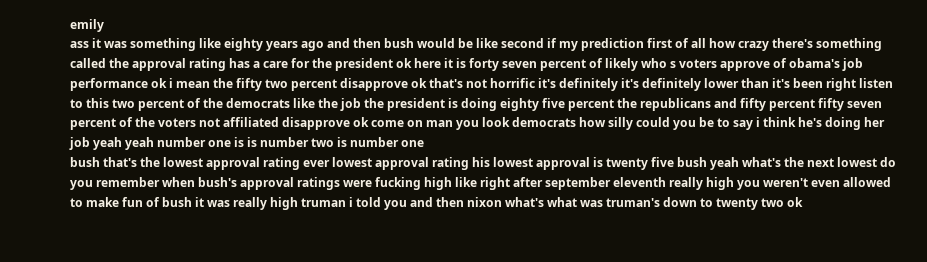emily
ass it was something like eighty years ago and then bush would be like second if my prediction first of all how crazy there's something called the approval rating has a care for the president ok here it is forty seven percent of likely who s voters approve of obama's job performance ok i mean the fifty two percent disapprove ok that's not horrific it's definitely it's definitely lower than it's been right listen to this two percent of the democrats like the job the president is doing eighty five percent the republicans and fifty percent fifty seven percent of the voters not affiliated disapprove ok come on man you look democrats how silly could you be to say i think he's doing her job yeah yeah number one is is number two is number one
bush that's the lowest approval rating ever lowest approval rating his lowest approval is twenty five bush yeah what's the next lowest do you remember when bush's approval ratings were fucking high like right after september eleventh really high you weren't even allowed to make fun of bush it was really high truman i told you and then nixon what's what was truman's down to twenty two ok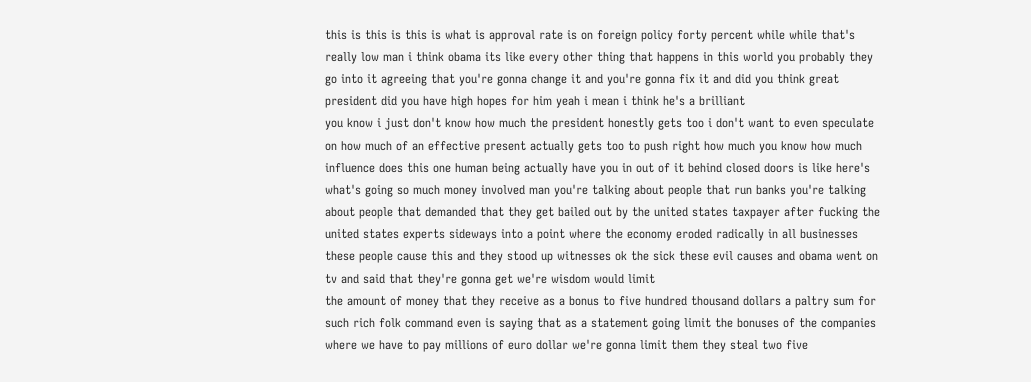this is this is this is what is approval rate is on foreign policy forty percent while while that's really low man i think obama its like every other thing that happens in this world you probably they go into it agreeing that you're gonna change it and you're gonna fix it and did you think great president did you have high hopes for him yeah i mean i think he's a brilliant
you know i just don't know how much the president honestly gets too i don't want to even speculate on how much of an effective present actually gets too to push right how much you know how much influence does this one human being actually have you in out of it behind closed doors is like here's what's going so much money involved man you're talking about people that run banks you're talking about people that demanded that they get bailed out by the united states taxpayer after fucking the united states experts sideways into a point where the economy eroded radically in all businesses these people cause this and they stood up witnesses ok the sick these evil causes and obama went on tv and said that they're gonna get we're wisdom would limit
the amount of money that they receive as a bonus to five hundred thousand dollars a paltry sum for such rich folk command even is saying that as a statement going limit the bonuses of the companies where we have to pay millions of euro dollar we're gonna limit them they steal two five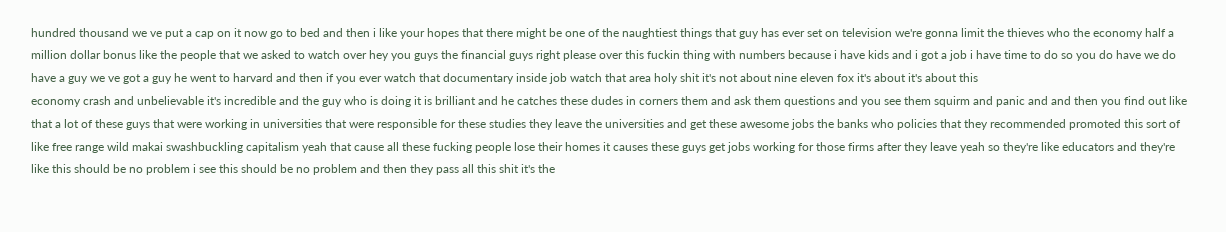hundred thousand we ve put a cap on it now go to bed and then i like your hopes that there might be one of the naughtiest things that guy has ever set on television we're gonna limit the thieves who the economy half a million dollar bonus like the people that we asked to watch over hey you guys the financial guys right please over this fuckin thing with numbers because i have kids and i got a job i have time to do so you do have we do have a guy we ve got a guy he went to harvard and then if you ever watch that documentary inside job watch that area holy shit it's not about nine eleven fox it's about it's about this
economy crash and unbelievable it's incredible and the guy who is doing it is brilliant and he catches these dudes in corners them and ask them questions and you see them squirm and panic and and then you find out like that a lot of these guys that were working in universities that were responsible for these studies they leave the universities and get these awesome jobs the banks who policies that they recommended promoted this sort of like free range wild makai swashbuckling capitalism yeah that cause all these fucking people lose their homes it causes these guys get jobs working for those firms after they leave yeah so they're like educators and they're like this should be no problem i see this should be no problem and then they pass all this shit it's the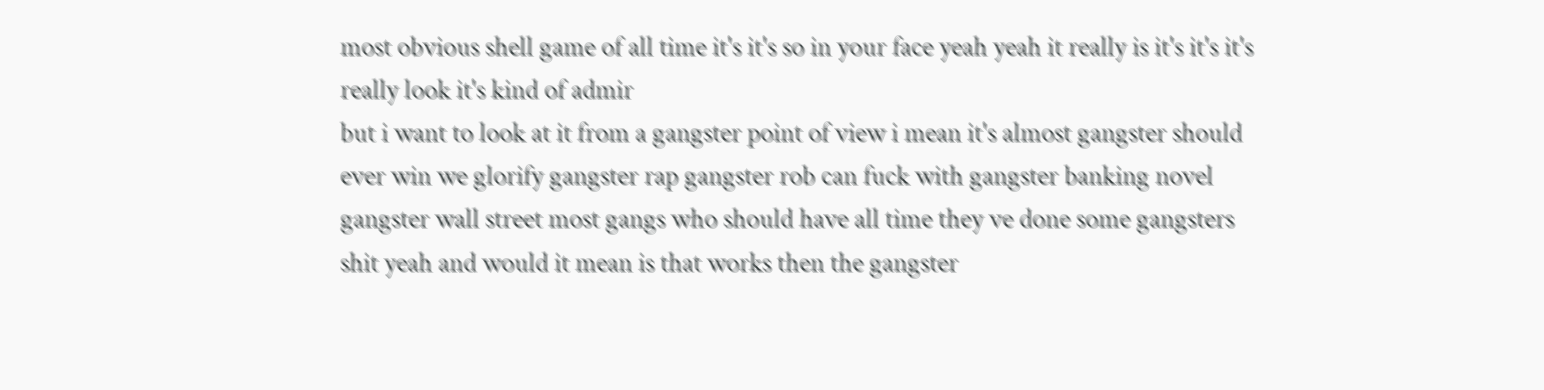most obvious shell game of all time it's it's so in your face yeah yeah it really is it's it's it's really look it's kind of admir
but i want to look at it from a gangster point of view i mean it's almost gangster should ever win we glorify gangster rap gangster rob can fuck with gangster banking novel gangster wall street most gangs who should have all time they ve done some gangsters shit yeah and would it mean is that works then the gangster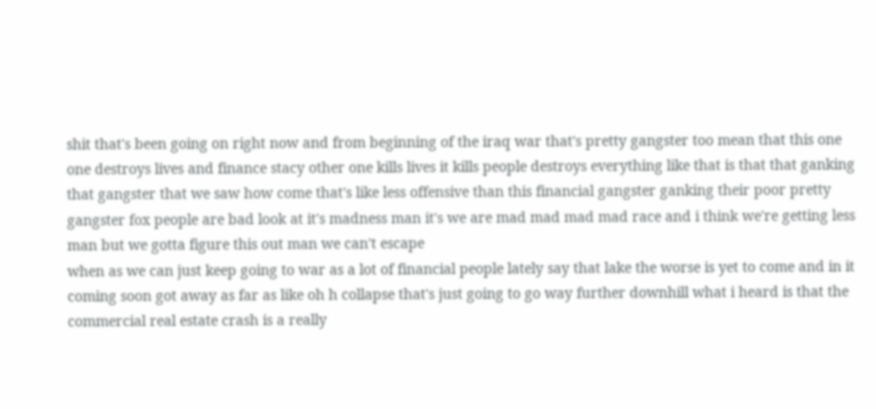shit that's been going on right now and from beginning of the iraq war that's pretty gangster too mean that this one one destroys lives and finance stacy other one kills lives it kills people destroys everything like that is that that ganking that gangster that we saw how come that's like less offensive than this financial gangster ganking their poor pretty gangster fox people are bad look at it's madness man it's we are mad mad mad mad race and i think we're getting less man but we gotta figure this out man we can't escape
when as we can just keep going to war as a lot of financial people lately say that lake the worse is yet to come and in it coming soon got away as far as like oh h collapse that's just going to go way further downhill what i heard is that the commercial real estate crash is a really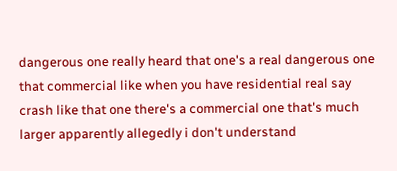dangerous one really heard that one's a real dangerous one that commercial like when you have residential real say crash like that one there's a commercial one that's much larger apparently allegedly i don't understand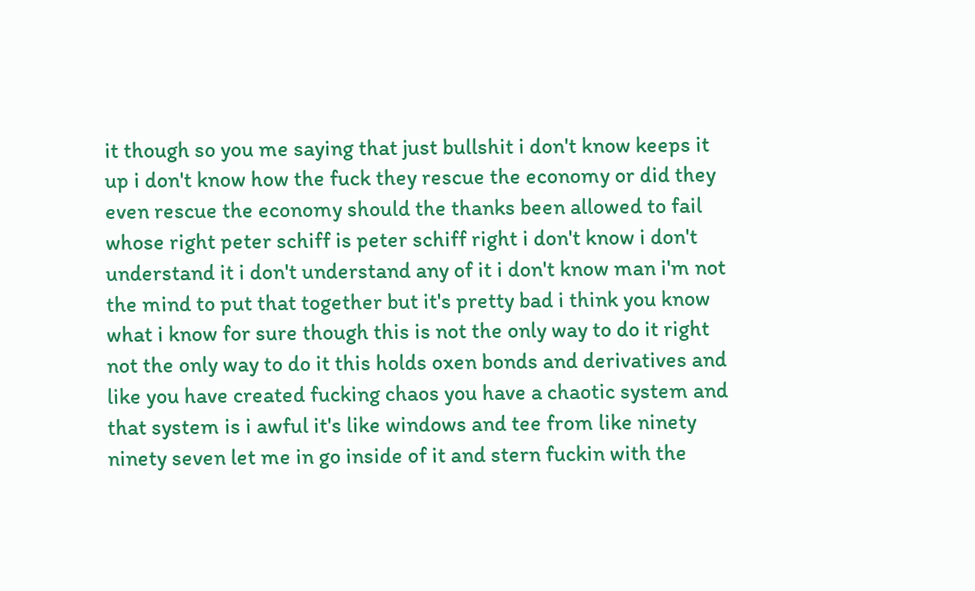it though so you me saying that just bullshit i don't know keeps it up i don't know how the fuck they rescue the economy or did they even rescue the economy should the thanks been allowed to fail whose right peter schiff is peter schiff right i don't know i don't understand it i don't understand any of it i don't know man i'm not the mind to put that together but it's pretty bad i think you know what i know for sure though this is not the only way to do it right
not the only way to do it this holds oxen bonds and derivatives and like you have created fucking chaos you have a chaotic system and that system is i awful it's like windows and tee from like ninety ninety seven let me in go inside of it and stern fuckin with the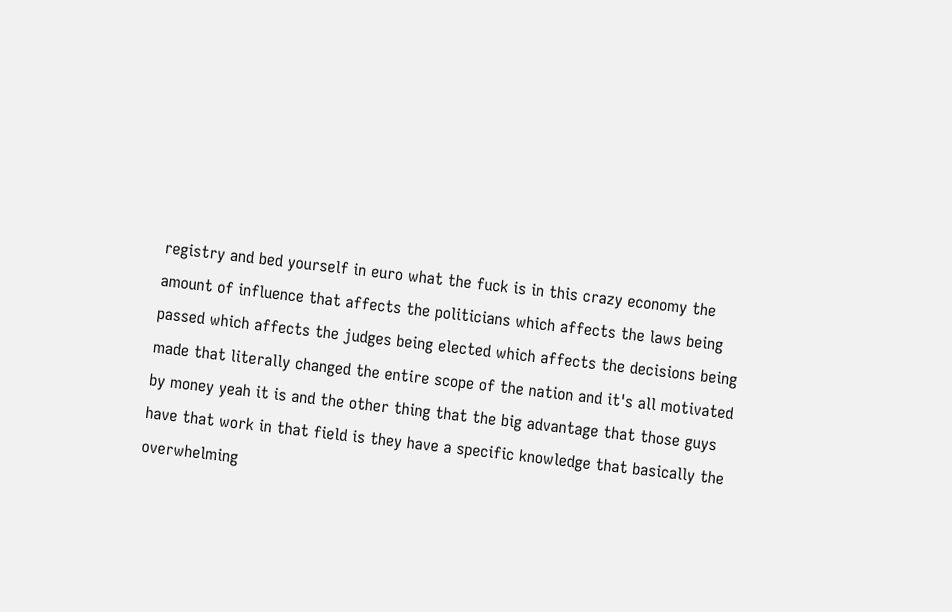registry and bed yourself in euro what the fuck is in this crazy economy the amount of influence that affects the politicians which affects the laws being passed which affects the judges being elected which affects the decisions being made that literally changed the entire scope of the nation and it's all motivated by money yeah it is and the other thing that the big advantage that those guys have that work in that field is they have a specific knowledge that basically the overwhelming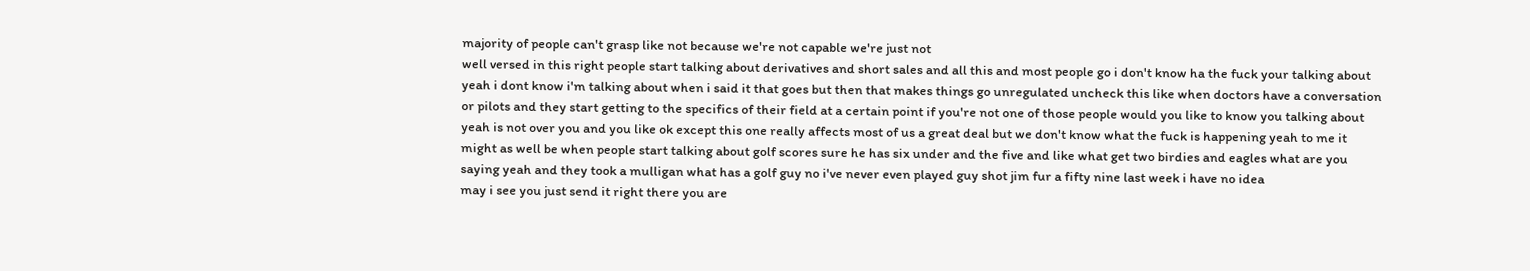majority of people can't grasp like not because we're not capable we're just not
well versed in this right people start talking about derivatives and short sales and all this and most people go i don't know ha the fuck your talking about yeah i dont know i'm talking about when i said it that goes but then that makes things go unregulated uncheck this like when doctors have a conversation or pilots and they start getting to the specifics of their field at a certain point if you're not one of those people would you like to know you talking about yeah is not over you and you like ok except this one really affects most of us a great deal but we don't know what the fuck is happening yeah to me it might as well be when people start talking about golf scores sure he has six under and the five and like what get two birdies and eagles what are you saying yeah and they took a mulligan what has a golf guy no i've never even played guy shot jim fur a fifty nine last week i have no idea
may i see you just send it right there you are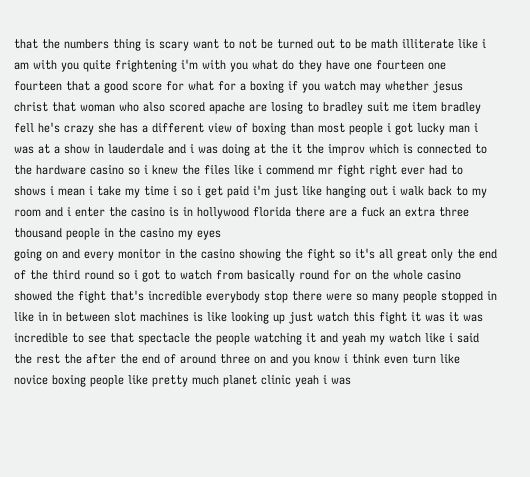that the numbers thing is scary want to not be turned out to be math illiterate like i am with you quite frightening i'm with you what do they have one fourteen one fourteen that a good score for what for a boxing if you watch may whether jesus christ that woman who also scored apache are losing to bradley suit me item bradley fell he's crazy she has a different view of boxing than most people i got lucky man i was at a show in lauderdale and i was doing at the it the improv which is connected to the hardware casino so i knew the files like i commend mr fight right ever had to shows i mean i take my time i so i get paid i'm just like hanging out i walk back to my room and i enter the casino is in hollywood florida there are a fuck an extra three thousand people in the casino my eyes
going on and every monitor in the casino showing the fight so it's all great only the end of the third round so i got to watch from basically round for on the whole casino showed the fight that's incredible everybody stop there were so many people stopped in like in in between slot machines is like looking up just watch this fight it was it was incredible to see that spectacle the people watching it and yeah my watch like i said the rest the after the end of around three on and you know i think even turn like novice boxing people like pretty much planet clinic yeah i was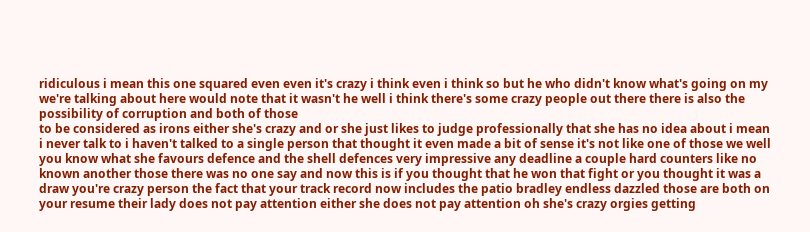ridiculous i mean this one squared even even it's crazy i think even i think so but he who didn't know what's going on my we're talking about here would note that it wasn't he well i think there's some crazy people out there there is also the possibility of corruption and both of those
to be considered as irons either she's crazy and or she just likes to judge professionally that she has no idea about i mean i never talk to i haven't talked to a single person that thought it even made a bit of sense it's not like one of those we well you know what she favours defence and the shell defences very impressive any deadline a couple hard counters like no known another those there was no one say and now this is if you thought that he won that fight or you thought it was a draw you're crazy person the fact that your track record now includes the patio bradley endless dazzled those are both on your resume their lady does not pay attention either she does not pay attention oh she's crazy orgies getting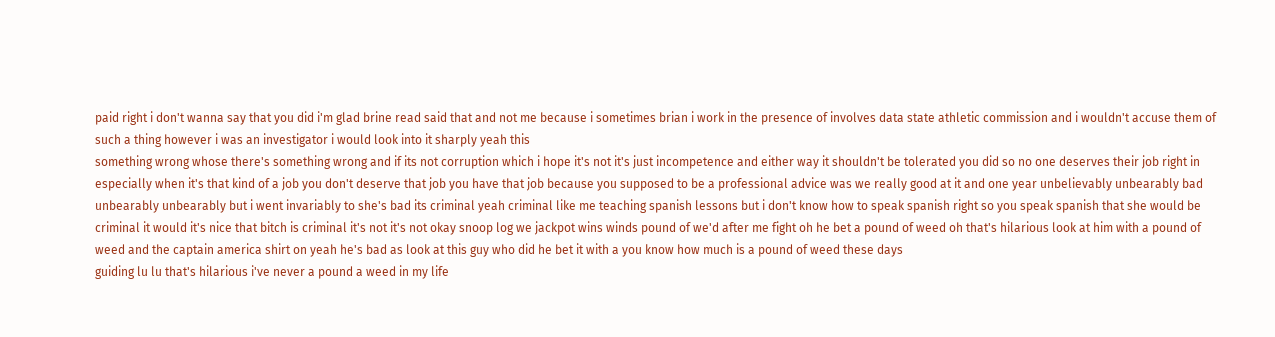paid right i don't wanna say that you did i'm glad brine read said that and not me because i sometimes brian i work in the presence of involves data state athletic commission and i wouldn't accuse them of such a thing however i was an investigator i would look into it sharply yeah this
something wrong whose there's something wrong and if its not corruption which i hope it's not it's just incompetence and either way it shouldn't be tolerated you did so no one deserves their job right in especially when it's that kind of a job you don't deserve that job you have that job because you supposed to be a professional advice was we really good at it and one year unbelievably unbearably bad unbearably unbearably but i went invariably to she's bad its criminal yeah criminal like me teaching spanish lessons but i don't know how to speak spanish right so you speak spanish that she would be criminal it would it's nice that bitch is criminal it's not it's not okay snoop log we jackpot wins winds pound of we'd after me fight oh he bet a pound of weed oh that's hilarious look at him with a pound of weed and the captain america shirt on yeah he's bad as look at this guy who did he bet it with a you know how much is a pound of weed these days
guiding lu lu that's hilarious i've never a pound a weed in my life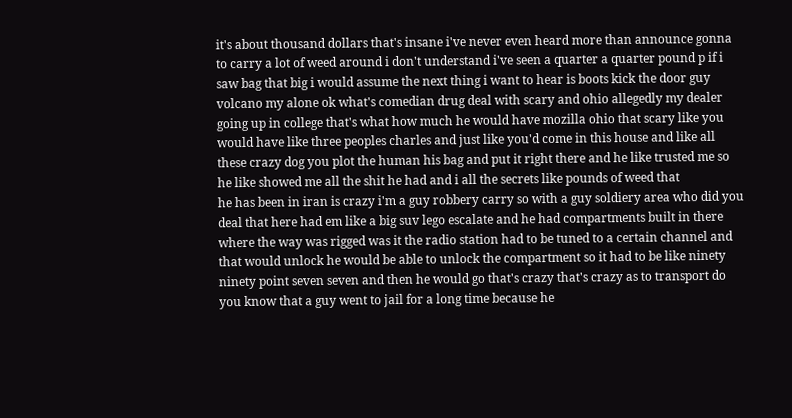it's about thousand dollars that's insane i've never even heard more than announce gonna to carry a lot of weed around i don't understand i've seen a quarter a quarter pound p if i saw bag that big i would assume the next thing i want to hear is boots kick the door guy volcano my alone ok what's comedian drug deal with scary and ohio allegedly my dealer going up in college that's what how much he would have mozilla ohio that scary like you would have like three peoples charles and just like you'd come in this house and like all these crazy dog you plot the human his bag and put it right there and he like trusted me so he like showed me all the shit he had and i all the secrets like pounds of weed that
he has been in iran is crazy i'm a guy robbery carry so with a guy soldiery area who did you deal that here had em like a big suv lego escalate and he had compartments built in there where the way was rigged was it the radio station had to be tuned to a certain channel and that would unlock he would be able to unlock the compartment so it had to be like ninety ninety point seven seven and then he would go that's crazy that's crazy as to transport do you know that a guy went to jail for a long time because he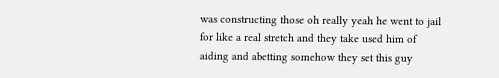was constructing those oh really yeah he went to jail for like a real stretch and they take used him of aiding and abetting somehow they set this guy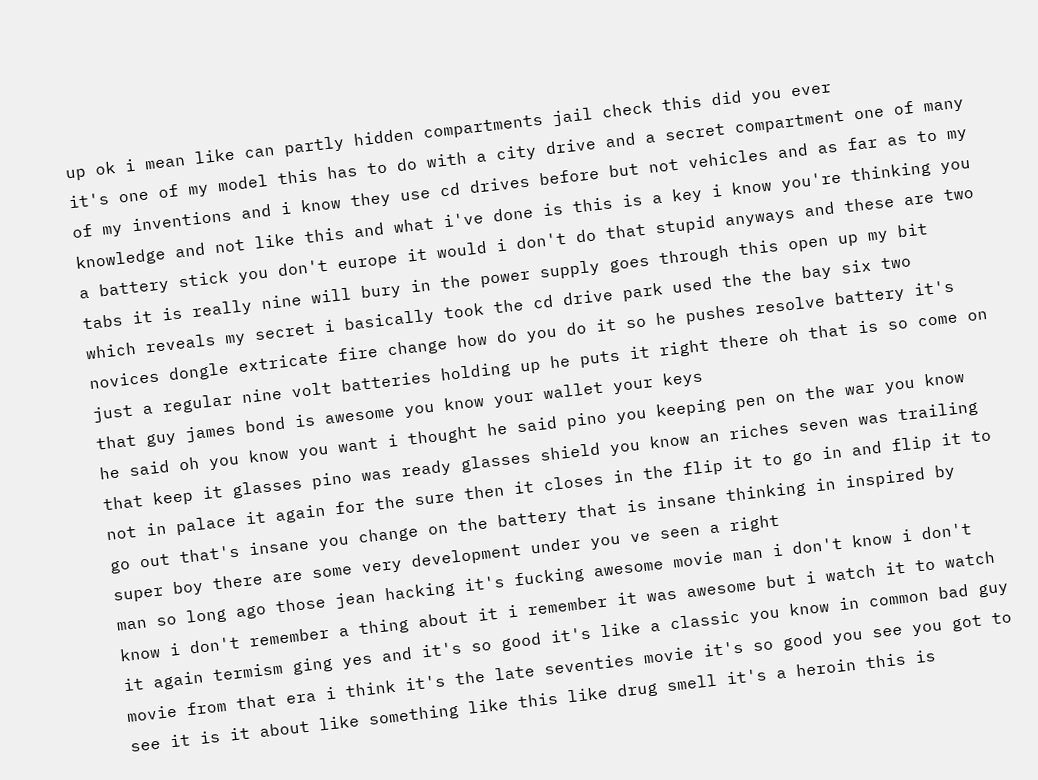up ok i mean like can partly hidden compartments jail check this did you ever
it's one of my model this has to do with a city drive and a secret compartment one of many of my inventions and i know they use cd drives before but not vehicles and as far as to my knowledge and not like this and what i've done is this is a key i know you're thinking you a battery stick you don't europe it would i don't do that stupid anyways and these are two tabs it is really nine will bury in the power supply goes through this open up my bit which reveals my secret i basically took the cd drive park used the the bay six two novices dongle extricate fire change how do you do it so he pushes resolve battery it's just a regular nine volt batteries holding up he puts it right there oh that is so come on that guy james bond is awesome you know your wallet your keys
he said oh you know you want i thought he said pino you keeping pen on the war you know that keep it glasses pino was ready glasses shield you know an riches seven was trailing not in palace it again for the sure then it closes in the flip it to go in and flip it to go out that's insane you change on the battery that is insane thinking in inspired by super boy there are some very development under you ve seen a right
man so long ago those jean hacking it's fucking awesome movie man i don't know i don't know i don't remember a thing about it i remember it was awesome but i watch it to watch it again termism ging yes and it's so good it's like a classic you know in common bad guy movie from that era i think it's the late seventies movie it's so good you see you got to see it is it about like something like this like drug smell it's a heroin this is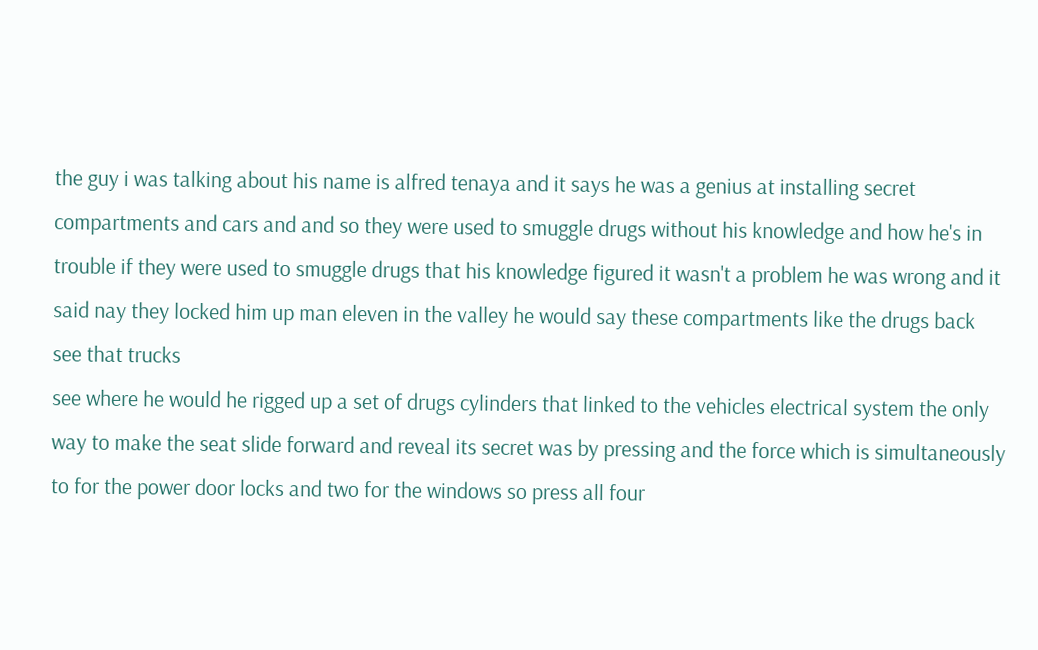the guy i was talking about his name is alfred tenaya and it says he was a genius at installing secret compartments and cars and and so they were used to smuggle drugs without his knowledge and how he's in trouble if they were used to smuggle drugs that his knowledge figured it wasn't a problem he was wrong and it said nay they locked him up man eleven in the valley he would say these compartments like the drugs back see that trucks
see where he would he rigged up a set of drugs cylinders that linked to the vehicles electrical system the only way to make the seat slide forward and reveal its secret was by pressing and the force which is simultaneously to for the power door locks and two for the windows so press all four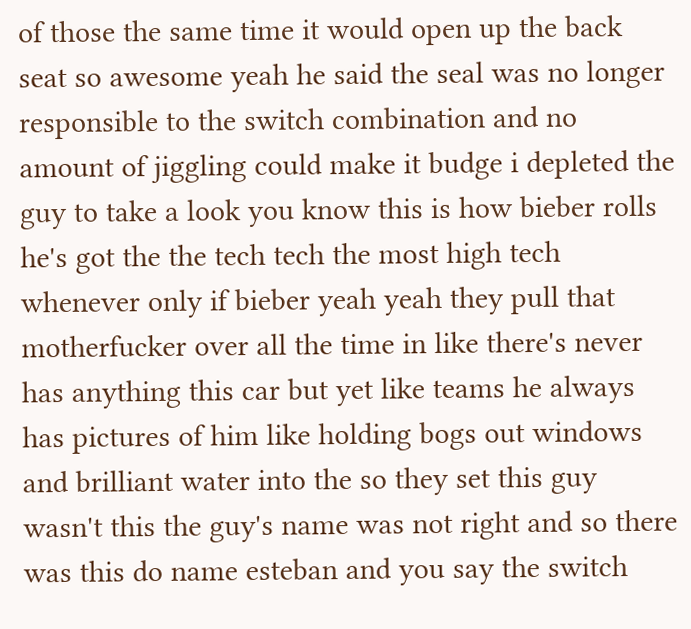of those the same time it would open up the back seat so awesome yeah he said the seal was no longer responsible to the switch combination and no amount of jiggling could make it budge i depleted the guy to take a look you know this is how bieber rolls he's got the the tech tech the most high tech whenever only if bieber yeah yeah they pull that motherfucker over all the time in like there's never has anything this car but yet like teams he always has pictures of him like holding bogs out windows and brilliant water into the so they set this guy wasn't this the guy's name was not right and so there was this do name esteban and you say the switch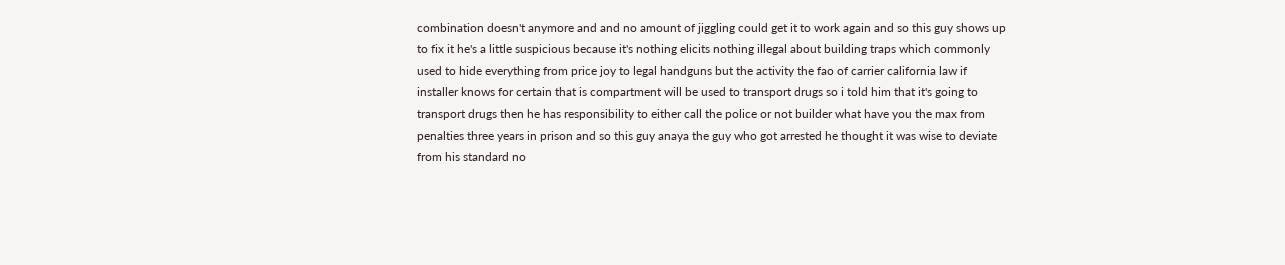combination doesn't anymore and and no amount of jiggling could get it to work again and so this guy shows up to fix it he's a little suspicious because it's nothing elicits nothing illegal about building traps which commonly used to hide everything from price joy to legal handguns but the activity the fao of carrier california law if installer knows for certain that is compartment will be used to transport drugs so i told him that it's going to transport drugs then he has responsibility to either call the police or not builder what have you the max from penalties three years in prison and so this guy anaya the guy who got arrested he thought it was wise to deviate from his standard no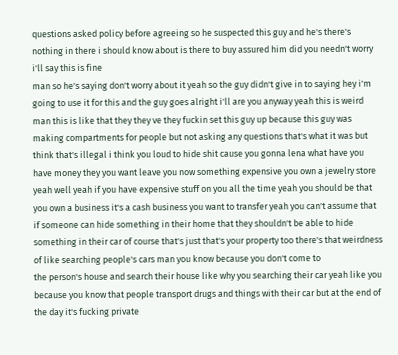questions asked policy before agreeing so he suspected this guy and he's there's nothing in there i should know about is there to buy assured him did you needn't worry i'll say this is fine
man so he's saying don't worry about it yeah so the guy didn't give in to saying hey i'm going to use it for this and the guy goes alright i'll are you anyway yeah this is weird man this is like that they they ve they fuckin set this guy up because this guy was making compartments for people but not asking any questions that's what it was but think that's illegal i think you loud to hide shit cause you gonna lena what have you have money they you want leave you now something expensive you own a jewelry store yeah well yeah if you have expensive stuff on you all the time yeah you should be that you own a business it's a cash business you want to transfer yeah you can't assume that if someone can hide something in their home that they shouldn't be able to hide something in their car of course that's just that's your property too there's that weirdness of like searching people's cars man you know because you don't come to
the person's house and search their house like why you searching their car yeah like you because you know that people transport drugs and things with their car but at the end of the day it's fucking private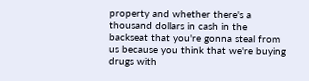property and whether there's a thousand dollars in cash in the backseat that you're gonna steal from us because you think that we're buying drugs with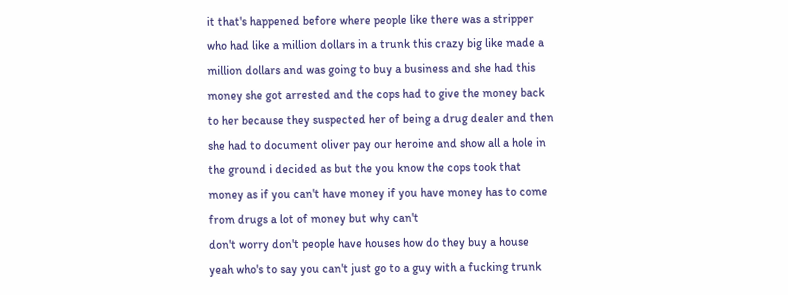it that's happened before where people like there was a stripper who had like a million dollars in a trunk this crazy big like made a million dollars and was going to buy a business and she had this money she got arrested and the cops had to give the money back to her because they suspected her of being a drug dealer and then she had to document oliver pay our heroine and show all a hole in the ground i decided as but the you know the cops took that money as if you can't have money if you have money has to come from drugs a lot of money but why can't
don't worry don't people have houses how do they buy a house yeah who's to say you can't just go to a guy with a fucking trunk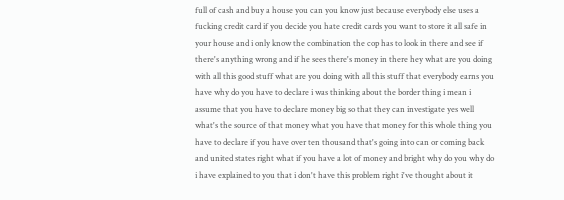full of cash and buy a house you can you know just because everybody else uses a fucking credit card if you decide you hate credit cards you want to store it all safe in your house and i only know the combination the cop has to look in there and see if there's anything wrong and if he sees there's money in there hey what are you doing with all this good stuff what are you doing with all this stuff that everybody earns you have why do you have to declare i was thinking about the border thing i mean i assume that you have to declare money big so that they can investigate yes well what's the source of that money what you have that money for this whole thing you have to declare if you have over ten thousand that's going into can or coming back and united states right what if you have a lot of money and bright why do you why do i have explained to you that i don't have this problem right i've thought about it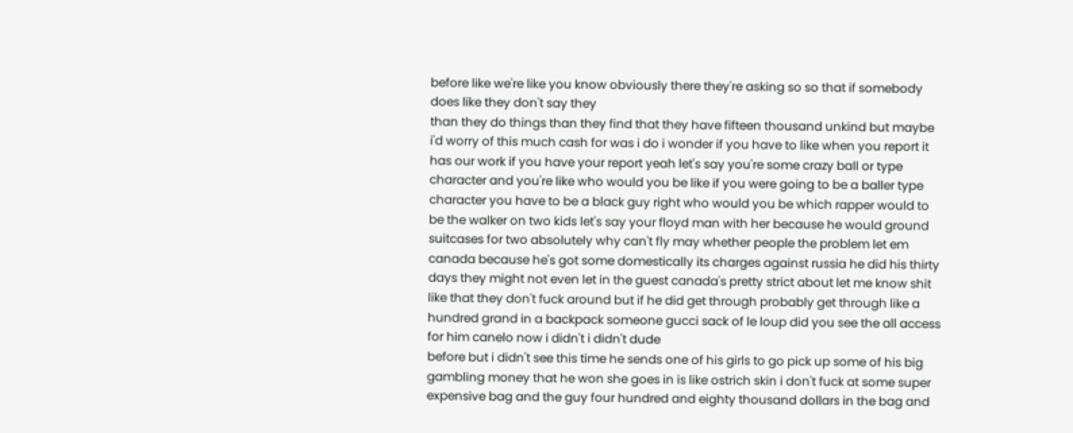before like we're like you know obviously there they're asking so so that if somebody does like they don't say they
than they do things than they find that they have fifteen thousand unkind but maybe i'd worry of this much cash for was i do i wonder if you have to like when you report it has our work if you have your report yeah let's say you're some crazy ball or type character and you're like who would you be like if you were going to be a baller type character you have to be a black guy right who would you be which rapper would to be the walker on two kids let's say your floyd man with her because he would ground suitcases for two absolutely why can't fly may whether people the problem let em canada because he's got some domestically its charges against russia he did his thirty days they might not even let in the guest canada's pretty strict about let me know shit like that they don't fuck around but if he did get through probably get through like a hundred grand in a backpack someone gucci sack of le loup did you see the all access for him canelo now i didn't i didn't dude
before but i didn't see this time he sends one of his girls to go pick up some of his big gambling money that he won she goes in is like ostrich skin i don't fuck at some super expensive bag and the guy four hundred and eighty thousand dollars in the bag and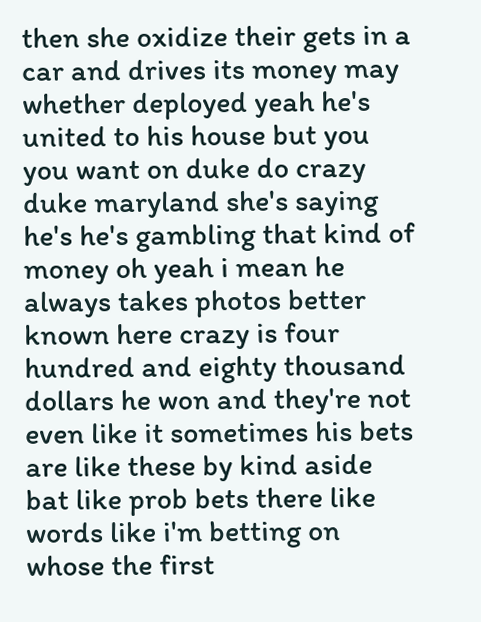then she oxidize their gets in a car and drives its money may whether deployed yeah he's united to his house but you you want on duke do crazy duke maryland she's saying he's he's gambling that kind of money oh yeah i mean he always takes photos better known here crazy is four hundred and eighty thousand dollars he won and they're not even like it sometimes his bets are like these by kind aside bat like prob bets there like words like i'm betting on whose the first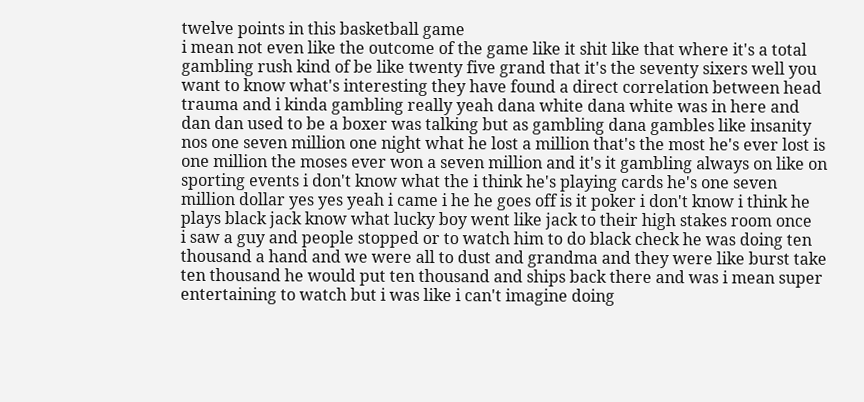twelve points in this basketball game
i mean not even like the outcome of the game like it shit like that where it's a total gambling rush kind of be like twenty five grand that it's the seventy sixers well you want to know what's interesting they have found a direct correlation between head trauma and i kinda gambling really yeah dana white dana white was in here and dan dan used to be a boxer was talking but as gambling dana gambles like insanity nos one seven million one night what he lost a million that's the most he's ever lost is one million the moses ever won a seven million and it's it gambling always on like on sporting events i don't know what the i think he's playing cards he's one seven million dollar yes yes yeah i came i he he goes off is it poker i don't know i think he plays black jack know what lucky boy went like jack to their high stakes room once
i saw a guy and people stopped or to watch him to do black check he was doing ten thousand a hand and we were all to dust and grandma and they were like burst take ten thousand he would put ten thousand and ships back there and was i mean super entertaining to watch but i was like i can't imagine doing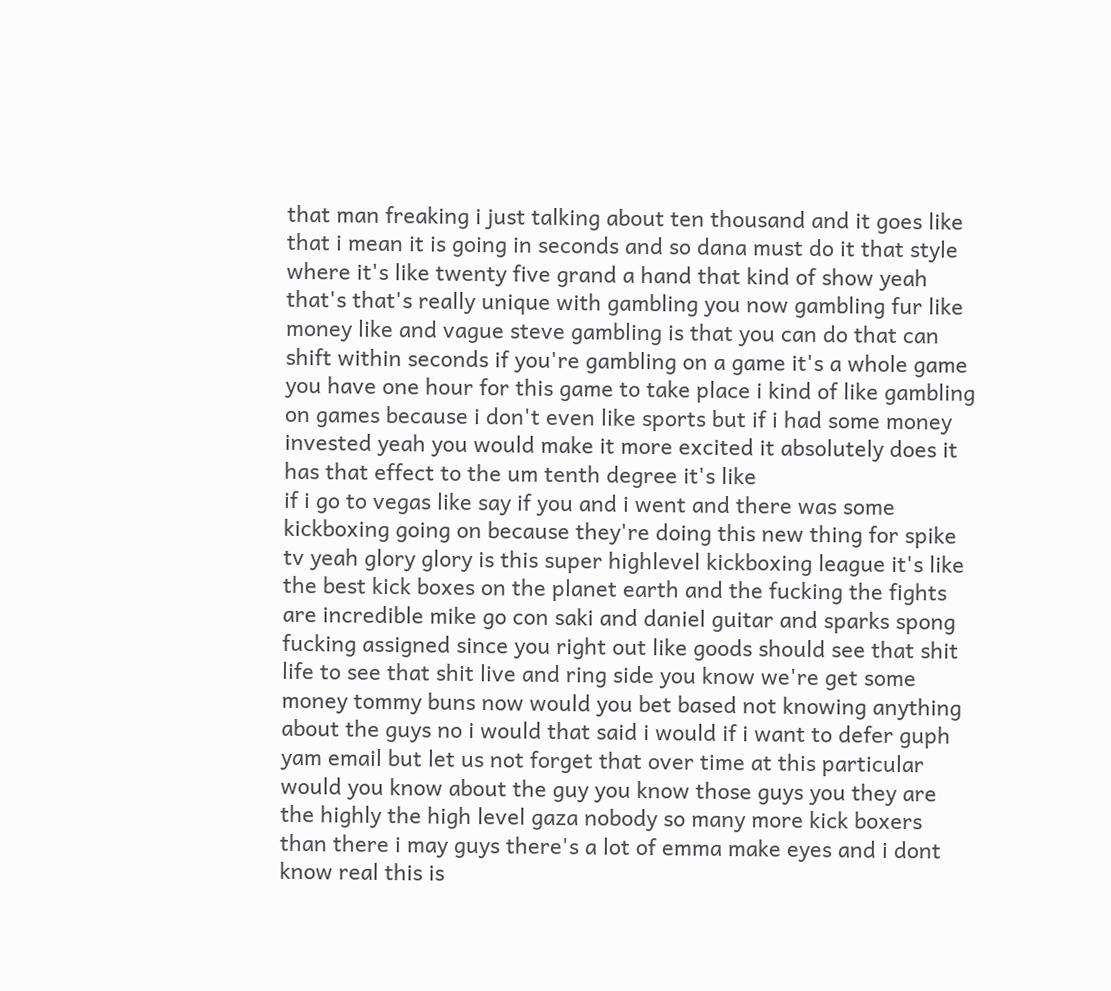that man freaking i just talking about ten thousand and it goes like that i mean it is going in seconds and so dana must do it that style where it's like twenty five grand a hand that kind of show yeah that's that's really unique with gambling you now gambling fur like money like and vague steve gambling is that you can do that can shift within seconds if you're gambling on a game it's a whole game you have one hour for this game to take place i kind of like gambling on games because i don't even like sports but if i had some money invested yeah you would make it more excited it absolutely does it has that effect to the um tenth degree it's like
if i go to vegas like say if you and i went and there was some kickboxing going on because they're doing this new thing for spike tv yeah glory glory is this super highlevel kickboxing league it's like the best kick boxes on the planet earth and the fucking the fights are incredible mike go con saki and daniel guitar and sparks spong fucking assigned since you right out like goods should see that shit life to see that shit live and ring side you know we're get some money tommy buns now would you bet based not knowing anything about the guys no i would that said i would if i want to defer guph yam email but let us not forget that over time at this particular would you know about the guy you know those guys you they are the highly the high level gaza nobody so many more kick boxers than there i may guys there's a lot of emma make eyes and i dont know real this is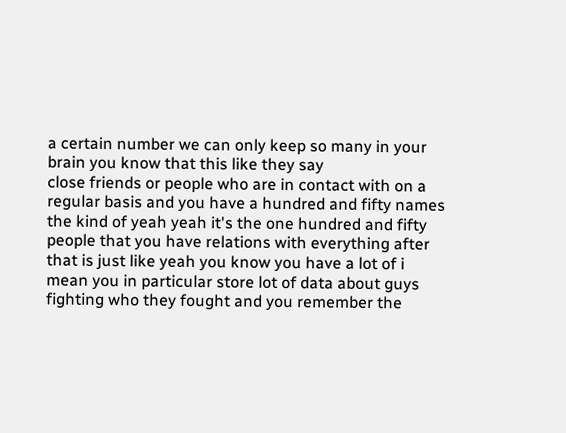a certain number we can only keep so many in your brain you know that this like they say
close friends or people who are in contact with on a regular basis and you have a hundred and fifty names the kind of yeah yeah it's the one hundred and fifty people that you have relations with everything after that is just like yeah you know you have a lot of i mean you in particular store lot of data about guys fighting who they fought and you remember the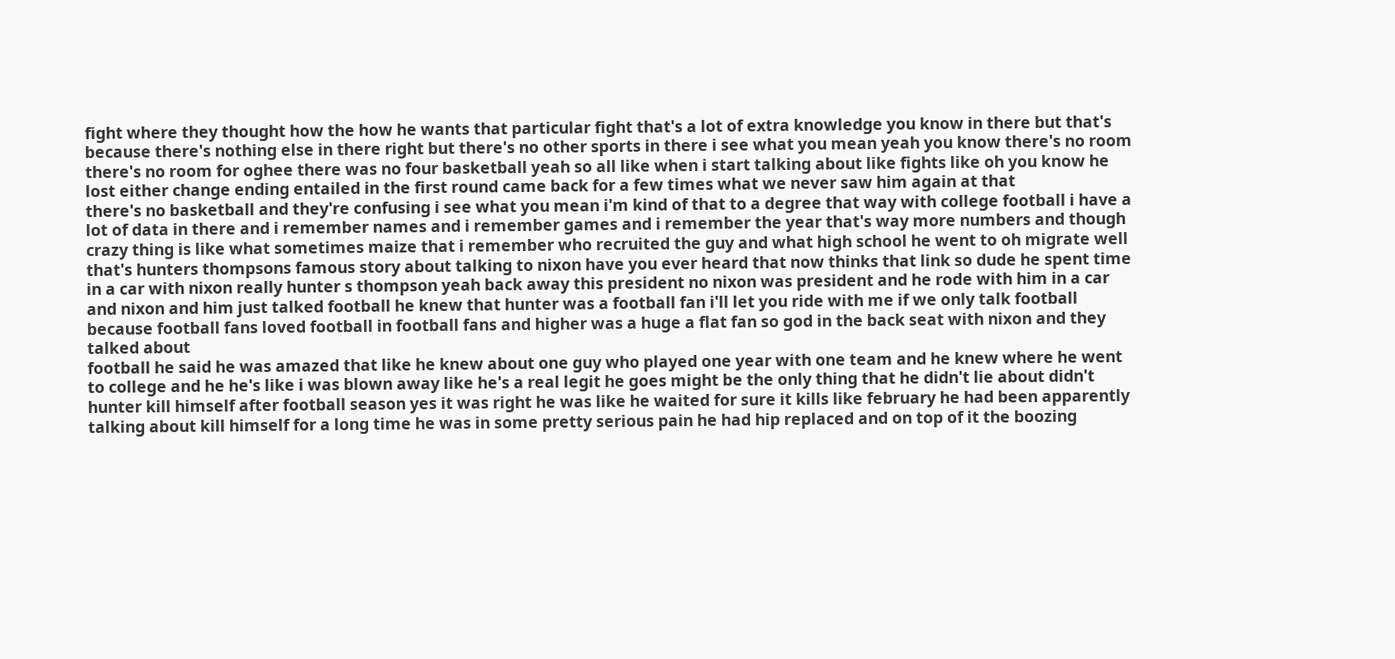fight where they thought how the how he wants that particular fight that's a lot of extra knowledge you know in there but that's because there's nothing else in there right but there's no other sports in there i see what you mean yeah you know there's no room there's no room for oghee there was no four basketball yeah so all like when i start talking about like fights like oh you know he lost either change ending entailed in the first round came back for a few times what we never saw him again at that
there's no basketball and they're confusing i see what you mean i'm kind of that to a degree that way with college football i have a lot of data in there and i remember names and i remember games and i remember the year that's way more numbers and though crazy thing is like what sometimes maize that i remember who recruited the guy and what high school he went to oh migrate well that's hunters thompsons famous story about talking to nixon have you ever heard that now thinks that link so dude he spent time in a car with nixon really hunter s thompson yeah back away this president no nixon was president and he rode with him in a car and nixon and him just talked football he knew that hunter was a football fan i'll let you ride with me if we only talk football because football fans loved football in football fans and higher was a huge a flat fan so god in the back seat with nixon and they talked about
football he said he was amazed that like he knew about one guy who played one year with one team and he knew where he went to college and he he's like i was blown away like he's a real legit he goes might be the only thing that he didn't lie about didn't hunter kill himself after football season yes it was right he was like he waited for sure it kills like february he had been apparently talking about kill himself for a long time he was in some pretty serious pain he had hip replaced and on top of it the boozing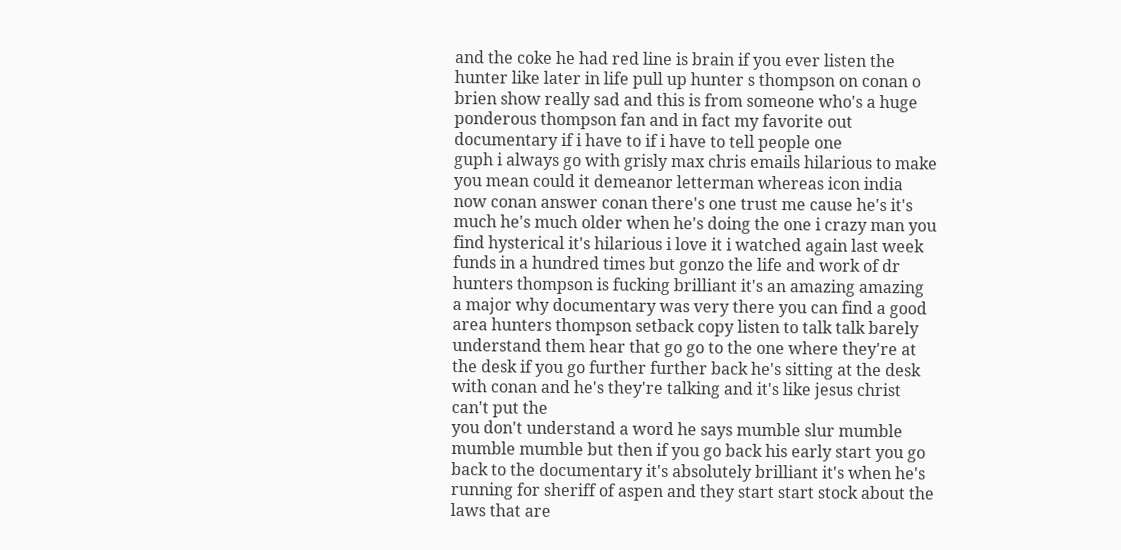and the coke he had red line is brain if you ever listen the hunter like later in life pull up hunter s thompson on conan o brien show really sad and this is from someone who's a huge ponderous thompson fan and in fact my favorite out documentary if i have to if i have to tell people one
guph i always go with grisly max chris emails hilarious to make you mean could it demeanor letterman whereas icon india now conan answer conan there's one trust me cause he's it's much he's much older when he's doing the one i crazy man you find hysterical it's hilarious i love it i watched again last week funds in a hundred times but gonzo the life and work of dr hunters thompson is fucking brilliant it's an amazing amazing a major why documentary was very there you can find a good area hunters thompson setback copy listen to talk talk barely understand them hear that go go to the one where they're at the desk if you go further further back he's sitting at the desk with conan and he's they're talking and it's like jesus christ can't put the
you don't understand a word he says mumble slur mumble mumble mumble but then if you go back his early start you go back to the documentary it's absolutely brilliant it's when he's running for sheriff of aspen and they start start stock about the laws that are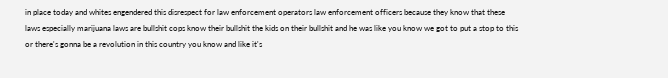in place today and whites engendered this disrespect for law enforcement operators law enforcement officers because they know that these laws especially marijuana laws are bullshit cops know their bullshit the kids on their bullshit and he was like you know we got to put a stop to this or there's gonna be a revolution in this country you know and like it's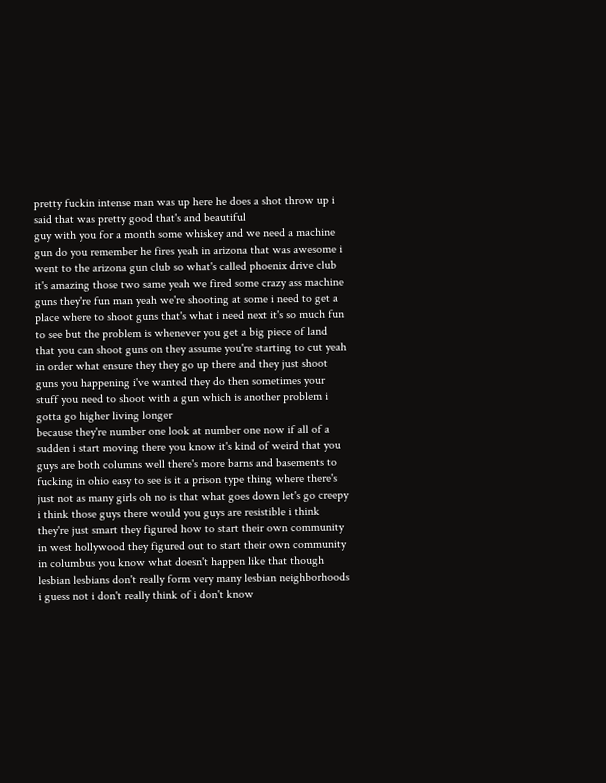pretty fuckin intense man was up here he does a shot throw up i said that was pretty good that's and beautiful
guy with you for a month some whiskey and we need a machine gun do you remember he fires yeah in arizona that was awesome i went to the arizona gun club so what's called phoenix drive club it's amazing those two same yeah we fired some crazy ass machine guns they're fun man yeah we're shooting at some i need to get a place where to shoot guns that's what i need next it's so much fun to see but the problem is whenever you get a big piece of land that you can shoot guns on they assume you're starting to cut yeah in order what ensure they they go up there and they just shoot guns you happening i've wanted they do then sometimes your stuff you need to shoot with a gun which is another problem i gotta go higher living longer
because they're number one look at number one now if all of a sudden i start moving there you know it's kind of weird that you guys are both columns well there's more barns and basements to fucking in ohio easy to see is it a prison type thing where there's just not as many girls oh no is that what goes down let's go creepy i think those guys there would you guys are resistible i think they're just smart they figured how to start their own community in west hollywood they figured out to start their own community in columbus you know what doesn't happen like that though lesbian lesbians don't really form very many lesbian neighborhoods i guess not i don't really think of i don't know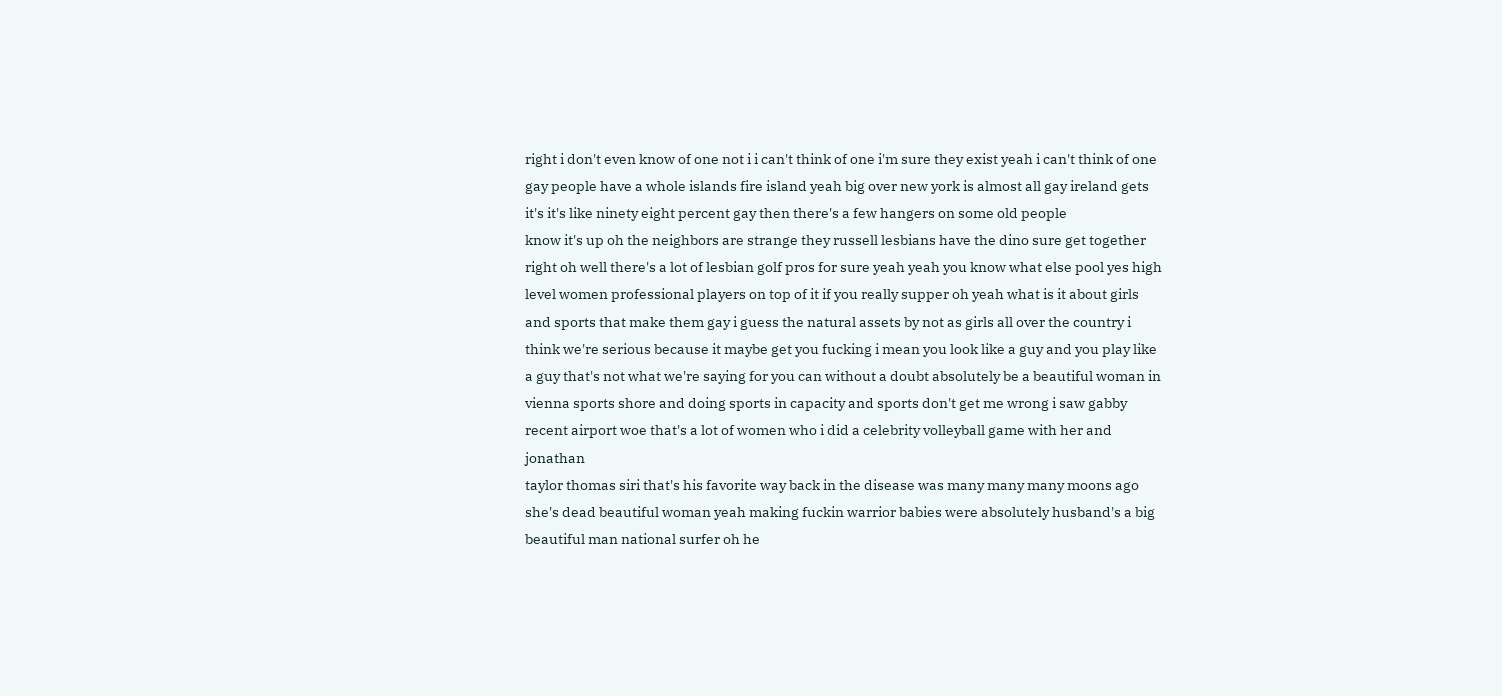right i don't even know of one not i i can't think of one i'm sure they exist yeah i can't think of one gay people have a whole islands fire island yeah big over new york is almost all gay ireland gets it's it's like ninety eight percent gay then there's a few hangers on some old people
know it's up oh the neighbors are strange they russell lesbians have the dino sure get together right oh well there's a lot of lesbian golf pros for sure yeah yeah you know what else pool yes high level women professional players on top of it if you really supper oh yeah what is it about girls and sports that make them gay i guess the natural assets by not as girls all over the country i think we're serious because it maybe get you fucking i mean you look like a guy and you play like a guy that's not what we're saying for you can without a doubt absolutely be a beautiful woman in vienna sports shore and doing sports in capacity and sports don't get me wrong i saw gabby recent airport woe that's a lot of women who i did a celebrity volleyball game with her and jonathan
taylor thomas siri that's his favorite way back in the disease was many many many moons ago she's dead beautiful woman yeah making fuckin warrior babies were absolutely husband's a big beautiful man national surfer oh he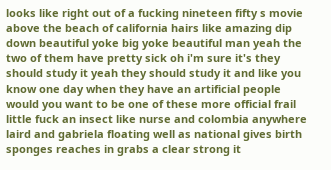looks like right out of a fucking nineteen fifty s movie above the beach of california hairs like amazing dip down beautiful yoke big yoke beautiful man yeah the two of them have pretty sick oh i'm sure it's they should study it yeah they should study it and like you know one day when they have an artificial people would you want to be one of these more official frail little fuck an insect like nurse and colombia anywhere laird and gabriela floating well as national gives birth sponges reaches in grabs a clear strong it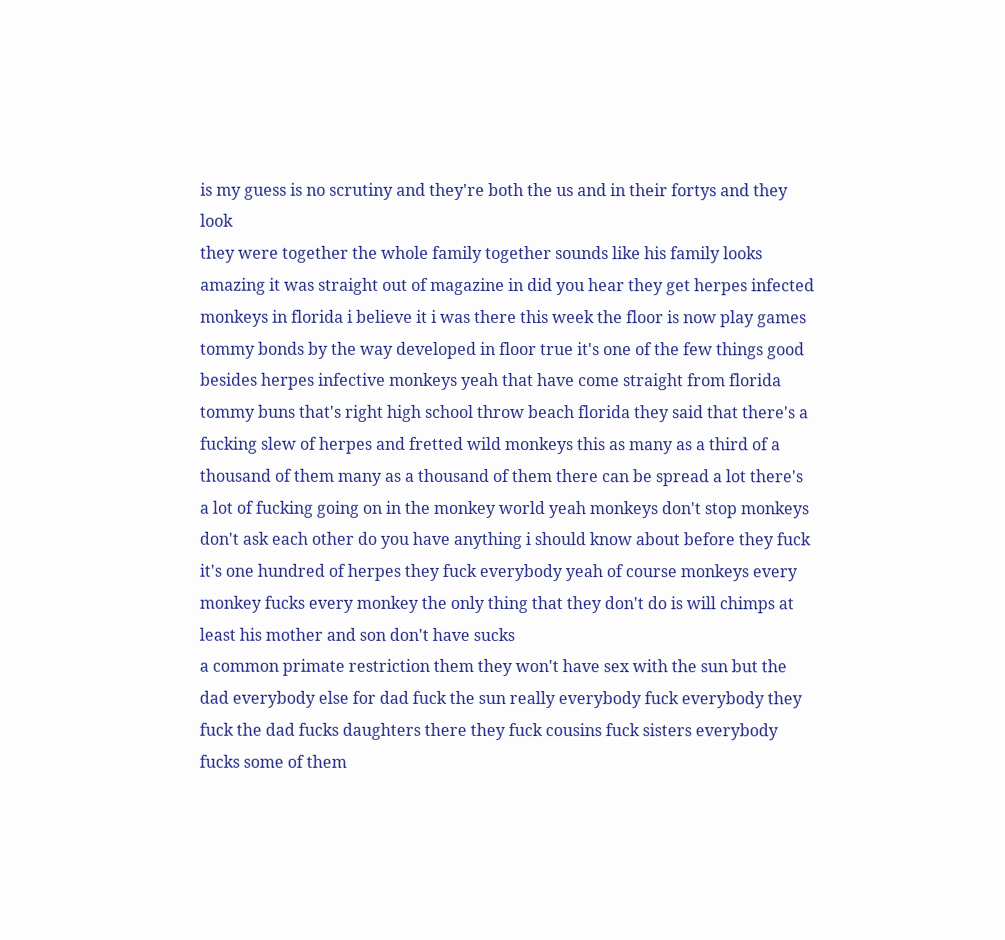is my guess is no scrutiny and they're both the us and in their fortys and they look
they were together the whole family together sounds like his family looks amazing it was straight out of magazine in did you hear they get herpes infected monkeys in florida i believe it i was there this week the floor is now play games tommy bonds by the way developed in floor true it's one of the few things good besides herpes infective monkeys yeah that have come straight from florida tommy buns that's right high school throw beach florida they said that there's a fucking slew of herpes and fretted wild monkeys this as many as a third of a thousand of them many as a thousand of them there can be spread a lot there's a lot of fucking going on in the monkey world yeah monkeys don't stop monkeys don't ask each other do you have anything i should know about before they fuck it's one hundred of herpes they fuck everybody yeah of course monkeys every monkey fucks every monkey the only thing that they don't do is will chimps at least his mother and son don't have sucks
a common primate restriction them they won't have sex with the sun but the dad everybody else for dad fuck the sun really everybody fuck everybody they fuck the dad fucks daughters there they fuck cousins fuck sisters everybody fucks some of them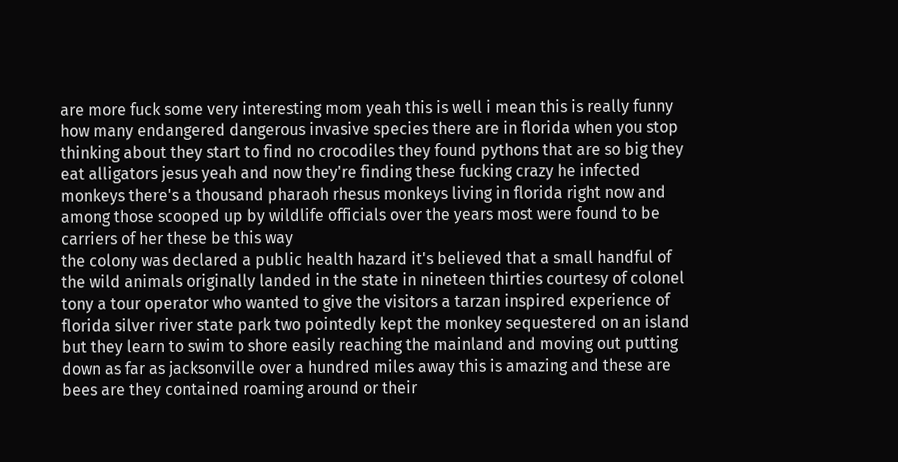are more fuck some very interesting mom yeah this is well i mean this is really funny how many endangered dangerous invasive species there are in florida when you stop thinking about they start to find no crocodiles they found pythons that are so big they eat alligators jesus yeah and now they're finding these fucking crazy he infected monkeys there's a thousand pharaoh rhesus monkeys living in florida right now and among those scooped up by wildlife officials over the years most were found to be carriers of her these be this way
the colony was declared a public health hazard it's believed that a small handful of the wild animals originally landed in the state in nineteen thirties courtesy of colonel tony a tour operator who wanted to give the visitors a tarzan inspired experience of florida silver river state park two pointedly kept the monkey sequestered on an island but they learn to swim to shore easily reaching the mainland and moving out putting down as far as jacksonville over a hundred miles away this is amazing and these are bees are they contained roaming around or their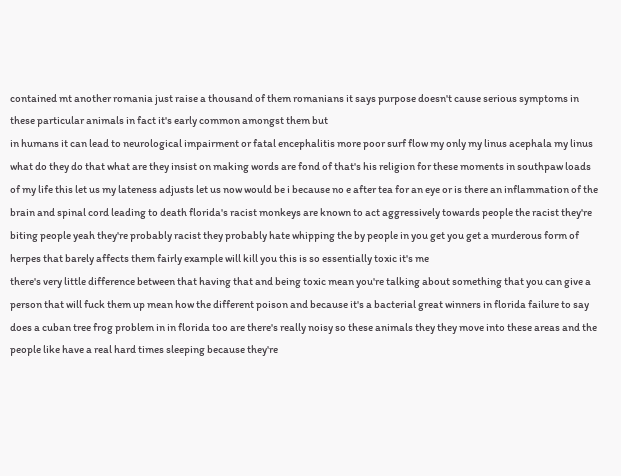contained mt another romania just raise a thousand of them romanians it says purpose doesn't cause serious symptoms in these particular animals in fact it's early common amongst them but
in humans it can lead to neurological impairment or fatal encephalitis more poor surf flow my only my linus acephala my linus what do they do that what are they insist on making words are fond of that's his religion for these moments in southpaw loads of my life this let us my lateness adjusts let us now would be i because no e after tea for an eye or is there an inflammation of the brain and spinal cord leading to death florida's racist monkeys are known to act aggressively towards people the racist they're biting people yeah they're probably racist they probably hate whipping the by people in you get you get a murderous form of herpes that barely affects them fairly example will kill you this is so essentially toxic it's me
there's very little difference between that having that and being toxic mean you're talking about something that you can give a person that will fuck them up mean how the different poison and because it's a bacterial great winners in florida failure to say does a cuban tree frog problem in in florida too are there's really noisy so these animals they they move into these areas and the people like have a real hard times sleeping because they're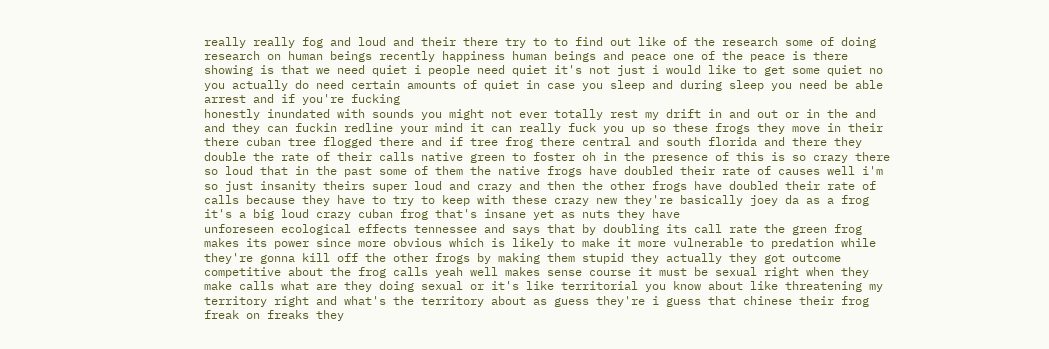really really fog and loud and their there try to to find out like of the research some of doing research on human beings recently happiness human beings and peace one of the peace is there showing is that we need quiet i people need quiet it's not just i would like to get some quiet no you actually do need certain amounts of quiet in case you sleep and during sleep you need be able arrest and if you're fucking
honestly inundated with sounds you might not ever totally rest my drift in and out or in the and and they can fuckin redline your mind it can really fuck you up so these frogs they move in their there cuban tree flogged there and if tree frog there central and south florida and there they double the rate of their calls native green to foster oh in the presence of this is so crazy there so loud that in the past some of them the native frogs have doubled their rate of causes well i'm so just insanity theirs super loud and crazy and then the other frogs have doubled their rate of calls because they have to try to keep with these crazy new they're basically joey da as a frog it's a big loud crazy cuban frog that's insane yet as nuts they have
unforeseen ecological effects tennessee and says that by doubling its call rate the green frog makes its power since more obvious which is likely to make it more vulnerable to predation while they're gonna kill off the other frogs by making them stupid they actually they got outcome competitive about the frog calls yeah well makes sense course it must be sexual right when they make calls what are they doing sexual or it's like territorial you know about like threatening my territory right and what's the territory about as guess they're i guess that chinese their frog freak on freaks they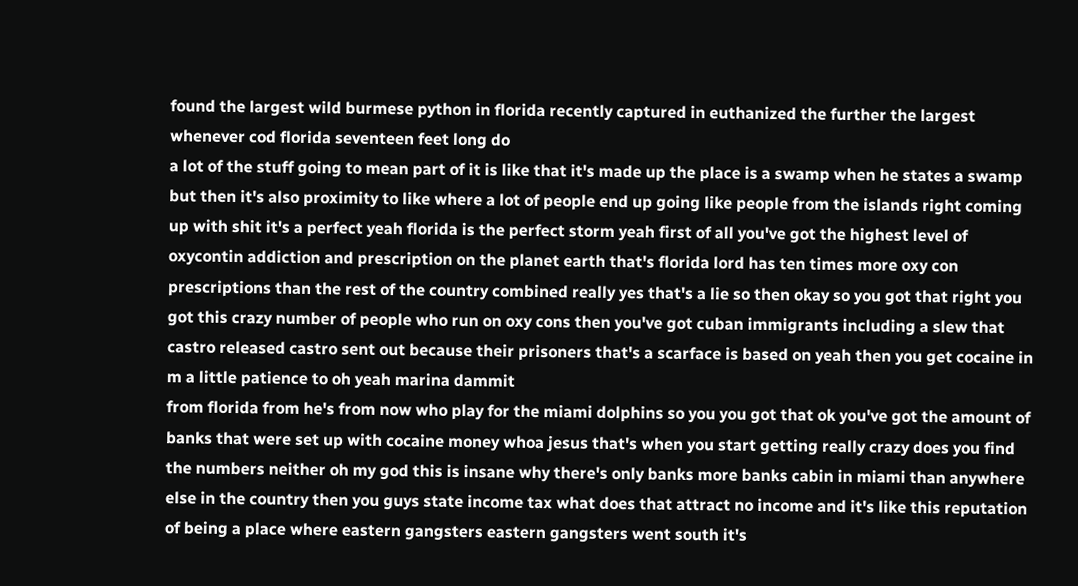found the largest wild burmese python in florida recently captured in euthanized the further the largest whenever cod florida seventeen feet long do
a lot of the stuff going to mean part of it is like that it's made up the place is a swamp when he states a swamp but then it's also proximity to like where a lot of people end up going like people from the islands right coming up with shit it's a perfect yeah florida is the perfect storm yeah first of all you've got the highest level of oxycontin addiction and prescription on the planet earth that's florida lord has ten times more oxy con prescriptions than the rest of the country combined really yes that's a lie so then okay so you got that right you got this crazy number of people who run on oxy cons then you've got cuban immigrants including a slew that castro released castro sent out because their prisoners that's a scarface is based on yeah then you get cocaine in m a little patience to oh yeah marina dammit
from florida from he's from now who play for the miami dolphins so you you got that ok you've got the amount of banks that were set up with cocaine money whoa jesus that's when you start getting really crazy does you find the numbers neither oh my god this is insane why there's only banks more banks cabin in miami than anywhere else in the country then you guys state income tax what does that attract no income and it's like this reputation of being a place where eastern gangsters eastern gangsters went south it's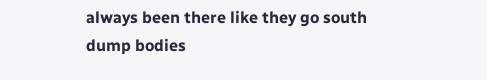always been there like they go south dump bodies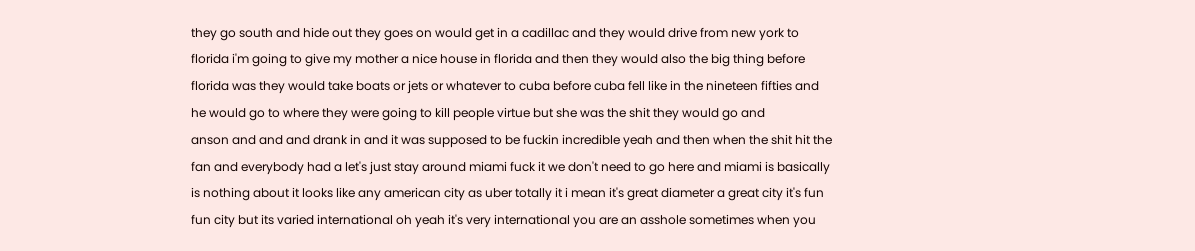they go south and hide out they goes on would get in a cadillac and they would drive from new york to florida i'm going to give my mother a nice house in florida and then they would also the big thing before florida was they would take boats or jets or whatever to cuba before cuba fell like in the nineteen fifties and he would go to where they were going to kill people virtue but she was the shit they would go and
anson and and and drank in and it was supposed to be fuckin incredible yeah and then when the shit hit the fan and everybody had a let's just stay around miami fuck it we don't need to go here and miami is basically is nothing about it looks like any american city as uber totally it i mean it's great diameter a great city it's fun fun city but its varied international oh yeah it's very international you are an asshole sometimes when you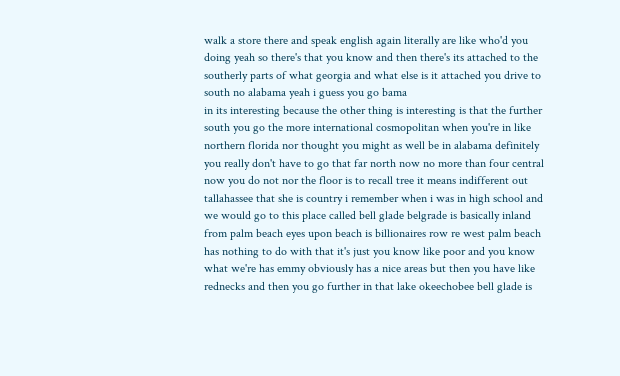walk a store there and speak english again literally are like who'd you doing yeah so there's that you know and then there's its attached to the southerly parts of what georgia and what else is it attached you drive to south no alabama yeah i guess you go bama
in its interesting because the other thing is interesting is that the further south you go the more international cosmopolitan when you're in like northern florida nor thought you might as well be in alabama definitely you really don't have to go that far north now no more than four central now you do not nor the floor is to recall tree it means indifferent out tallahassee that she is country i remember when i was in high school and we would go to this place called bell glade belgrade is basically inland from palm beach eyes upon beach is billionaires row re west palm beach has nothing to do with that it's just you know like poor and you know what we're has emmy obviously has a nice areas but then you have like rednecks and then you go further in that lake okeechobee bell glade is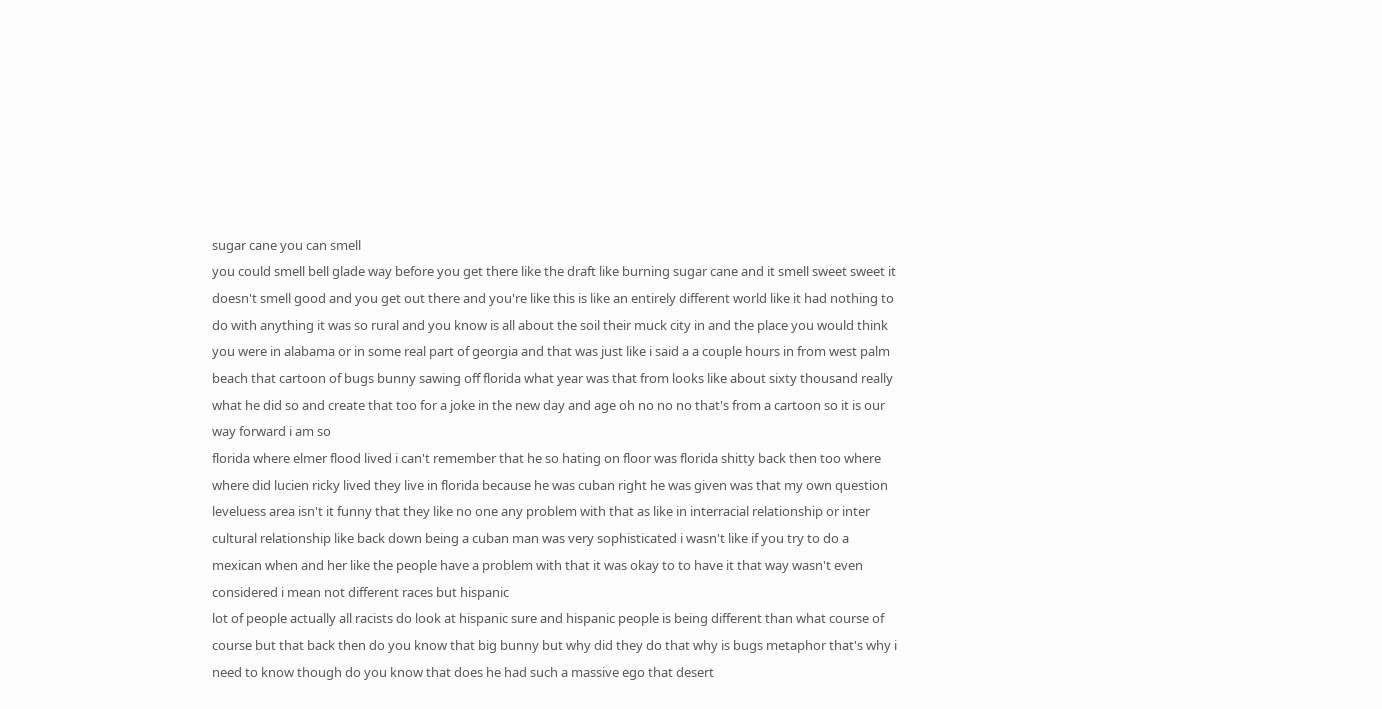sugar cane you can smell
you could smell bell glade way before you get there like the draft like burning sugar cane and it smell sweet sweet it doesn't smell good and you get out there and you're like this is like an entirely different world like it had nothing to do with anything it was so rural and you know is all about the soil their muck city in and the place you would think you were in alabama or in some real part of georgia and that was just like i said a a couple hours in from west palm beach that cartoon of bugs bunny sawing off florida what year was that from looks like about sixty thousand really what he did so and create that too for a joke in the new day and age oh no no no that's from a cartoon so it is our way forward i am so
florida where elmer flood lived i can't remember that he so hating on floor was florida shitty back then too where where did lucien ricky lived they live in florida because he was cuban right he was given was that my own question leveluess area isn't it funny that they like no one any problem with that as like in interracial relationship or inter cultural relationship like back down being a cuban man was very sophisticated i wasn't like if you try to do a mexican when and her like the people have a problem with that it was okay to to have it that way wasn't even considered i mean not different races but hispanic
lot of people actually all racists do look at hispanic sure and hispanic people is being different than what course of course but that back then do you know that big bunny but why did they do that why is bugs metaphor that's why i need to know though do you know that does he had such a massive ego that desert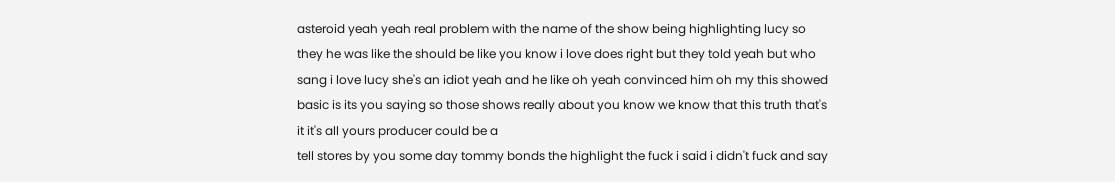asteroid yeah yeah real problem with the name of the show being highlighting lucy so they he was like the should be like you know i love does right but they told yeah but who sang i love lucy she's an idiot yeah and he like oh yeah convinced him oh my this showed basic is its you saying so those shows really about you know we know that this truth that's it it's all yours producer could be a
tell stores by you some day tommy bonds the highlight the fuck i said i didn't fuck and say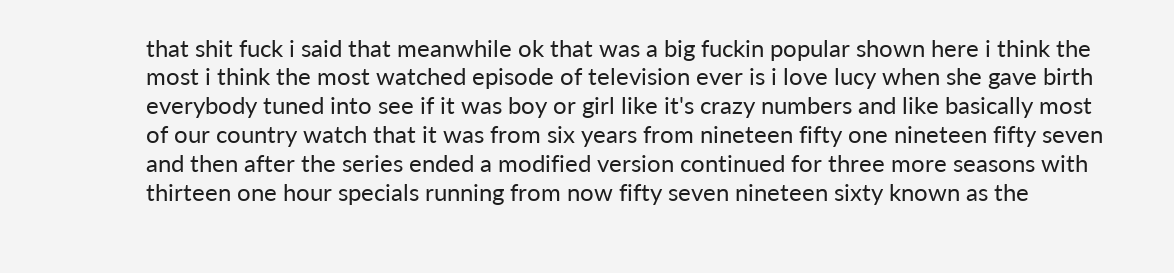that shit fuck i said that meanwhile ok that was a big fuckin popular shown here i think the most i think the most watched episode of television ever is i love lucy when she gave birth everybody tuned into see if it was boy or girl like it's crazy numbers and like basically most of our country watch that it was from six years from nineteen fifty one nineteen fifty seven and then after the series ended a modified version continued for three more seasons with thirteen one hour specials running from now fifty seven nineteen sixty known as the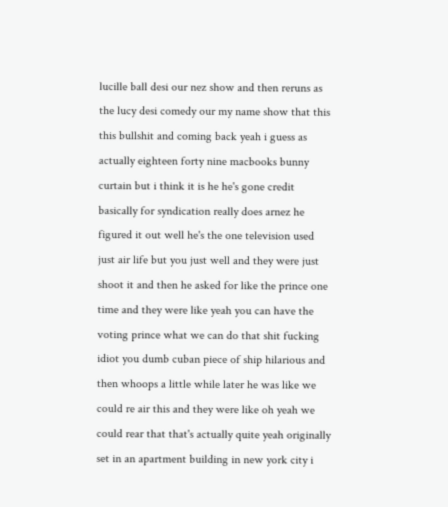lucille ball desi our nez show and then reruns as the lucy desi comedy our my name show that this
this bullshit and coming back yeah i guess as actually eighteen forty nine macbooks bunny curtain but i think it is he he's gone credit basically for syndication really does arnez he figured it out well he's the one television used just air life but you just well and they were just shoot it and then he asked for like the prince one time and they were like yeah you can have the voting prince what we can do that shit fucking idiot you dumb cuban piece of ship hilarious and then whoops a little while later he was like we could re air this and they were like oh yeah we could rear that that's actually quite yeah originally set in an apartment building in new york city i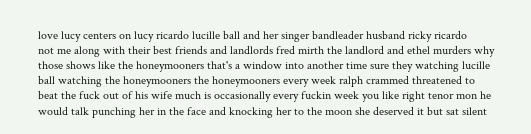love lucy centers on lucy ricardo lucille ball and her singer bandleader husband ricky ricardo
not me along with their best friends and landlords fred mirth the landlord and ethel murders why those shows like the honeymooners that's a window into another time sure they watching lucille ball watching the honeymooners the honeymooners every week ralph crammed threatened to beat the fuck out of his wife much is occasionally every fuckin week you like right tenor mon he would talk punching her in the face and knocking her to the moon she deserved it but sat silent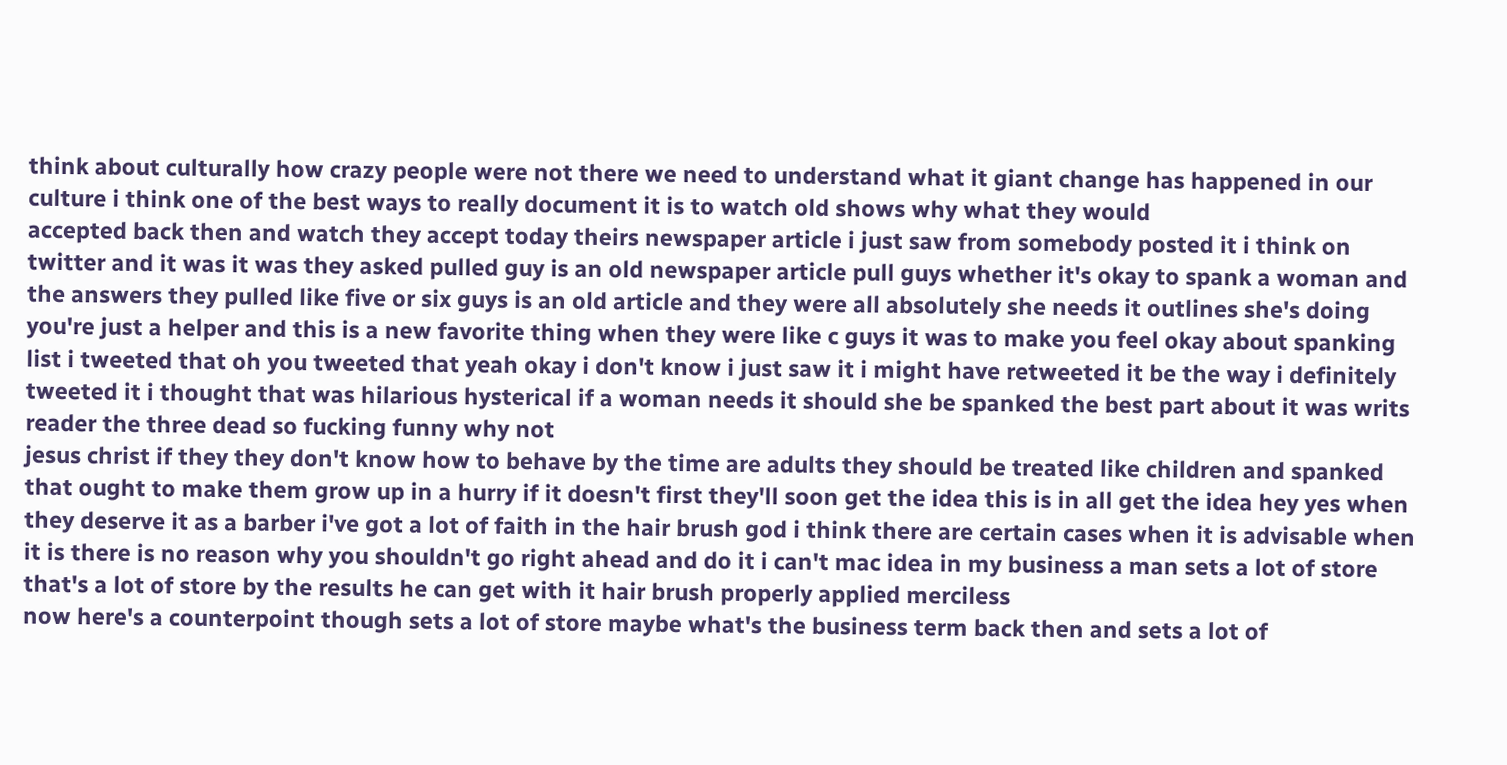think about culturally how crazy people were not there we need to understand what it giant change has happened in our culture i think one of the best ways to really document it is to watch old shows why what they would
accepted back then and watch they accept today theirs newspaper article i just saw from somebody posted it i think on twitter and it was it was they asked pulled guy is an old newspaper article pull guys whether it's okay to spank a woman and the answers they pulled like five or six guys is an old article and they were all absolutely she needs it outlines she's doing you're just a helper and this is a new favorite thing when they were like c guys it was to make you feel okay about spanking list i tweeted that oh you tweeted that yeah okay i don't know i just saw it i might have retweeted it be the way i definitely tweeted it i thought that was hilarious hysterical if a woman needs it should she be spanked the best part about it was writs reader the three dead so fucking funny why not
jesus christ if they they don't know how to behave by the time are adults they should be treated like children and spanked that ought to make them grow up in a hurry if it doesn't first they'll soon get the idea this is in all get the idea hey yes when they deserve it as a barber i've got a lot of faith in the hair brush god i think there are certain cases when it is advisable when it is there is no reason why you shouldn't go right ahead and do it i can't mac idea in my business a man sets a lot of store that's a lot of store by the results he can get with it hair brush properly applied merciless
now here's a counterpoint though sets a lot of store maybe what's the business term back then and sets a lot of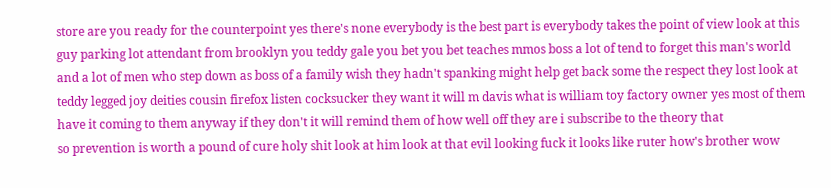store are you ready for the counterpoint yes there's none everybody is the best part is everybody takes the point of view look at this guy parking lot attendant from brooklyn you teddy gale you bet you bet teaches mmos boss a lot of tend to forget this man's world and a lot of men who step down as boss of a family wish they hadn't spanking might help get back some the respect they lost look at teddy legged joy deities cousin firefox listen cocksucker they want it will m davis what is william toy factory owner yes most of them have it coming to them anyway if they don't it will remind them of how well off they are i subscribe to the theory that
so prevention is worth a pound of cure holy shit look at him look at that evil looking fuck it looks like ruter how's brother wow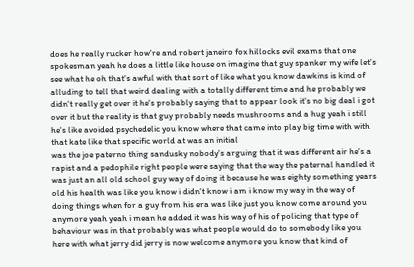does he really rucker how're and robert janeiro fox hillocks evil exams that one spokesman yeah he does a little like house on imagine that guy spanker my wife let's see what he oh that's awful with that sort of like what you know dawkins is kind of alluding to tell that weird dealing with a totally different time and he probably we didn't really get over it he's probably saying that to appear look it's no big deal i got over it but the reality is that guy probably needs mushrooms and a hug yeah i still he's like avoided psychedelic you know where that came into play big time with with that kate like that specific world at was an initial
was the joe paterno thing sandusky nobody's arguing that it was different air he's a rapist and a pedophile right people were saying that the way the paternal handled it was just an all old school guy way of doing it because he was eighty something years old his health was like you know i didn't know i am i know my way in the way of doing things when for a guy from his era was like just you know come around you anymore yeah yeah i mean he added it was his way of his of policing that type of behaviour was in that probably was what people would do to somebody like you here with what jerry did jerry is now welcome anymore you know that kind of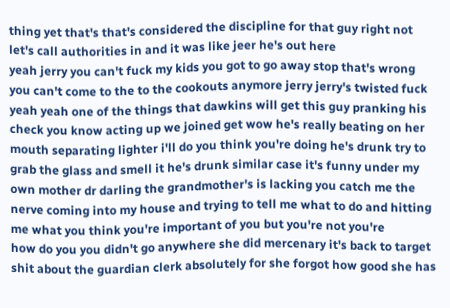thing yet that's that's considered the discipline for that guy right not let's call authorities in and it was like jeer he's out here
yeah jerry you can't fuck my kids you got to go away stop that's wrong you can't come to the to the cookouts anymore jerry jerry's twisted fuck yeah yeah one of the things that dawkins will get this guy pranking his check you know acting up we joined get wow he's really beating on her mouth separating lighter i'll do you think you're doing he's drunk try to grab the glass and smell it he's drunk similar case it's funny under my own mother dr darling the grandmother's is lacking you catch me the nerve coming into my house and trying to tell me what to do and hitting me what you think you're important of you but you're not you're
how do you you didn't go anywhere she did mercenary it's back to target shit about the guardian clerk absolutely for she forgot how good she has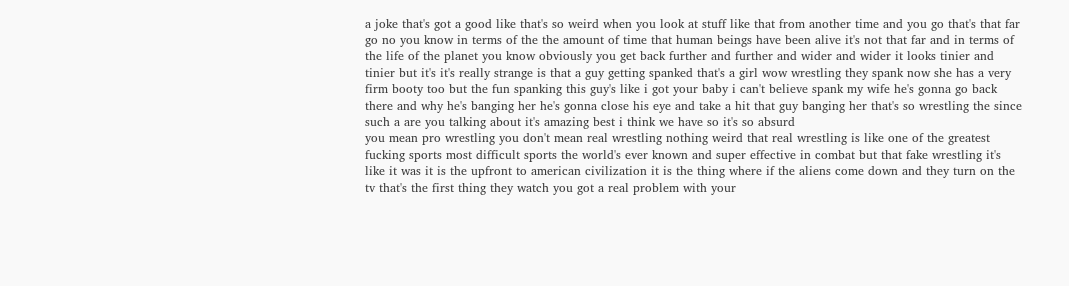a joke that's got a good like that's so weird when you look at stuff like that from another time and you go that's that far go no you know in terms of the the amount of time that human beings have been alive it's not that far and in terms of the life of the planet you know obviously you get back further and further and wider and wider it looks tinier and tinier but it's it's really strange is that a guy getting spanked that's a girl wow wrestling they spank now she has a very firm booty too but the fun spanking this guy's like i got your baby i can't believe spank my wife he's gonna go back there and why he's banging her he's gonna close his eye and take a hit that guy banging her that's so wrestling the since such a are you talking about it's amazing best i think we have so it's so absurd
you mean pro wrestling you don't mean real wrestling nothing weird that real wrestling is like one of the greatest fucking sports most difficult sports the world's ever known and super effective in combat but that fake wrestling it's like it was it is the upfront to american civilization it is the thing where if the aliens come down and they turn on the tv that's the first thing they watch you got a real problem with your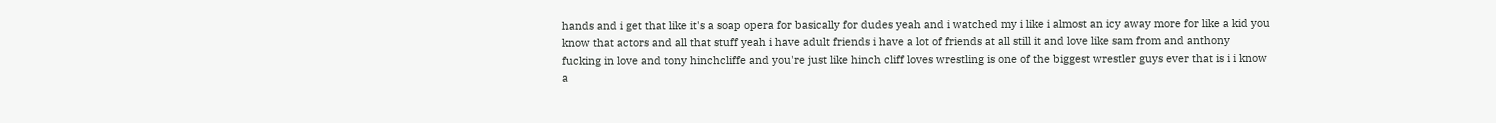hands and i get that like it's a soap opera for basically for dudes yeah and i watched my i like i almost an icy away more for like a kid you know that actors and all that stuff yeah i have adult friends i have a lot of friends at all still it and love like sam from and anthony fucking in love and tony hinchcliffe and you're just like hinch cliff loves wrestling is one of the biggest wrestler guys ever that is i i know a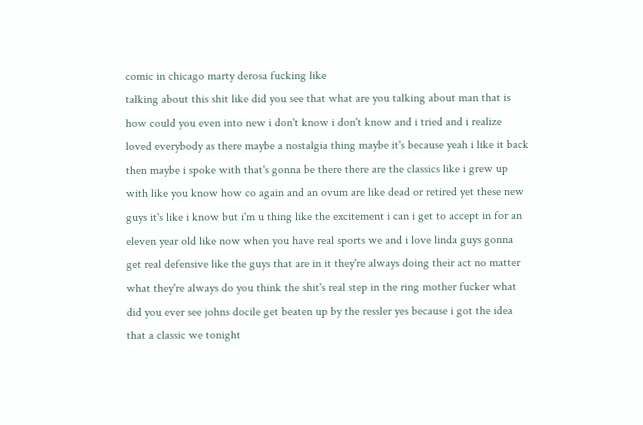comic in chicago marty derosa fucking like
talking about this shit like did you see that what are you talking about man that is how could you even into new i don't know i don't know and i tried and i realize loved everybody as there maybe a nostalgia thing maybe it's because yeah i like it back then maybe i spoke with that's gonna be there there are the classics like i grew up with like you know how co again and an ovum are like dead or retired yet these new guys it's like i know but i'm u thing like the excitement i can i get to accept in for an eleven year old like now when you have real sports we and i love linda guys gonna get real defensive like the guys that are in it they're always doing their act no matter what they're always do you think the shit's real step in the ring mother fucker what did you ever see johns docile get beaten up by the ressler yes because i got the idea that a classic we tonight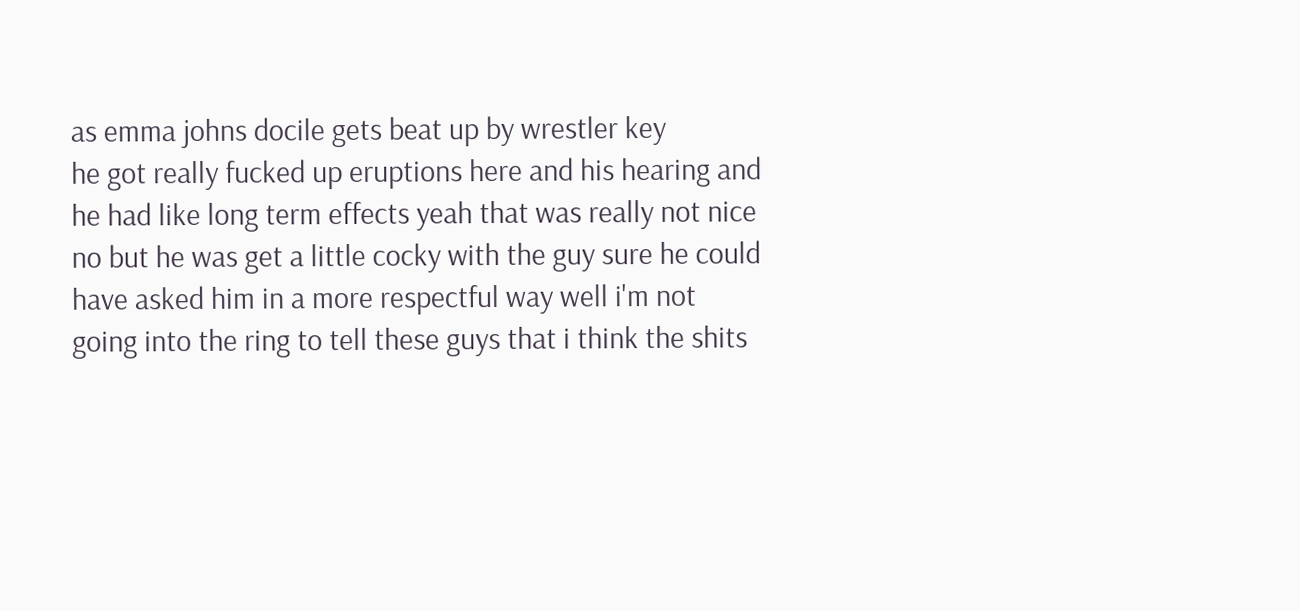as emma johns docile gets beat up by wrestler key
he got really fucked up eruptions here and his hearing and he had like long term effects yeah that was really not nice no but he was get a little cocky with the guy sure he could have asked him in a more respectful way well i'm not going into the ring to tell these guys that i think the shits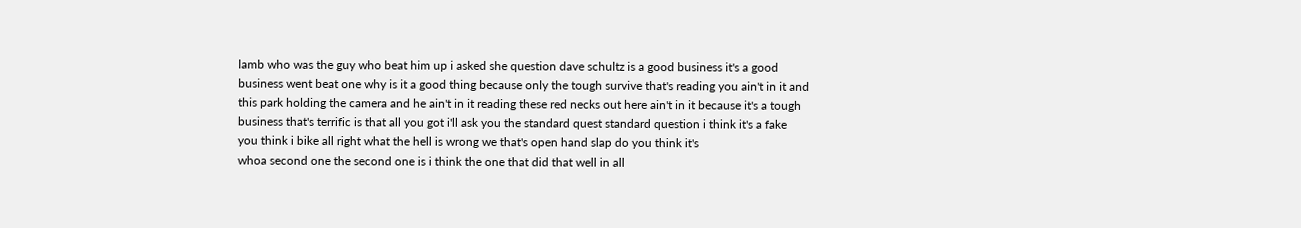lamb who was the guy who beat him up i asked she question dave schultz is a good business it's a good business went beat one why is it a good thing because only the tough survive that's reading you ain't in it and this park holding the camera and he ain't in it reading these red necks out here ain't in it because it's a tough business that's terrific is that all you got i'll ask you the standard quest standard question i think it's a fake you think i bike all right what the hell is wrong we that's open hand slap do you think it's
whoa second one the second one is i think the one that did that well in all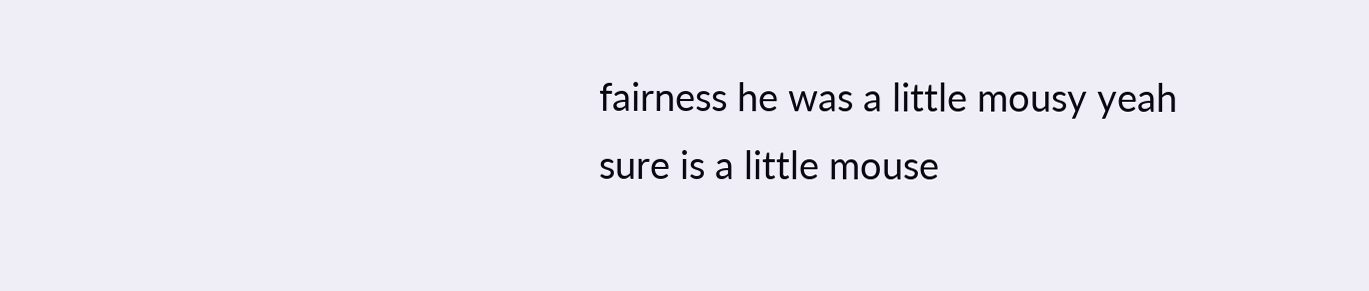fairness he was a little mousy yeah sure is a little mouse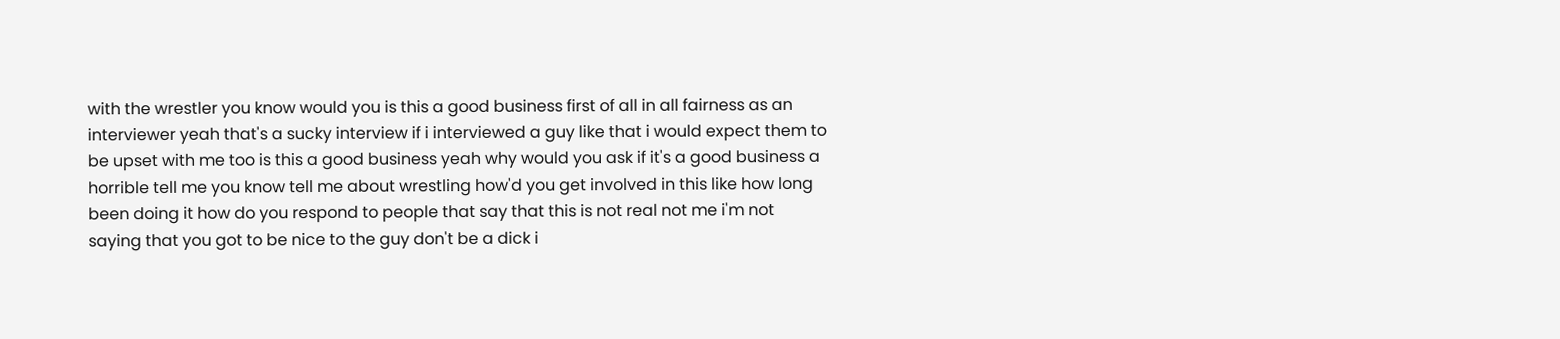with the wrestler you know would you is this a good business first of all in all fairness as an interviewer yeah that's a sucky interview if i interviewed a guy like that i would expect them to be upset with me too is this a good business yeah why would you ask if it's a good business a horrible tell me you know tell me about wrestling how'd you get involved in this like how long been doing it how do you respond to people that say that this is not real not me i'm not saying that you got to be nice to the guy don't be a dick i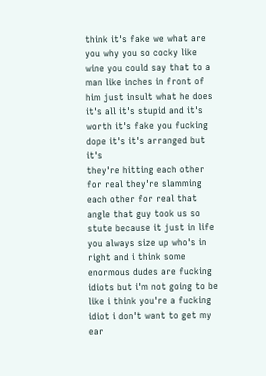think it's fake we what are you why you so cocky like wine you could say that to a man like inches in front of him just insult what he does it's all it's stupid and it's worth it's fake you fucking dope it's it's arranged but it's
they're hitting each other for real they're slamming each other for real that angle that guy took us so stute because it just in life you always size up who's in right and i think some enormous dudes are fucking idiots but i'm not going to be like i think you're a fucking idiot i don't want to get my ear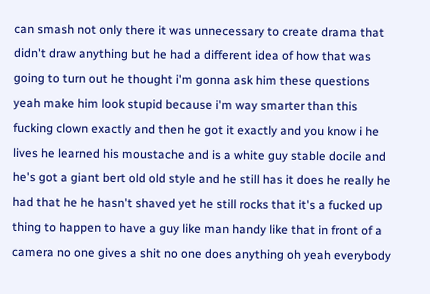can smash not only there it was unnecessary to create drama that didn't draw anything but he had a different idea of how that was going to turn out he thought i'm gonna ask him these questions yeah make him look stupid because i'm way smarter than this fucking clown exactly and then he got it exactly and you know i he lives he learned his moustache and is a white guy stable docile and he's got a giant bert old old style and he still has it does he really he had that he he hasn't shaved yet he still rocks that it's a fucked up thing to happen to have a guy like man handy like that in front of a camera no one gives a shit no one does anything oh yeah everybody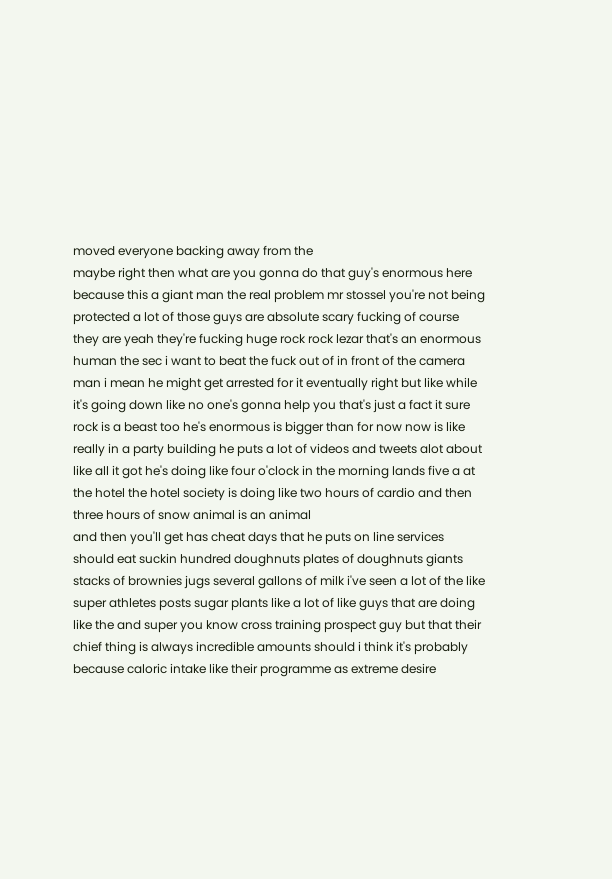moved everyone backing away from the
maybe right then what are you gonna do that guy's enormous here because this a giant man the real problem mr stossel you're not being protected a lot of those guys are absolute scary fucking of course they are yeah they're fucking huge rock rock lezar that's an enormous human the sec i want to beat the fuck out of in front of the camera man i mean he might get arrested for it eventually right but like while it's going down like no one's gonna help you that's just a fact it sure rock is a beast too he's enormous is bigger than for now now is like really in a party building he puts a lot of videos and tweets alot about like all it got he's doing like four o'clock in the morning lands five a at the hotel the hotel society is doing like two hours of cardio and then three hours of snow animal is an animal
and then you'll get has cheat days that he puts on line services should eat suckin hundred doughnuts plates of doughnuts giants stacks of brownies jugs several gallons of milk i've seen a lot of the like super athletes posts sugar plants like a lot of like guys that are doing like the and super you know cross training prospect guy but that their chief thing is always incredible amounts should i think it's probably because caloric intake like their programme as extreme desire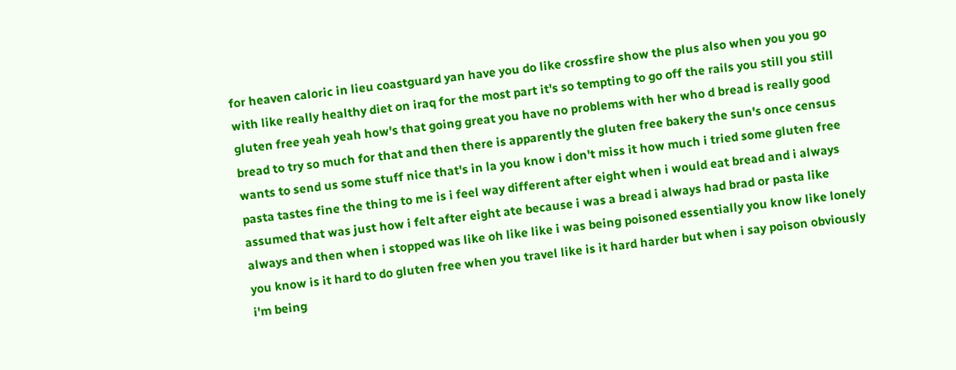for heaven caloric in lieu coastguard yan have you do like crossfire show the plus also when you you go with like really healthy diet on iraq for the most part it's so tempting to go off the rails you still you still gluten free yeah yeah how's that going great you have no problems with her who d bread is really good bread to try so much for that and then there is apparently the gluten free bakery the sun's once census
wants to send us some stuff nice that's in la you know i don't miss it how much i tried some gluten free pasta tastes fine the thing to me is i feel way different after eight when i would eat bread and i always assumed that was just how i felt after eight ate because i was a bread i always had brad or pasta like always and then when i stopped was like oh like like i was being poisoned essentially you know like lonely you know is it hard to do gluten free when you travel like is it hard harder but when i say poison obviously i'm being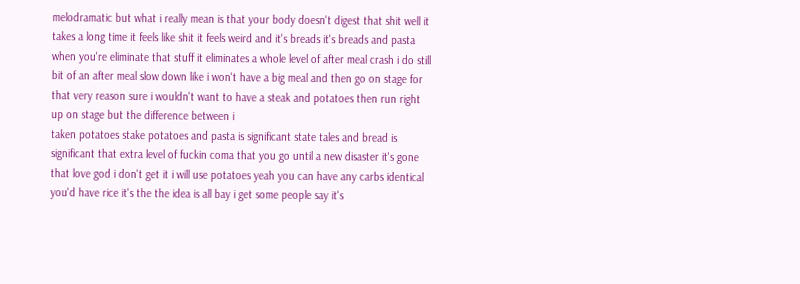melodramatic but what i really mean is that your body doesn't digest that shit well it takes a long time it feels like shit it feels weird and it's breads it's breads and pasta when you're eliminate that stuff it eliminates a whole level of after meal crash i do still bit of an after meal slow down like i won't have a big meal and then go on stage for that very reason sure i wouldn't want to have a steak and potatoes then run right up on stage but the difference between i
taken potatoes stake potatoes and pasta is significant state tales and bread is significant that extra level of fuckin coma that you go until a new disaster it's gone that love god i don't get it i will use potatoes yeah you can have any carbs identical you'd have rice it's the the idea is all bay i get some people say it's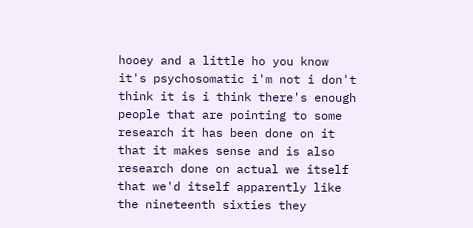hooey and a little ho you know it's psychosomatic i'm not i don't think it is i think there's enough people that are pointing to some research it has been done on it that it makes sense and is also research done on actual we itself that we'd itself apparently like the nineteenth sixties they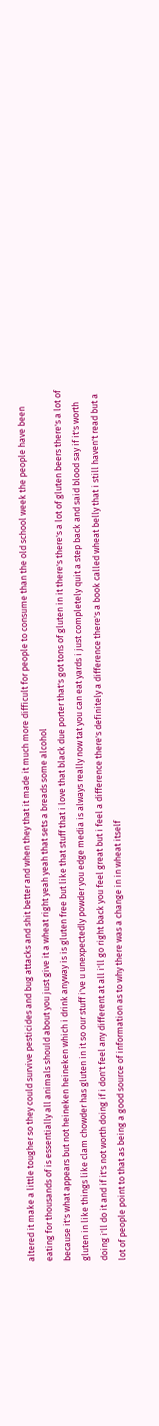altered it make a little tougher so they could survive pesticides and bug attacks and shit better and when they that it made it much more difficult for people to consume than the old school week the people have been eating for thousands of is essentially all animals should about you just give it a wheat right yeah yeah that sets a breads some alcohol
because it's what appears but not heineken heineken which i drink anyway is is gluten free but like that stuff that i love that black due porter that's got tons of gluten in it there's there's a lot of gluten beers there's a lot of gluten in like things like clam chowder has gluten in it so our stuff i've u unexpectedly powder you edge media is always really now tat you can eat yards i just completely quit a step back and said blood say if it's worth doing i'll do it and if it's not worth doing if i don't feel any different at all i'll go right back you feel great but i feel a difference there's definitely a difference there's a book called wheat belly that i still haven't read but a lot of people point to that as being a good source of information as to why there was a change in in wheat itself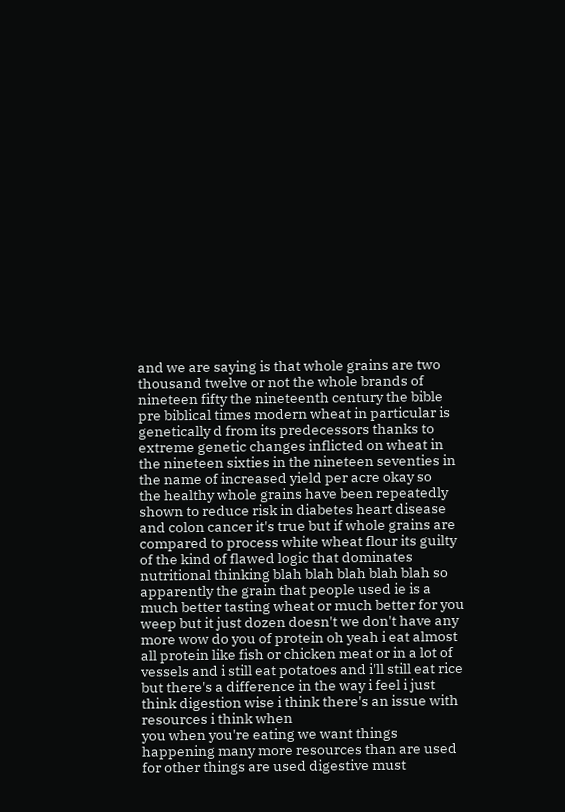and we are saying is that whole grains are two thousand twelve or not the whole brands of nineteen fifty the nineteenth century the bible pre biblical times modern wheat in particular is genetically d from its predecessors thanks to extreme genetic changes inflicted on wheat in the nineteen sixties in the nineteen seventies in the name of increased yield per acre okay so
the healthy whole grains have been repeatedly shown to reduce risk in diabetes heart disease and colon cancer it's true but if whole grains are compared to process white wheat flour its guilty of the kind of flawed logic that dominates nutritional thinking blah blah blah blah blah so apparently the grain that people used ie is a much better tasting wheat or much better for you weep but it just dozen doesn't we don't have any more wow do you of protein oh yeah i eat almost all protein like fish or chicken meat or in a lot of vessels and i still eat potatoes and i'll still eat rice but there's a difference in the way i feel i just think digestion wise i think there's an issue with resources i think when
you when you're eating we want things happening many more resources than are used for other things are used digestive must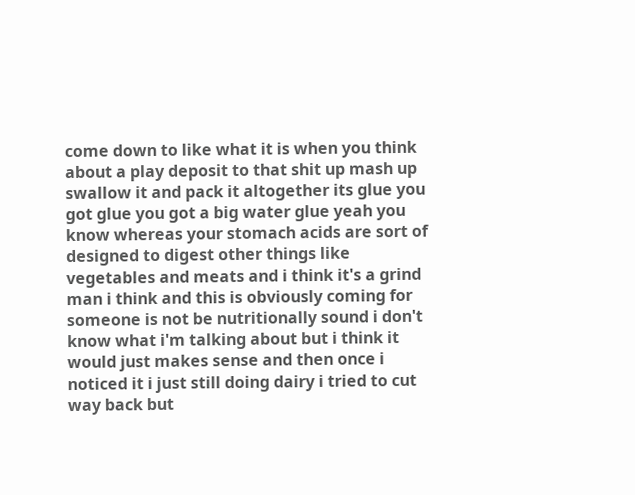come down to like what it is when you think about a play deposit to that shit up mash up swallow it and pack it altogether its glue you got glue you got a big water glue yeah you know whereas your stomach acids are sort of designed to digest other things like vegetables and meats and i think it's a grind man i think and this is obviously coming for someone is not be nutritionally sound i don't know what i'm talking about but i think it would just makes sense and then once i noticed it i just still doing dairy i tried to cut way back but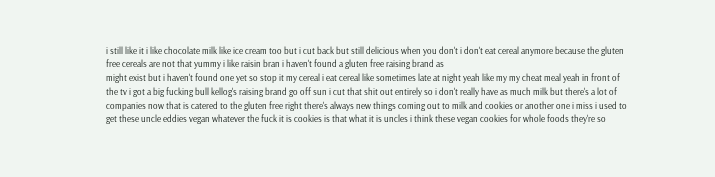i still like it i like chocolate milk like ice cream too but i cut back but still delicious when you don't i don't eat cereal anymore because the gluten free cereals are not that yummy i like raisin bran i haven't found a gluten free raising brand as
might exist but i haven't found one yet so stop it my cereal i eat cereal like sometimes late at night yeah like my my cheat meal yeah in front of the tv i got a big fucking bull kellog's raising brand go off sun i cut that shit out entirely so i don't really have as much milk but there's a lot of companies now that is catered to the gluten free right there's always new things coming out to milk and cookies or another one i miss i used to get these uncle eddies vegan whatever the fuck it is cookies is that what it is uncles i think these vegan cookies for whole foods they're so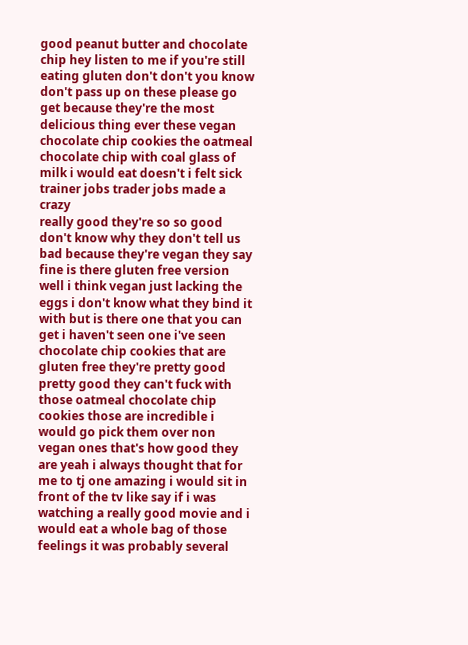good peanut butter and chocolate chip hey listen to me if you're still eating gluten don't don't you know don't pass up on these please go get because they're the most delicious thing ever these vegan chocolate chip cookies the oatmeal chocolate chip with coal glass of milk i would eat doesn't i felt sick trainer jobs trader jobs made a crazy
really good they're so so good don't know why they don't tell us bad because they're vegan they say fine is there gluten free version well i think vegan just lacking the eggs i don't know what they bind it with but is there one that you can get i haven't seen one i've seen chocolate chip cookies that are gluten free they're pretty good pretty good they can't fuck with those oatmeal chocolate chip cookies those are incredible i would go pick them over non vegan ones that's how good they are yeah i always thought that for me to tj one amazing i would sit in front of the tv like say if i was watching a really good movie and i would eat a whole bag of those feelings it was probably several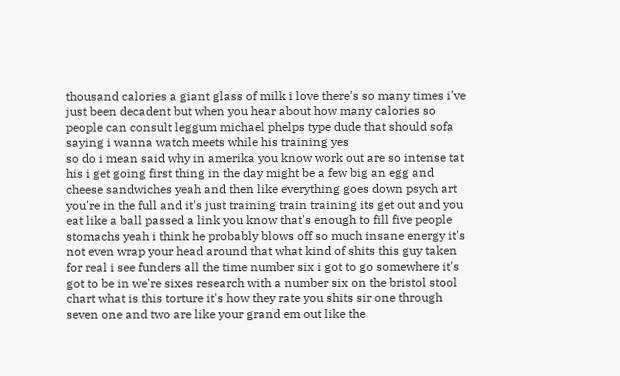thousand calories a giant glass of milk i love there's so many times i've just been decadent but when you hear about how many calories so people can consult leggum michael phelps type dude that should sofa saying i wanna watch meets while his training yes
so do i mean said why in amerika you know work out are so intense tat his i get going first thing in the day might be a few big an egg and cheese sandwiches yeah and then like everything goes down psych art you're in the full and it's just training train training its get out and you eat like a ball passed a link you know that's enough to fill five people stomachs yeah i think he probably blows off so much insane energy it's not even wrap your head around that what kind of shits this guy taken for real i see funders all the time number six i got to go somewhere it's got to be in we're sixes research with a number six on the bristol stool chart what is this torture it's how they rate you shits sir one through seven one and two are like your grand em out like the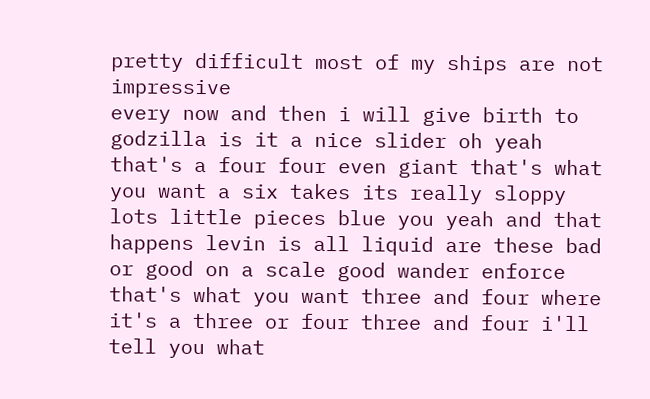pretty difficult most of my ships are not impressive
every now and then i will give birth to godzilla is it a nice slider oh yeah that's a four four even giant that's what you want a six takes its really sloppy lots little pieces blue you yeah and that happens levin is all liquid are these bad or good on a scale good wander enforce that's what you want three and four where it's a three or four three and four i'll tell you what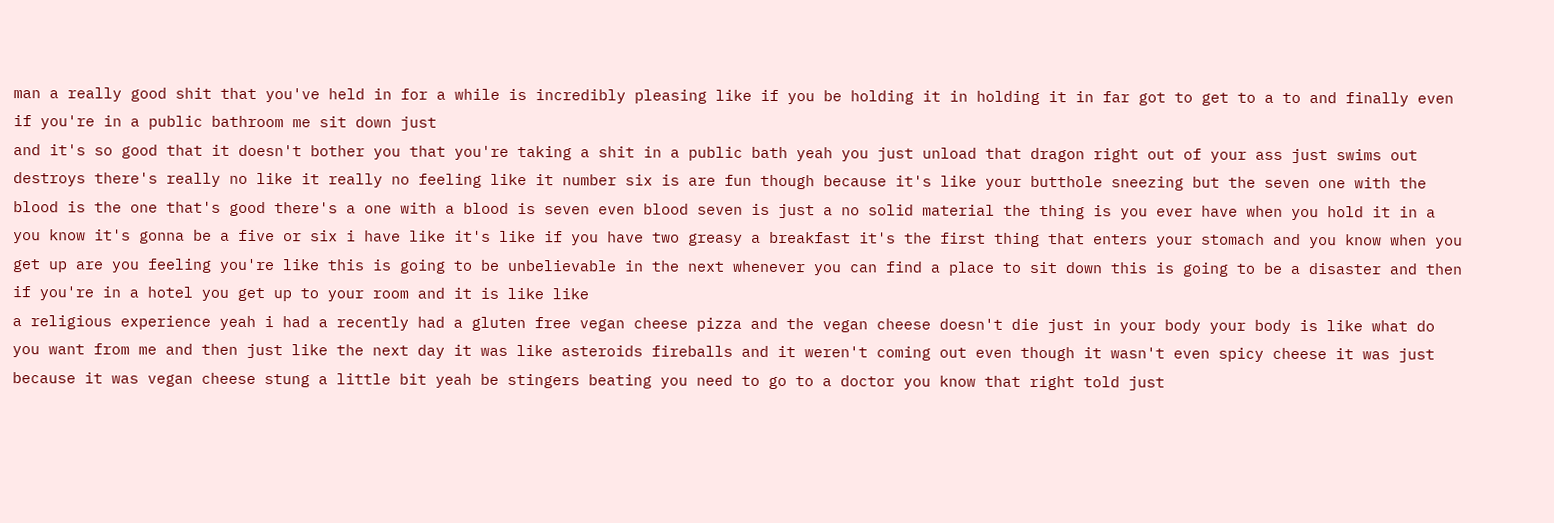man a really good shit that you've held in for a while is incredibly pleasing like if you be holding it in holding it in far got to get to a to and finally even if you're in a public bathroom me sit down just
and it's so good that it doesn't bother you that you're taking a shit in a public bath yeah you just unload that dragon right out of your ass just swims out destroys there's really no like it really no feeling like it number six is are fun though because it's like your butthole sneezing but the seven one with the blood is the one that's good there's a one with a blood is seven even blood seven is just a no solid material the thing is you ever have when you hold it in a you know it's gonna be a five or six i have like it's like if you have two greasy a breakfast it's the first thing that enters your stomach and you know when you get up are you feeling you're like this is going to be unbelievable in the next whenever you can find a place to sit down this is going to be a disaster and then if you're in a hotel you get up to your room and it is like like
a religious experience yeah i had a recently had a gluten free vegan cheese pizza and the vegan cheese doesn't die just in your body your body is like what do you want from me and then just like the next day it was like asteroids fireballs and it weren't coming out even though it wasn't even spicy cheese it was just because it was vegan cheese stung a little bit yeah be stingers beating you need to go to a doctor you know that right told just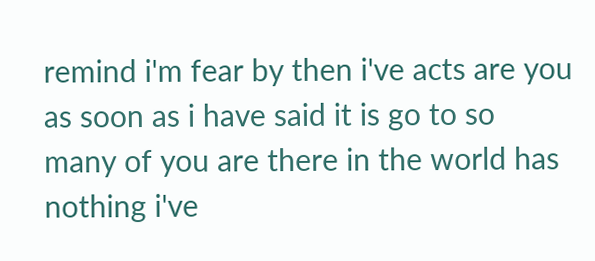remind i'm fear by then i've acts are you as soon as i have said it is go to so many of you are there in the world has nothing i've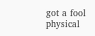got a fool physical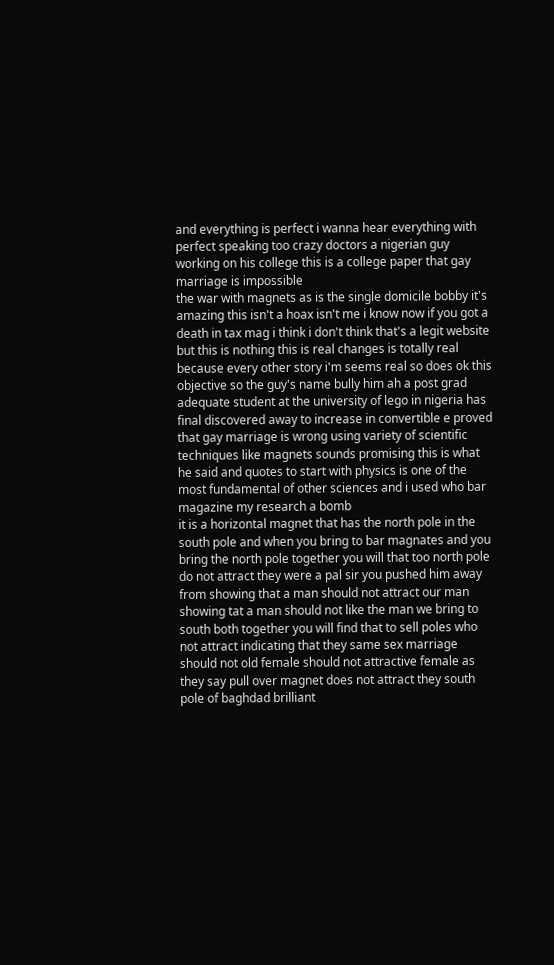and everything is perfect i wanna hear everything with perfect speaking too crazy doctors a nigerian guy working on his college this is a college paper that gay marriage is impossible
the war with magnets as is the single domicile bobby it's amazing this isn't a hoax isn't me i know now if you got a death in tax mag i think i don't think that's a legit website but this is nothing this is real changes is totally real because every other story i'm seems real so does ok this objective so the guy's name bully him ah a post grad adequate student at the university of lego in nigeria has final discovered away to increase in convertible e proved that gay marriage is wrong using variety of scientific techniques like magnets sounds promising this is what he said and quotes to start with physics is one of the most fundamental of other sciences and i used who bar magazine my research a bomb
it is a horizontal magnet that has the north pole in the south pole and when you bring to bar magnates and you bring the north pole together you will that too north pole do not attract they were a pal sir you pushed him away from showing that a man should not attract our man showing tat a man should not like the man we bring to south both together you will find that to sell poles who not attract indicating that they same sex marriage should not old female should not attractive female as they say pull over magnet does not attract they south pole of baghdad brilliant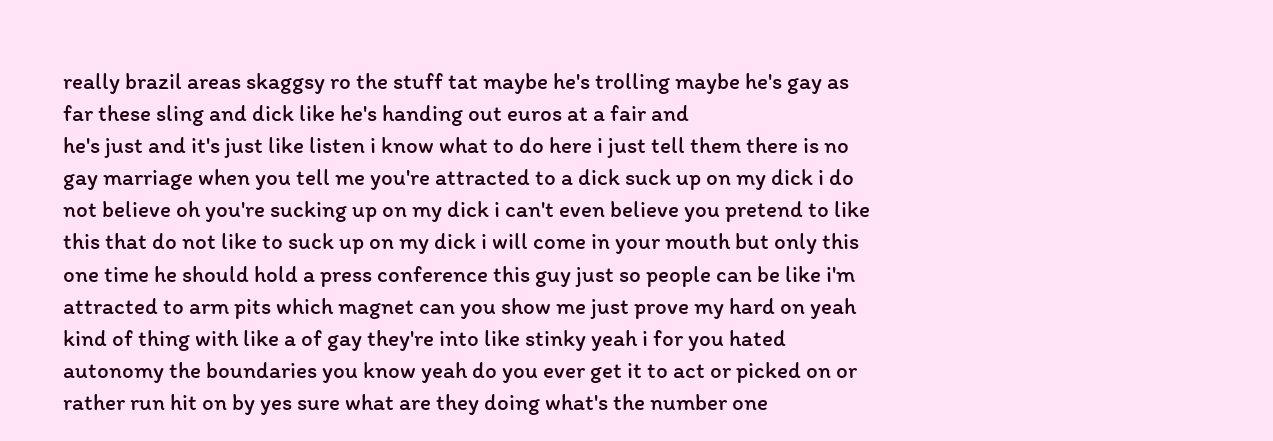really brazil areas skaggsy ro the stuff tat maybe he's trolling maybe he's gay as far these sling and dick like he's handing out euros at a fair and
he's just and it's just like listen i know what to do here i just tell them there is no gay marriage when you tell me you're attracted to a dick suck up on my dick i do not believe oh you're sucking up on my dick i can't even believe you pretend to like this that do not like to suck up on my dick i will come in your mouth but only this one time he should hold a press conference this guy just so people can be like i'm attracted to arm pits which magnet can you show me just prove my hard on yeah kind of thing with like a of gay they're into like stinky yeah i for you hated autonomy the boundaries you know yeah do you ever get it to act or picked on or rather run hit on by yes sure what are they doing what's the number one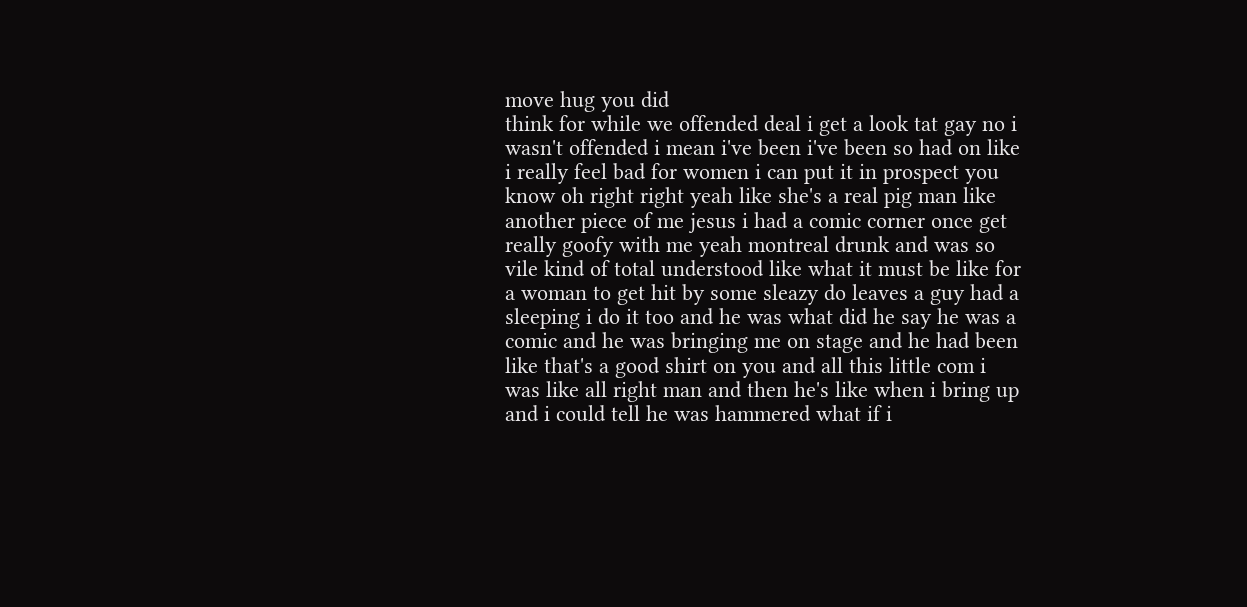move hug you did
think for while we offended deal i get a look tat gay no i wasn't offended i mean i've been i've been so had on like i really feel bad for women i can put it in prospect you know oh right right yeah like she's a real pig man like another piece of me jesus i had a comic corner once get really goofy with me yeah montreal drunk and was so vile kind of total understood like what it must be like for a woman to get hit by some sleazy do leaves a guy had a sleeping i do it too and he was what did he say he was a comic and he was bringing me on stage and he had been like that's a good shirt on you and all this little com i was like all right man and then he's like when i bring up and i could tell he was hammered what if i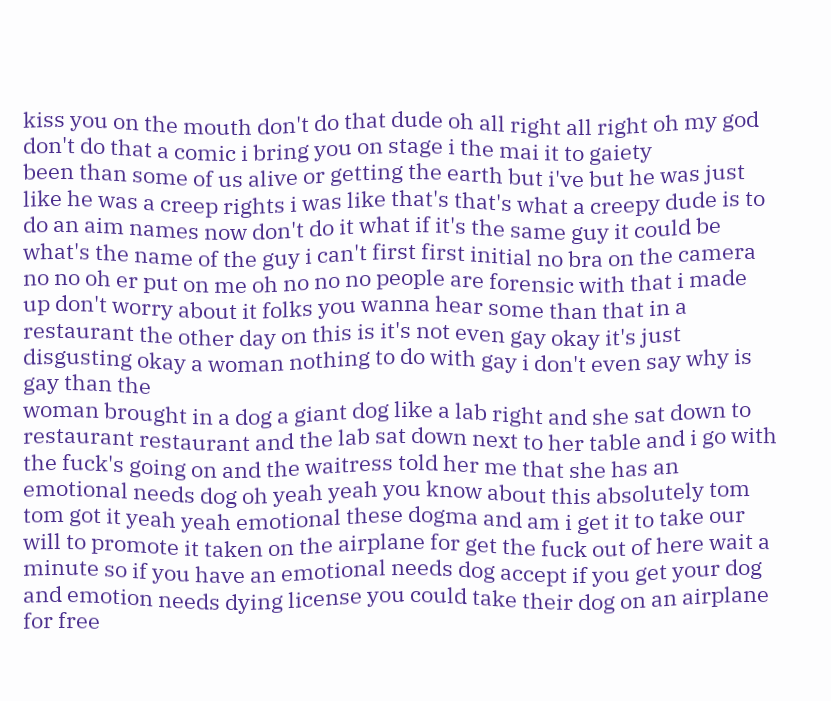kiss you on the mouth don't do that dude oh all right all right oh my god don't do that a comic i bring you on stage i the mai it to gaiety
been than some of us alive or getting the earth but i've but he was just like he was a creep rights i was like that's that's what a creepy dude is to do an aim names now don't do it what if it's the same guy it could be what's the name of the guy i can't first first initial no bra on the camera no no oh er put on me oh no no no people are forensic with that i made up don't worry about it folks you wanna hear some than that in a restaurant the other day on this is it's not even gay okay it's just disgusting okay a woman nothing to do with gay i don't even say why is gay than the
woman brought in a dog a giant dog like a lab right and she sat down to restaurant restaurant and the lab sat down next to her table and i go with the fuck's going on and the waitress told her me that she has an emotional needs dog oh yeah yeah you know about this absolutely tom tom got it yeah yeah emotional these dogma and am i get it to take our will to promote it taken on the airplane for get the fuck out of here wait a minute so if you have an emotional needs dog accept if you get your dog and emotion needs dying license you could take their dog on an airplane for free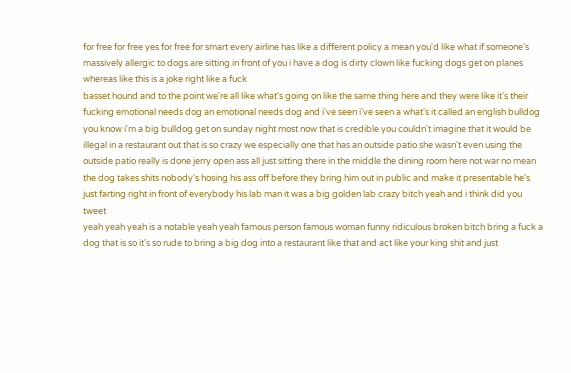for free for free yes for free for smart every airline has like a different policy a mean you'd like what if someone's massively allergic to dogs are sitting in front of you i have a dog is dirty clown like fucking dogs get on planes whereas like this is a joke right like a fuck
basset hound and to the point we're all like what's going on like the same thing here and they were like it's their fucking emotional needs dog an emotional needs dog and i've seen i've seen a what's it called an english bulldog you know i'm a big bulldog get on sunday night most now that is credible you couldn't imagine that it would be illegal in a restaurant out that is so crazy we especially one that has an outside patio she wasn't even using the outside patio really is done jerry open ass all just sitting there in the middle the dining room here not war no mean the dog takes shits nobody's hosing his ass off before they bring him out in public and make it presentable he's just farting right in front of everybody his lab man it was a big golden lab crazy bitch yeah and i think did you tweet
yeah yeah yeah is a notable yeah yeah famous person famous woman funny ridiculous broken bitch bring a fuck a dog that is so it's so rude to bring a big dog into a restaurant like that and act like your king shit and just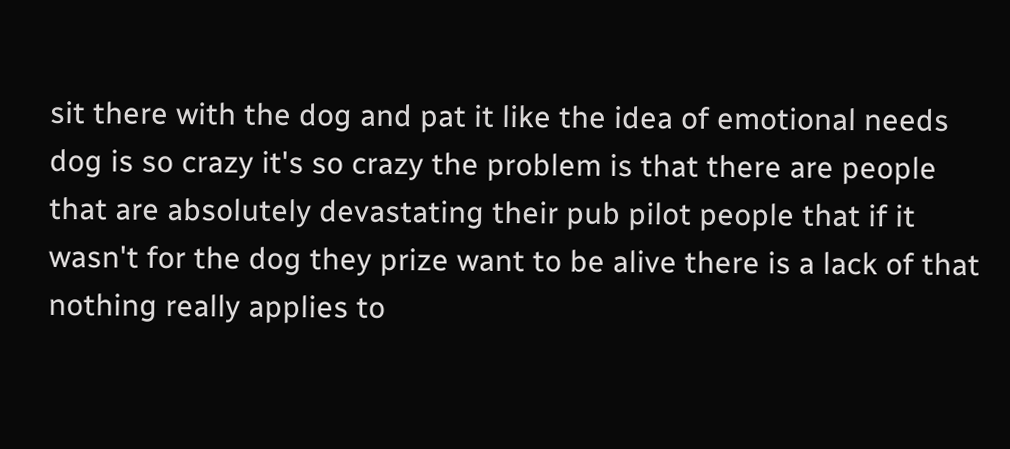sit there with the dog and pat it like the idea of emotional needs dog is so crazy it's so crazy the problem is that there are people that are absolutely devastating their pub pilot people that if it wasn't for the dog they prize want to be alive there is a lack of that nothing really applies to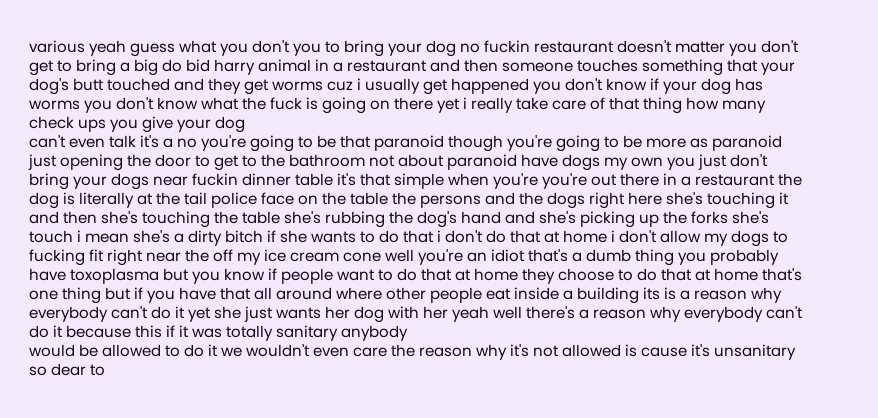various yeah guess what you don't you to bring your dog no fuckin restaurant doesn't matter you don't get to bring a big do bid harry animal in a restaurant and then someone touches something that your dog's butt touched and they get worms cuz i usually get happened you don't know if your dog has worms you don't know what the fuck is going on there yet i really take care of that thing how many check ups you give your dog
can't even talk it's a no you're going to be that paranoid though you're going to be more as paranoid just opening the door to get to the bathroom not about paranoid have dogs my own you just don't bring your dogs near fuckin dinner table it's that simple when you're you're out there in a restaurant the dog is literally at the tail police face on the table the persons and the dogs right here she's touching it and then she's touching the table she's rubbing the dog's hand and she's picking up the forks she's touch i mean she's a dirty bitch if she wants to do that i don't do that at home i don't allow my dogs to fucking fit right near the off my ice cream cone well you're an idiot that's a dumb thing you probably have toxoplasma but you know if people want to do that at home they choose to do that at home that's one thing but if you have that all around where other people eat inside a building its is a reason why everybody can't do it yet she just wants her dog with her yeah well there's a reason why everybody can't do it because this if it was totally sanitary anybody
would be allowed to do it we wouldn't even care the reason why it's not allowed is cause it's unsanitary so dear to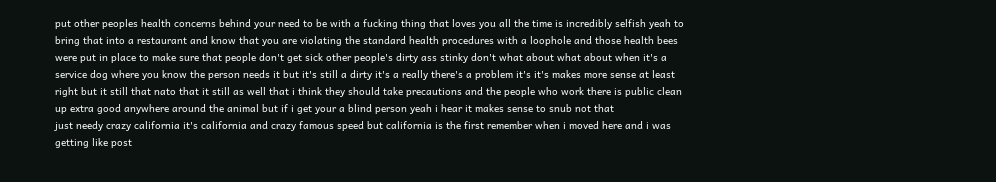put other peoples health concerns behind your need to be with a fucking thing that loves you all the time is incredibly selfish yeah to bring that into a restaurant and know that you are violating the standard health procedures with a loophole and those health bees were put in place to make sure that people don't get sick other people's dirty ass stinky don't what about what about when it's a service dog where you know the person needs it but it's still a dirty it's a really there's a problem it's it's makes more sense at least right but it still that nato that it still as well that i think they should take precautions and the people who work there is public clean up extra good anywhere around the animal but if i get your a blind person yeah i hear it makes sense to snub not that
just needy crazy california it's california and crazy famous speed but california is the first remember when i moved here and i was getting like post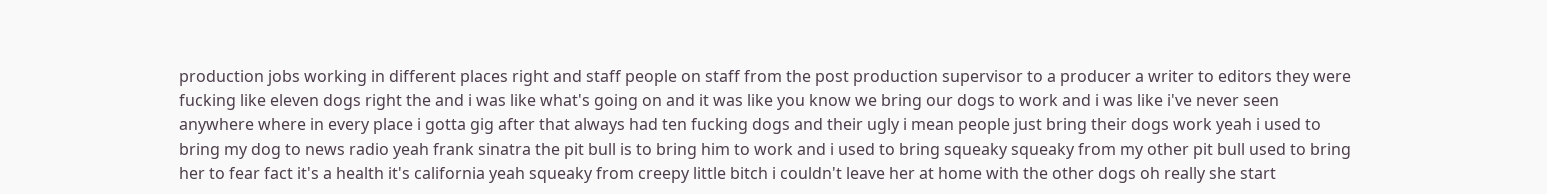production jobs working in different places right and staff people on staff from the post production supervisor to a producer a writer to editors they were fucking like eleven dogs right the and i was like what's going on and it was like you know we bring our dogs to work and i was like i've never seen anywhere where in every place i gotta gig after that always had ten fucking dogs and their ugly i mean people just bring their dogs work yeah i used to bring my dog to news radio yeah frank sinatra the pit bull is to bring him to work and i used to bring squeaky squeaky from my other pit bull used to bring her to fear fact it's a health it's california yeah squeaky from creepy little bitch i couldn't leave her at home with the other dogs oh really she start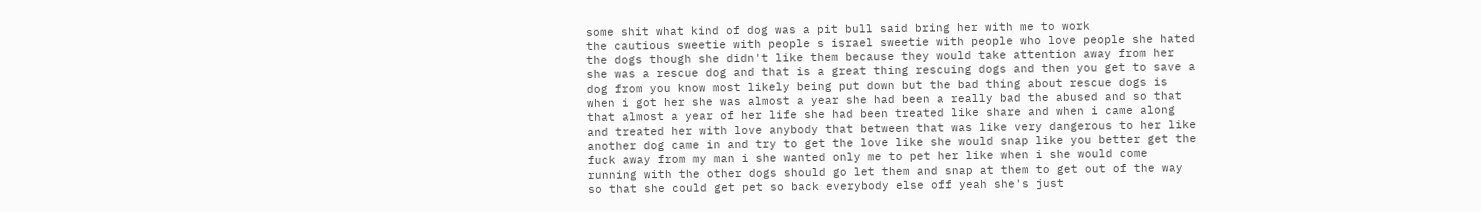some shit what kind of dog was a pit bull said bring her with me to work
the cautious sweetie with people s israel sweetie with people who love people she hated the dogs though she didn't like them because they would take attention away from her she was a rescue dog and that is a great thing rescuing dogs and then you get to save a dog from you know most likely being put down but the bad thing about rescue dogs is when i got her she was almost a year she had been a really bad the abused and so that that almost a year of her life she had been treated like share and when i came along and treated her with love anybody that between that was like very dangerous to her like another dog came in and try to get the love like she would snap like you better get the fuck away from my man i she wanted only me to pet her like when i she would come running with the other dogs should go let them and snap at them to get out of the way so that she could get pet so back everybody else off yeah she's just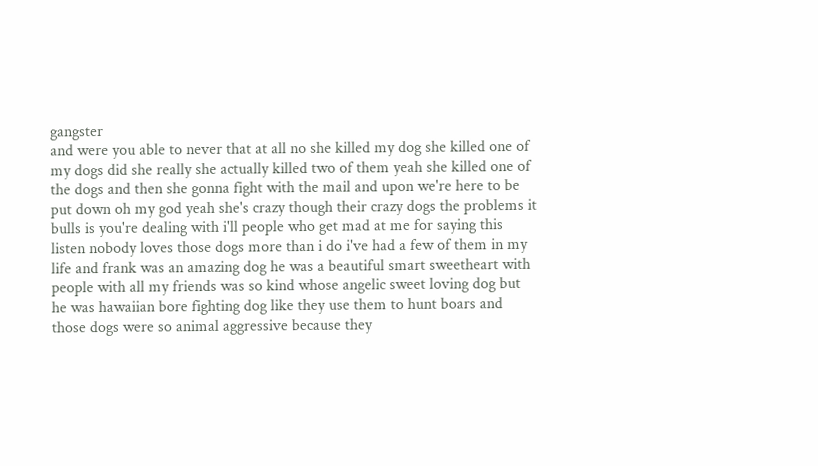gangster
and were you able to never that at all no she killed my dog she killed one of my dogs did she really she actually killed two of them yeah she killed one of the dogs and then she gonna fight with the mail and upon we're here to be put down oh my god yeah she's crazy though their crazy dogs the problems it bulls is you're dealing with i'll people who get mad at me for saying this listen nobody loves those dogs more than i do i've had a few of them in my life and frank was an amazing dog he was a beautiful smart sweetheart with people with all my friends was so kind whose angelic sweet loving dog but he was hawaiian bore fighting dog like they use them to hunt boars and those dogs were so animal aggressive because they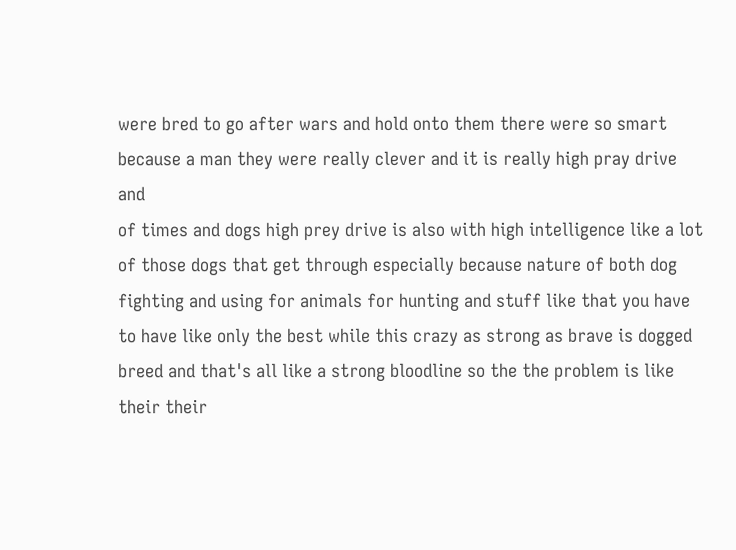were bred to go after wars and hold onto them there were so smart because a man they were really clever and it is really high pray drive and
of times and dogs high prey drive is also with high intelligence like a lot of those dogs that get through especially because nature of both dog fighting and using for animals for hunting and stuff like that you have to have like only the best while this crazy as strong as brave is dogged breed and that's all like a strong bloodline so the the problem is like their their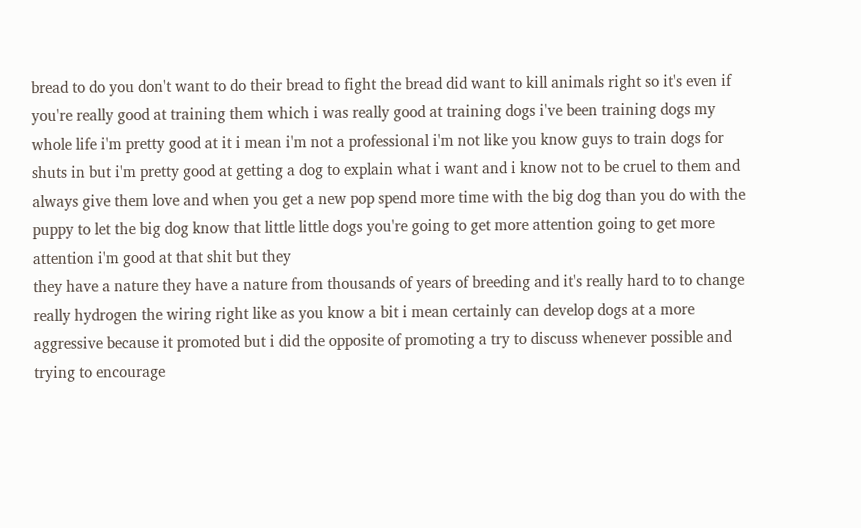bread to do you don't want to do their bread to fight the bread did want to kill animals right so it's even if you're really good at training them which i was really good at training dogs i've been training dogs my whole life i'm pretty good at it i mean i'm not a professional i'm not like you know guys to train dogs for shuts in but i'm pretty good at getting a dog to explain what i want and i know not to be cruel to them and always give them love and when you get a new pop spend more time with the big dog than you do with the puppy to let the big dog know that little little dogs you're going to get more attention going to get more attention i'm good at that shit but they
they have a nature they have a nature from thousands of years of breeding and it's really hard to to change really hydrogen the wiring right like as you know a bit i mean certainly can develop dogs at a more aggressive because it promoted but i did the opposite of promoting a try to discuss whenever possible and trying to encourage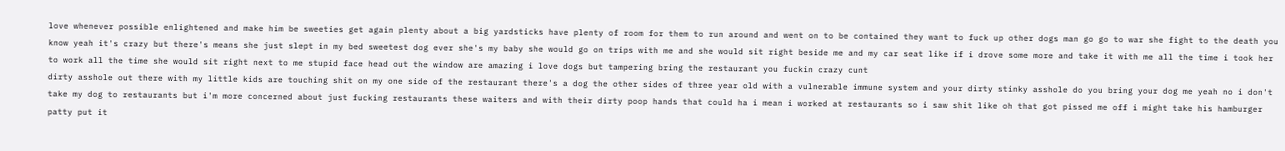love whenever possible enlightened and make him be sweeties get again plenty about a big yardsticks have plenty of room for them to run around and went on to be contained they want to fuck up other dogs man go go to war she fight to the death you know yeah it's crazy but there's means she just slept in my bed sweetest dog ever she's my baby she would go on trips with me and she would sit right beside me and my car seat like if i drove some more and take it with me all the time i took her to work all the time she would sit right next to me stupid face head out the window are amazing i love dogs but tampering bring the restaurant you fuckin crazy cunt
dirty asshole out there with my little kids are touching shit on my one side of the restaurant there's a dog the other sides of three year old with a vulnerable immune system and your dirty stinky asshole do you bring your dog me yeah no i don't take my dog to restaurants but i'm more concerned about just fucking restaurants these waiters and with their dirty poop hands that could ha i mean i worked at restaurants so i saw shit like oh that got pissed me off i might take his hamburger patty put it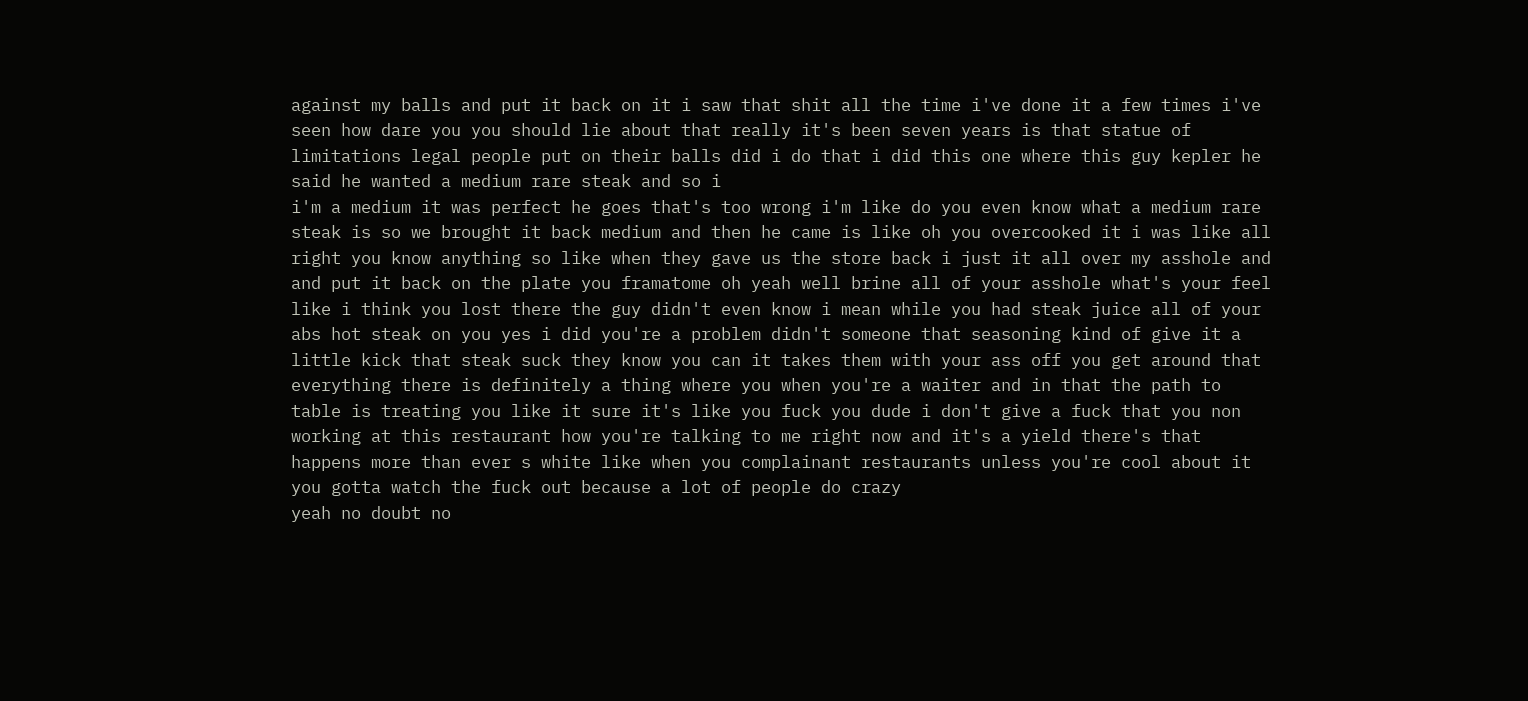against my balls and put it back on it i saw that shit all the time i've done it a few times i've seen how dare you you should lie about that really it's been seven years is that statue of limitations legal people put on their balls did i do that i did this one where this guy kepler he said he wanted a medium rare steak and so i
i'm a medium it was perfect he goes that's too wrong i'm like do you even know what a medium rare steak is so we brought it back medium and then he came is like oh you overcooked it i was like all right you know anything so like when they gave us the store back i just it all over my asshole and and put it back on the plate you framatome oh yeah well brine all of your asshole what's your feel like i think you lost there the guy didn't even know i mean while you had steak juice all of your abs hot steak on you yes i did you're a problem didn't someone that seasoning kind of give it a little kick that steak suck they know you can it takes them with your ass off you get around that everything there is definitely a thing where you when you're a waiter and in that the path to table is treating you like it sure it's like you fuck you dude i don't give a fuck that you non working at this restaurant how you're talking to me right now and it's a yield there's that happens more than ever s white like when you complainant restaurants unless you're cool about it you gotta watch the fuck out because a lot of people do crazy
yeah no doubt no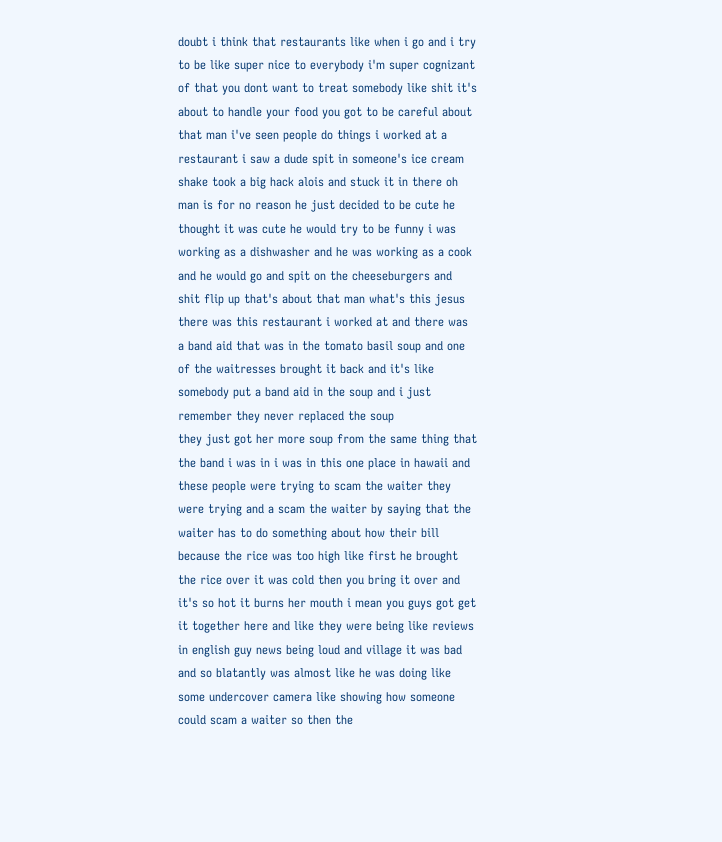doubt i think that restaurants like when i go and i try to be like super nice to everybody i'm super cognizant of that you dont want to treat somebody like shit it's about to handle your food you got to be careful about that man i've seen people do things i worked at a restaurant i saw a dude spit in someone's ice cream shake took a big hack alois and stuck it in there oh man is for no reason he just decided to be cute he thought it was cute he would try to be funny i was working as a dishwasher and he was working as a cook and he would go and spit on the cheeseburgers and shit flip up that's about that man what's this jesus there was this restaurant i worked at and there was a band aid that was in the tomato basil soup and one of the waitresses brought it back and it's like somebody put a band aid in the soup and i just remember they never replaced the soup
they just got her more soup from the same thing that the band i was in i was in this one place in hawaii and these people were trying to scam the waiter they were trying and a scam the waiter by saying that the waiter has to do something about how their bill because the rice was too high like first he brought the rice over it was cold then you bring it over and it's so hot it burns her mouth i mean you guys got get it together here and like they were being like reviews in english guy news being loud and village it was bad and so blatantly was almost like he was doing like some undercover camera like showing how someone could scam a waiter so then the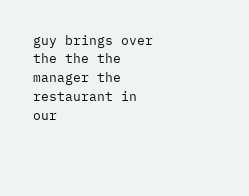guy brings over the the the manager the restaurant in our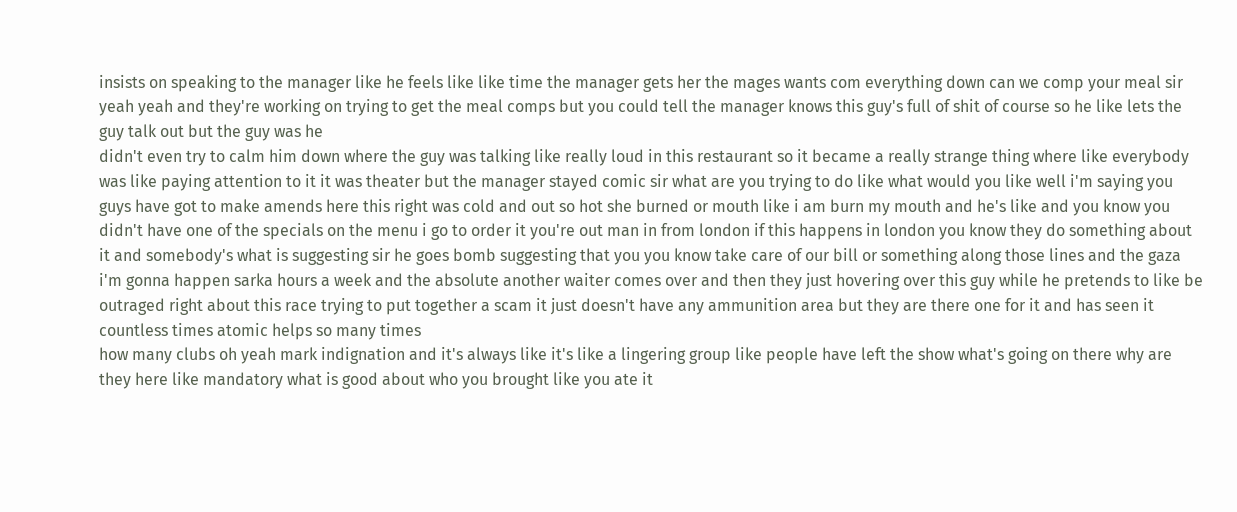insists on speaking to the manager like he feels like like time the manager gets her the mages wants com everything down can we comp your meal sir yeah yeah and they're working on trying to get the meal comps but you could tell the manager knows this guy's full of shit of course so he like lets the guy talk out but the guy was he
didn't even try to calm him down where the guy was talking like really loud in this restaurant so it became a really strange thing where like everybody was like paying attention to it it was theater but the manager stayed comic sir what are you trying to do like what would you like well i'm saying you guys have got to make amends here this right was cold and out so hot she burned or mouth like i am burn my mouth and he's like and you know you didn't have one of the specials on the menu i go to order it you're out man in from london if this happens in london you know they do something about it and somebody's what is suggesting sir he goes bomb suggesting that you you know take care of our bill or something along those lines and the gaza i'm gonna happen sarka hours a week and the absolute another waiter comes over and then they just hovering over this guy while he pretends to like be outraged right about this race trying to put together a scam it just doesn't have any ammunition area but they are there one for it and has seen it countless times atomic helps so many times
how many clubs oh yeah mark indignation and it's always like it's like a lingering group like people have left the show what's going on there why are they here like mandatory what is good about who you brought like you ate it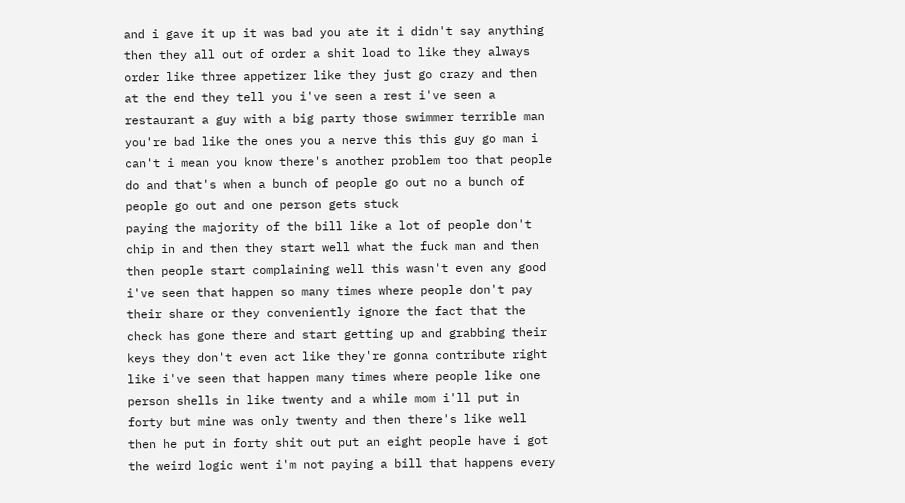and i gave it up it was bad you ate it i didn't say anything then they all out of order a shit load to like they always order like three appetizer like they just go crazy and then at the end they tell you i've seen a rest i've seen a restaurant a guy with a big party those swimmer terrible man you're bad like the ones you a nerve this this guy go man i can't i mean you know there's another problem too that people do and that's when a bunch of people go out no a bunch of people go out and one person gets stuck
paying the majority of the bill like a lot of people don't chip in and then they start well what the fuck man and then then people start complaining well this wasn't even any good i've seen that happen so many times where people don't pay their share or they conveniently ignore the fact that the check has gone there and start getting up and grabbing their keys they don't even act like they're gonna contribute right like i've seen that happen many times where people like one person shells in like twenty and a while mom i'll put in forty but mine was only twenty and then there's like well then he put in forty shit out put an eight people have i got the weird logic went i'm not paying a bill that happens every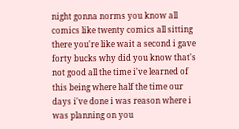night gonna norms you know all comics like twenty comics all sitting there you're like wait a second i gave forty bucks why did you know that's not good all the time i've learned of this being where half the time our days i've done i was reason where i was planning on you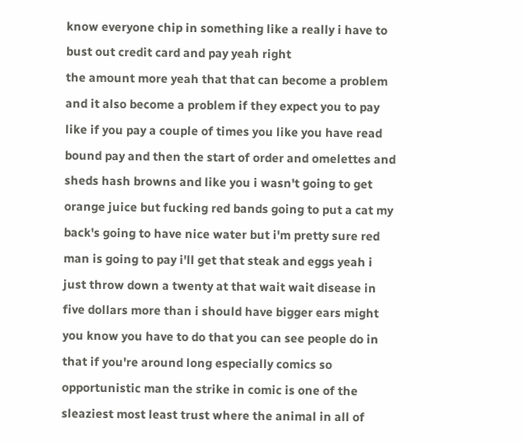know everyone chip in something like a really i have to bust out credit card and pay yeah right
the amount more yeah that that can become a problem and it also become a problem if they expect you to pay like if you pay a couple of times you like you have read bound pay and then the start of order and omelettes and sheds hash browns and like you i wasn't going to get orange juice but fucking red bands going to put a cat my back's going to have nice water but i'm pretty sure red man is going to pay i'll get that steak and eggs yeah i just throw down a twenty at that wait wait disease in five dollars more than i should have bigger ears might you know you have to do that you can see people do in that if you're around long especially comics so opportunistic man the strike in comic is one of the sleaziest most least trust where the animal in all of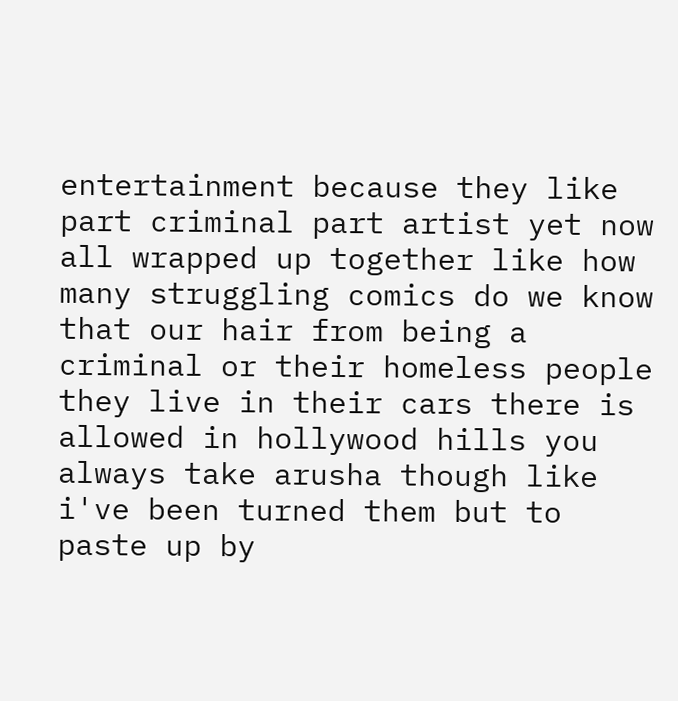entertainment because they like part criminal part artist yet now all wrapped up together like how many struggling comics do we know that our hair from being a criminal or their homeless people they live in their cars there is allowed in hollywood hills you always take arusha though like i've been turned them but to paste up by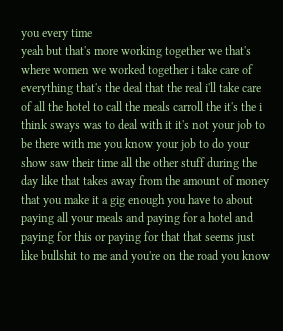you every time
yeah but that's more working together we that's where women we worked together i take care of everything that's the deal that the real i'll take care of all the hotel to call the meals carroll the it's the i think sways was to deal with it it's not your job to be there with me you know your job to do your show saw their time all the other stuff during the day like that takes away from the amount of money that you make it a gig enough you have to about paying all your meals and paying for a hotel and paying for this or paying for that that seems just like bullshit to me and you're on the road you know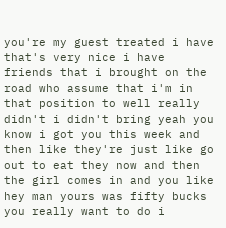you're my guest treated i have that's very nice i have friends that i brought on the road who assume that i'm in that position to well really didn't i didn't bring yeah you know i got you this week and then like they're just like go out to eat they now and then the girl comes in and you like hey man yours was fifty bucks you really want to do i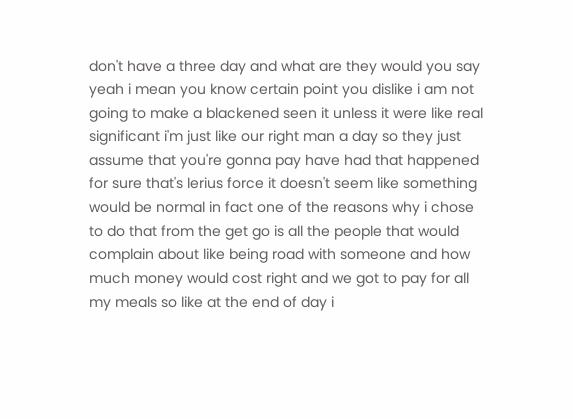don't have a three day and what are they would you say
yeah i mean you know certain point you dislike i am not going to make a blackened seen it unless it were like real significant i'm just like our right man a day so they just assume that you're gonna pay have had that happened for sure that's lerius force it doesn't seem like something would be normal in fact one of the reasons why i chose to do that from the get go is all the people that would complain about like being road with someone and how much money would cost right and we got to pay for all my meals so like at the end of day i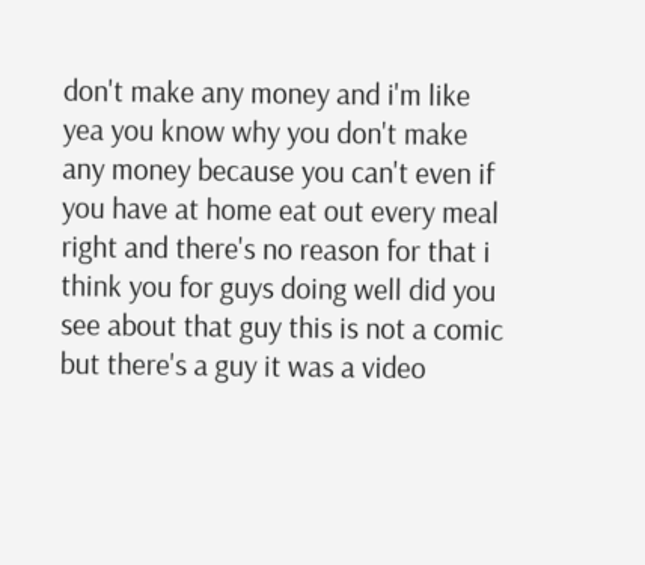don't make any money and i'm like yea you know why you don't make any money because you can't even if you have at home eat out every meal right and there's no reason for that i think you for guys doing well did you see about that guy this is not a comic but there's a guy it was a video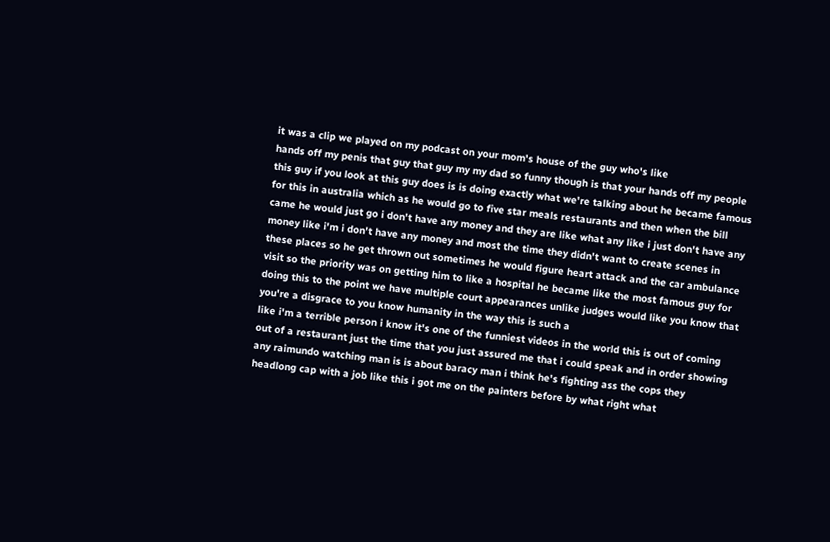it was a clip we played on my podcast on your mom's house of the guy who's like
hands off my penis that guy that guy my my dad so funny though is that your hands off my people this guy if you look at this guy does is is doing exactly what we're talking about he became famous for this in australia which as he would go to five star meals restaurants and then when the bill came he would just go i don't have any money and they are like what any like i just don't have any money like i'm i don't have any money and most the time they didn't want to create scenes in these places so he get thrown out sometimes he would figure heart attack and the car ambulance visit so the priority was on getting him to like a hospital he became like the most famous guy for doing this to the point we have multiple court appearances unlike judges would like you know that you're a disgrace to you know humanity in the way this is such a
like i'm a terrible person i know it's one of the funniest videos in the world this is out of coming out of a restaurant just the time that you just assured me that i could speak and in order showing any raimundo watching man is is about baracy man i think he's fighting ass the cops they headlong cap with a job like this i got me on the painters before by what right what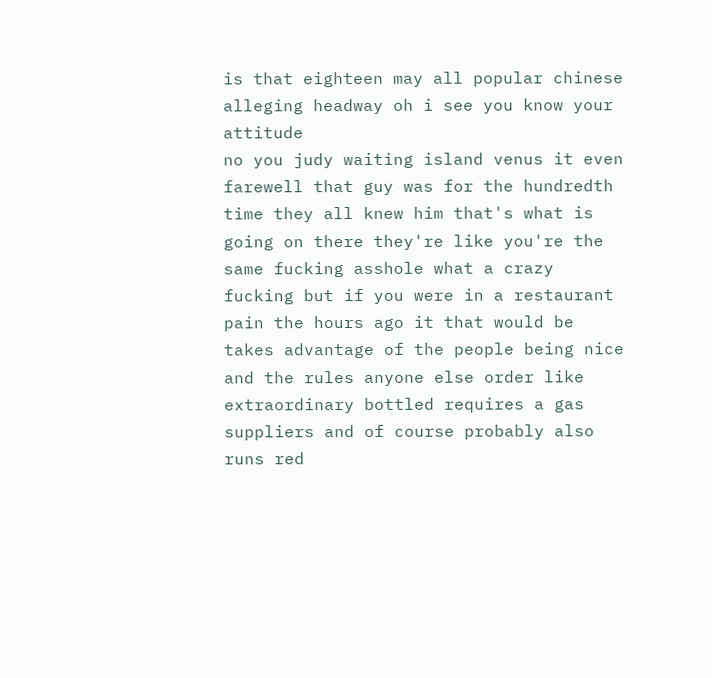is that eighteen may all popular chinese alleging headway oh i see you know your attitude
no you judy waiting island venus it even farewell that guy was for the hundredth time they all knew him that's what is going on there they're like you're the same fucking asshole what a crazy fucking but if you were in a restaurant pain the hours ago it that would be takes advantage of the people being nice and the rules anyone else order like extraordinary bottled requires a gas suppliers and of course probably also runs red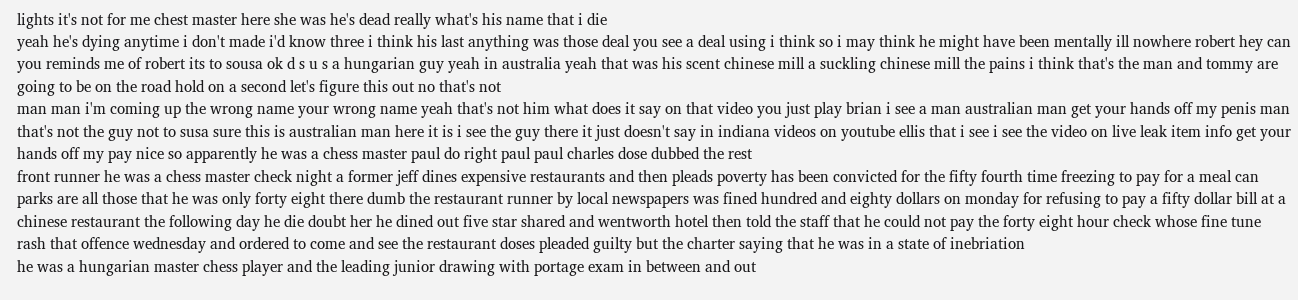lights it's not for me chest master here she was he's dead really what's his name that i die
yeah he's dying anytime i don't made i'd know three i think his last anything was those deal you see a deal using i think so i may think he might have been mentally ill nowhere robert hey can you reminds me of robert its to sousa ok d s u s a hungarian guy yeah in australia yeah that was his scent chinese mill a suckling chinese mill the pains i think that's the man and tommy are going to be on the road hold on a second let's figure this out no that's not
man man i'm coming up the wrong name your wrong name yeah that's not him what does it say on that video you just play brian i see a man australian man get your hands off my penis man that's not the guy not to susa sure this is australian man here it is i see the guy there it just doesn't say in indiana videos on youtube ellis that i see i see the video on live leak item info get your hands off my pay nice so apparently he was a chess master paul do right paul paul charles dose dubbed the rest
front runner he was a chess master check night a former jeff dines expensive restaurants and then pleads poverty has been convicted for the fifty fourth time freezing to pay for a meal can parks are all those that he was only forty eight there dumb the restaurant runner by local newspapers was fined hundred and eighty dollars on monday for refusing to pay a fifty dollar bill at a chinese restaurant the following day he die doubt her he dined out five star shared and wentworth hotel then told the staff that he could not pay the forty eight hour check whose fine tune rash that offence wednesday and ordered to come and see the restaurant doses pleaded guilty but the charter saying that he was in a state of inebriation
he was a hungarian master chess player and the leading junior drawing with portage exam in between and out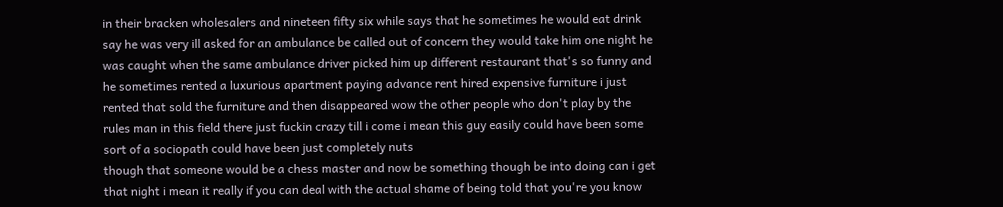in their bracken wholesalers and nineteen fifty six while says that he sometimes he would eat drink say he was very ill asked for an ambulance be called out of concern they would take him one night he was caught when the same ambulance driver picked him up different restaurant that's so funny and he sometimes rented a luxurious apartment paying advance rent hired expensive furniture i just rented that sold the furniture and then disappeared wow the other people who don't play by the rules man in this field there just fuckin crazy till i come i mean this guy easily could have been some sort of a sociopath could have been just completely nuts
though that someone would be a chess master and now be something though be into doing can i get that night i mean it really if you can deal with the actual shame of being told that you're you know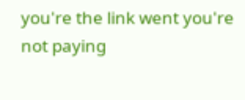you're the link went you're not paying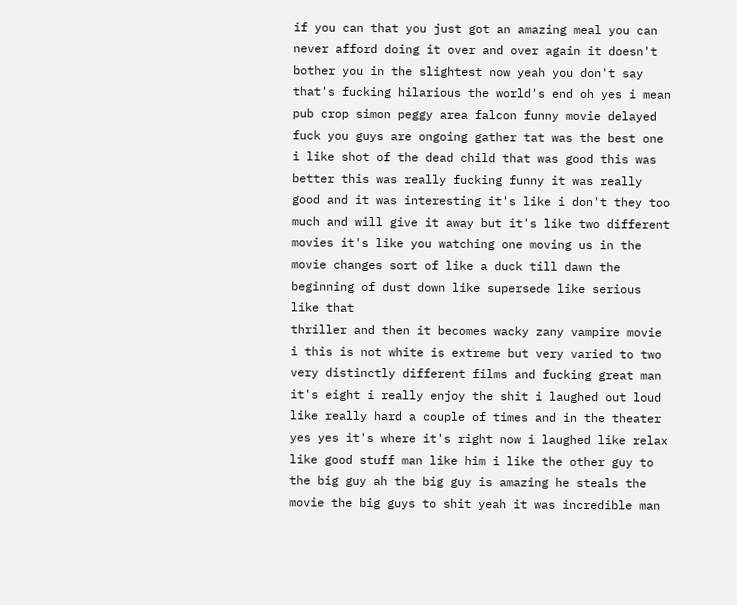if you can that you just got an amazing meal you can never afford doing it over and over again it doesn't bother you in the slightest now yeah you don't say that's fucking hilarious the world's end oh yes i mean pub crop simon peggy area falcon funny movie delayed fuck you guys are ongoing gather tat was the best one i like shot of the dead child that was good this was better this was really fucking funny it was really good and it was interesting it's like i don't they too much and will give it away but it's like two different movies it's like you watching one moving us in the movie changes sort of like a duck till dawn the beginning of dust down like supersede like serious like that
thriller and then it becomes wacky zany vampire movie i this is not white is extreme but very varied to two very distinctly different films and fucking great man it's eight i really enjoy the shit i laughed out loud like really hard a couple of times and in the theater yes yes it's where it's right now i laughed like relax like good stuff man like him i like the other guy to the big guy ah the big guy is amazing he steals the movie the big guys to shit yeah it was incredible man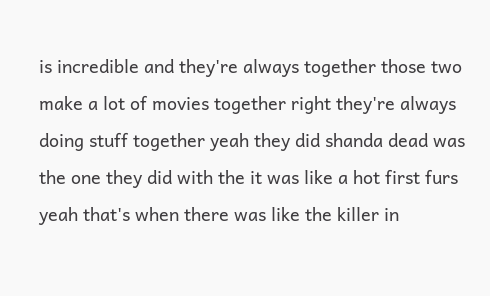is incredible and they're always together those two make a lot of movies together right they're always doing stuff together yeah they did shanda dead was the one they did with the it was like a hot first furs yeah that's when there was like the killer in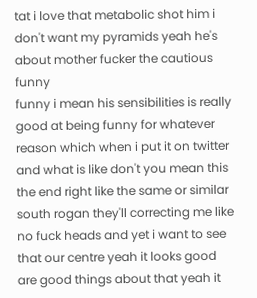tat i love that metabolic shot him i don't want my pyramids yeah he's about mother fucker the cautious funny
funny i mean his sensibilities is really good at being funny for whatever reason which when i put it on twitter and what is like don't you mean this the end right like the same or similar south rogan they'll correcting me like no fuck heads and yet i want to see that our centre yeah it looks good are good things about that yeah it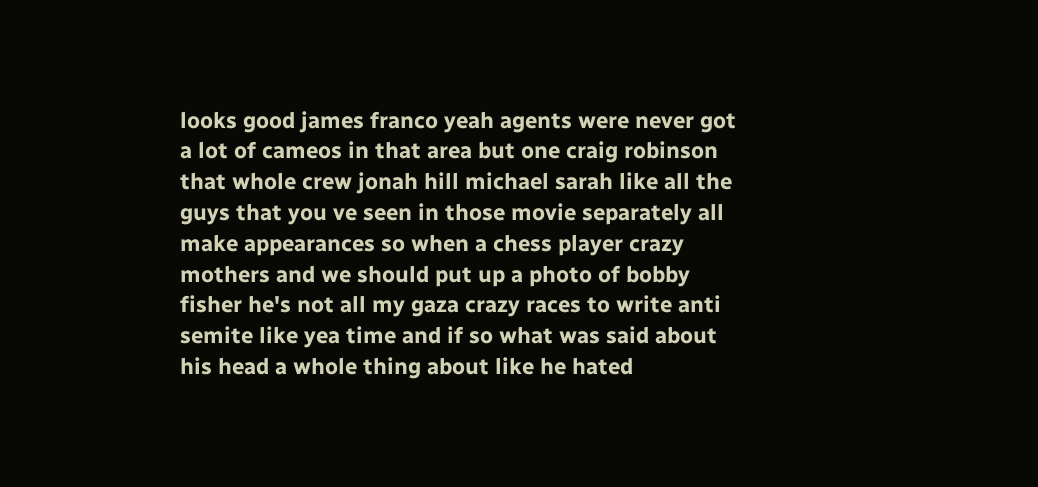looks good james franco yeah agents were never got a lot of cameos in that area but one craig robinson that whole crew jonah hill michael sarah like all the guys that you ve seen in those movie separately all make appearances so when a chess player crazy mothers and we should put up a photo of bobby fisher he's not all my gaza crazy races to write anti semite like yea time and if so what was said about his head a whole thing about like he hated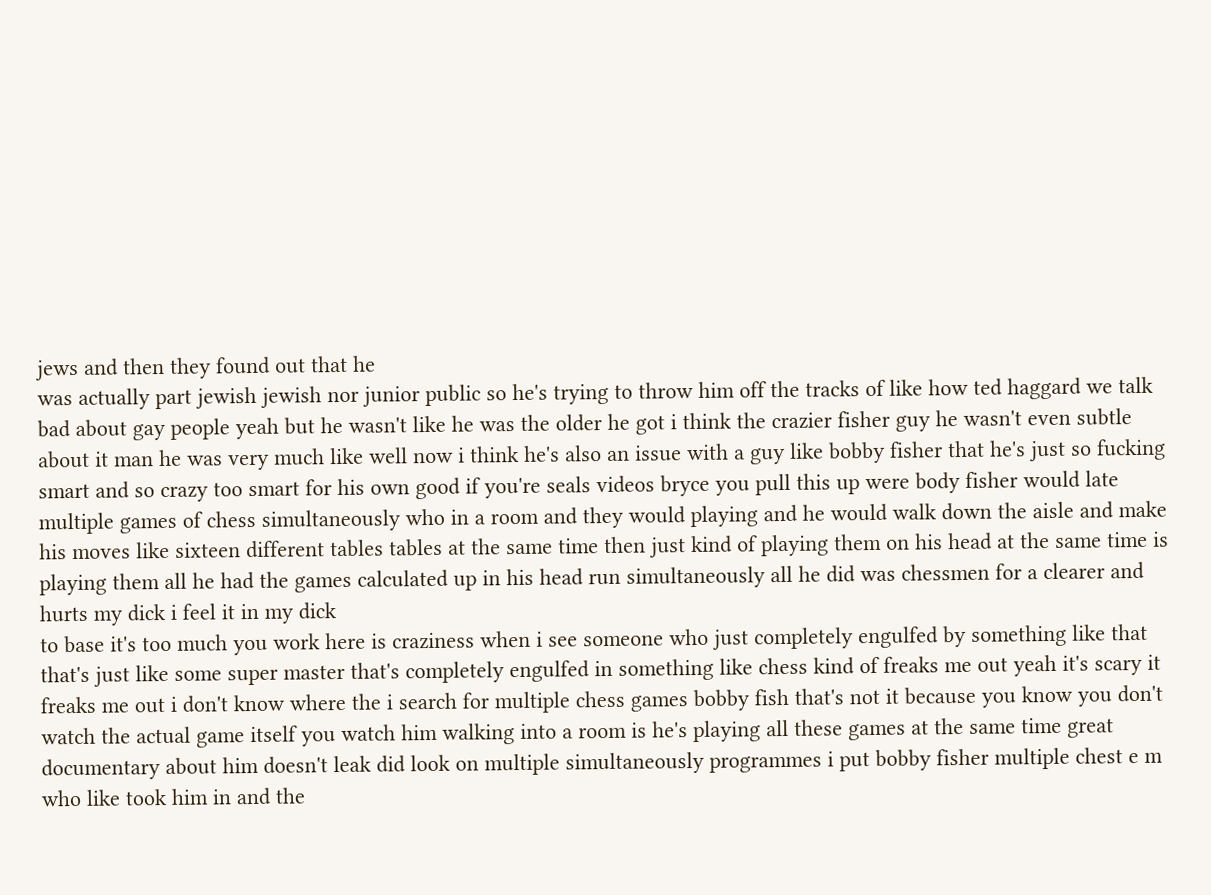jews and then they found out that he
was actually part jewish jewish nor junior public so he's trying to throw him off the tracks of like how ted haggard we talk bad about gay people yeah but he wasn't like he was the older he got i think the crazier fisher guy he wasn't even subtle about it man he was very much like well now i think he's also an issue with a guy like bobby fisher that he's just so fucking smart and so crazy too smart for his own good if you're seals videos bryce you pull this up were body fisher would late multiple games of chess simultaneously who in a room and they would playing and he would walk down the aisle and make his moves like sixteen different tables tables at the same time then just kind of playing them on his head at the same time is playing them all he had the games calculated up in his head run simultaneously all he did was chessmen for a clearer and hurts my dick i feel it in my dick
to base it's too much you work here is craziness when i see someone who just completely engulfed by something like that that's just like some super master that's completely engulfed in something like chess kind of freaks me out yeah it's scary it freaks me out i don't know where the i search for multiple chess games bobby fish that's not it because you know you don't watch the actual game itself you watch him walking into a room is he's playing all these games at the same time great documentary about him doesn't leak did look on multiple simultaneously programmes i put bobby fisher multiple chest e m who like took him in and the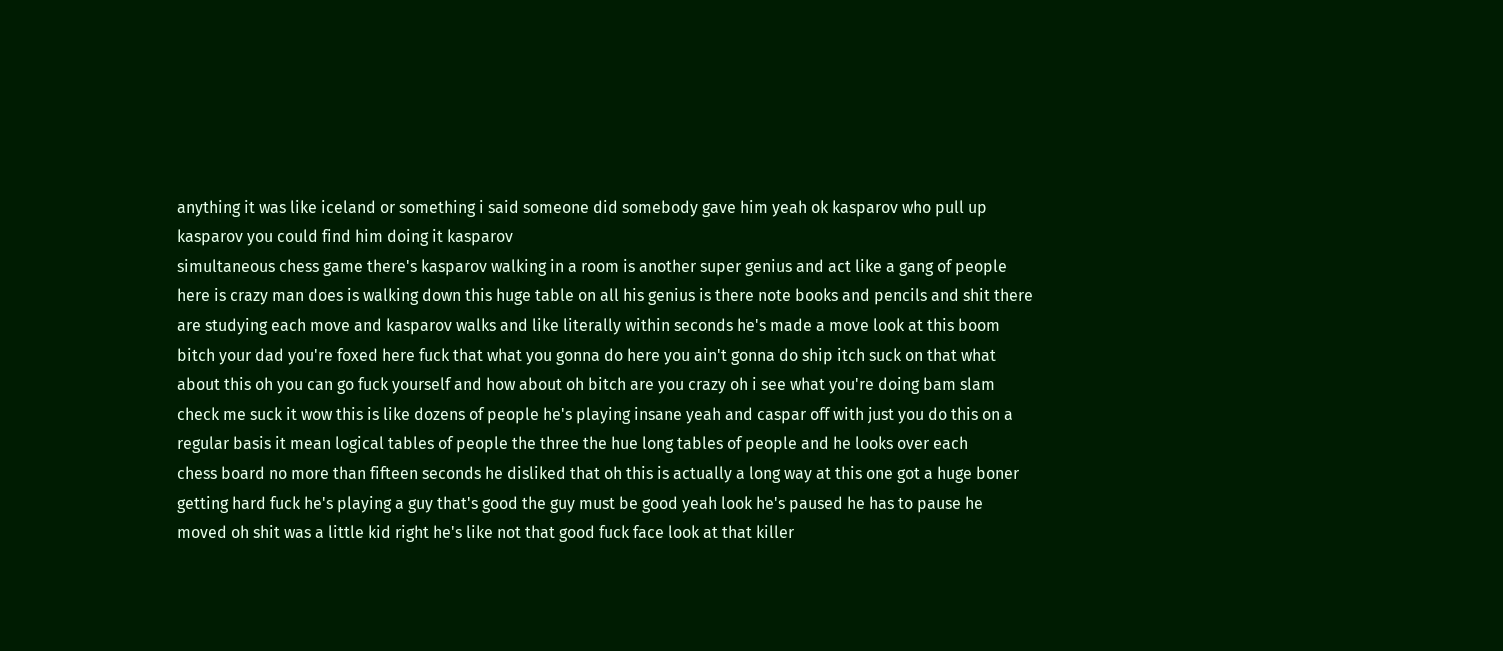anything it was like iceland or something i said someone did somebody gave him yeah ok kasparov who pull up kasparov you could find him doing it kasparov
simultaneous chess game there's kasparov walking in a room is another super genius and act like a gang of people here is crazy man does is walking down this huge table on all his genius is there note books and pencils and shit there are studying each move and kasparov walks and like literally within seconds he's made a move look at this boom bitch your dad you're foxed here fuck that what you gonna do here you ain't gonna do ship itch suck on that what about this oh you can go fuck yourself and how about oh bitch are you crazy oh i see what you're doing bam slam check me suck it wow this is like dozens of people he's playing insane yeah and caspar off with just you do this on a regular basis it mean logical tables of people the three the hue long tables of people and he looks over each
chess board no more than fifteen seconds he disliked that oh this is actually a long way at this one got a huge boner getting hard fuck he's playing a guy that's good the guy must be good yeah look he's paused he has to pause he moved oh shit was a little kid right he's like not that good fuck face look at that killer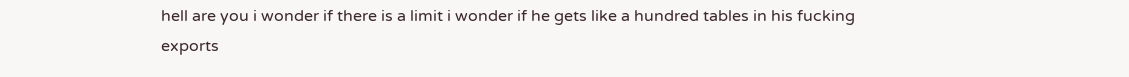hell are you i wonder if there is a limit i wonder if he gets like a hundred tables in his fucking exports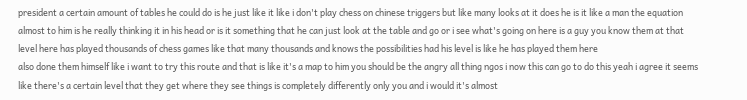president a certain amount of tables he could do is he just like it like i don't play chess on chinese triggers but like many looks at it does he is it like a man the equation almost to him is he really thinking it in his head or is it something that he can just look at the table and go or i see what's going on here is a guy you know them at that level here has played thousands of chess games like that many thousands and knows the possibilities had his level is like he has played them here
also done them himself like i want to try this route and that is like it's a map to him you should be the angry all thing ngos i now this can go to do this yeah i agree it seems like there's a certain level that they get where they see things is completely differently only you and i would it's almost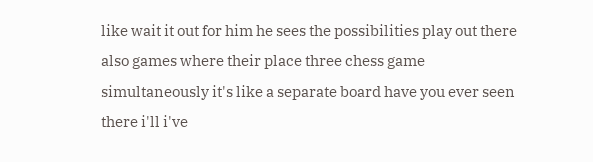like wait it out for him he sees the possibilities play out there also games where their place three chess game simultaneously it's like a separate board have you ever seen there i'll i've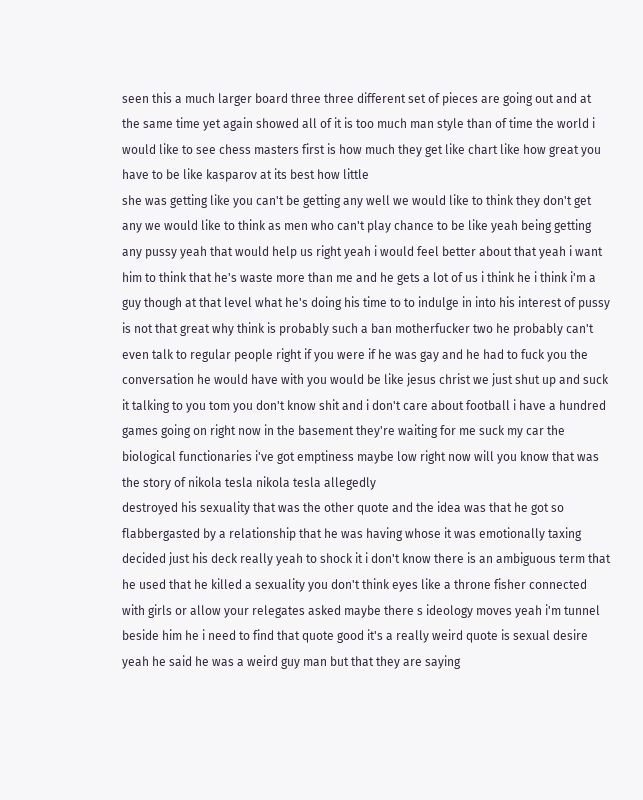seen this a much larger board three three different set of pieces are going out and at the same time yet again showed all of it is too much man style than of time the world i would like to see chess masters first is how much they get like chart like how great you have to be like kasparov at its best how little
she was getting like you can't be getting any well we would like to think they don't get any we would like to think as men who can't play chance to be like yeah being getting any pussy yeah that would help us right yeah i would feel better about that yeah i want him to think that he's waste more than me and he gets a lot of us i think he i think i'm a guy though at that level what he's doing his time to to indulge in into his interest of pussy is not that great why think is probably such a ban motherfucker two he probably can't even talk to regular people right if you were if he was gay and he had to fuck you the conversation he would have with you would be like jesus christ we just shut up and suck it talking to you tom you don't know shit and i don't care about football i have a hundred games going on right now in the basement they're waiting for me suck my car the biological functionaries i've got emptiness maybe low right now will you know that was the story of nikola tesla nikola tesla allegedly
destroyed his sexuality that was the other quote and the idea was that he got so flabbergasted by a relationship that he was having whose it was emotionally taxing decided just his deck really yeah to shock it i don't know there is an ambiguous term that he used that he killed a sexuality you don't think eyes like a throne fisher connected with girls or allow your relegates asked maybe there s ideology moves yeah i'm tunnel beside him he i need to find that quote good it's a really weird quote is sexual desire yeah he said he was a weird guy man but that they are saying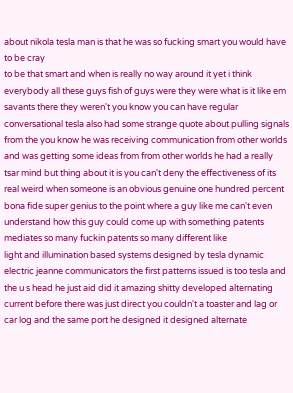about nikola tesla man is that he was so fucking smart you would have to be cray
to be that smart and when is really no way around it yet i think everybody all these guys fish of guys were they were what is it like em savants there they weren't you know you can have regular conversational tesla also had some strange quote about pulling signals from the you know he was receiving communication from other worlds and was getting some ideas from from other worlds he had a really tsar mind but thing about it is you can't deny the effectiveness of its real weird when someone is an obvious genuine one hundred percent bona fide super genius to the point where a guy like me can't even understand how this guy could come up with something patents mediates so many fuckin patents so many different like
light and illumination based systems designed by tesla dynamic electric jeanne communicators the first patterns issued is too tesla and the u s head he just aid did it amazing shitty developed alternating current before there was just direct you couldn't a toaster and lag or car log and the same port he designed it designed alternate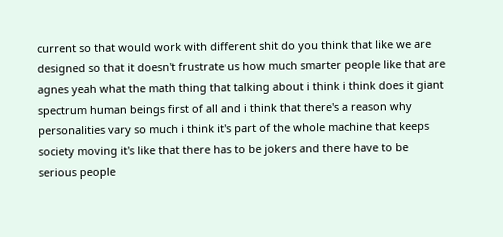current so that would work with different shit do you think that like we are designed so that it doesn't frustrate us how much smarter people like that are agnes yeah what the math thing that talking about i think i think does it giant spectrum human beings first of all and i think that there's a reason why personalities vary so much i think it's part of the whole machine that keeps society moving it's like that there has to be jokers and there have to be serious people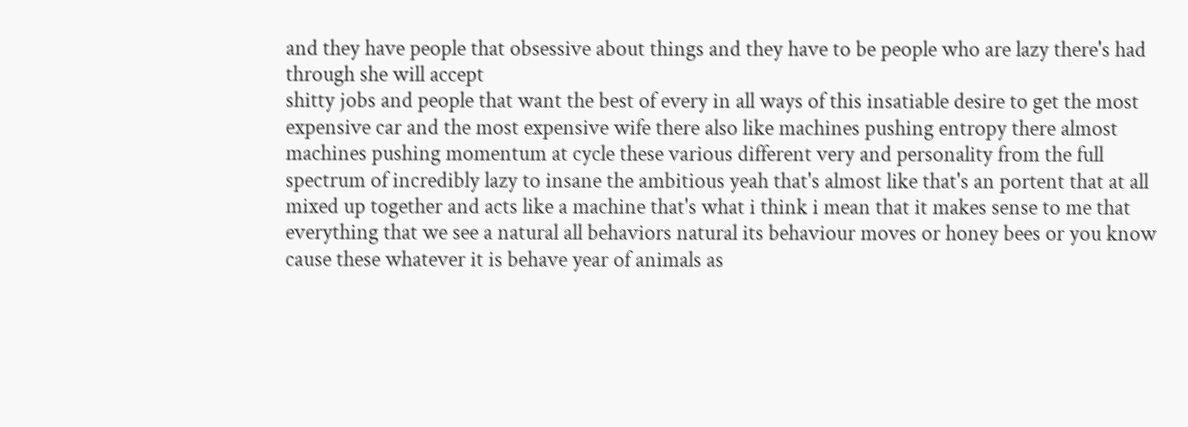and they have people that obsessive about things and they have to be people who are lazy there's had through she will accept
shitty jobs and people that want the best of every in all ways of this insatiable desire to get the most expensive car and the most expensive wife there also like machines pushing entropy there almost machines pushing momentum at cycle these various different very and personality from the full spectrum of incredibly lazy to insane the ambitious yeah that's almost like that's an portent that at all mixed up together and acts like a machine that's what i think i mean that it makes sense to me that everything that we see a natural all behaviors natural its behaviour moves or honey bees or you know cause these whatever it is behave year of animals as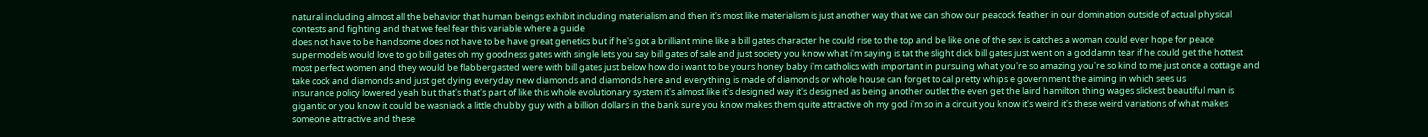natural including almost all the behavior that human beings exhibit including materialism and then it's most like materialism is just another way that we can show our peacock feather in our domination outside of actual physical contests and fighting and that we feel fear this variable where a guide
does not have to be handsome does not have to be have great genetics but if he's got a brilliant mine like a bill gates character he could rise to the top and be like one of the sex is catches a woman could ever hope for peace supermodels would love to go bill gates oh my goodness gates with single lets you say bill gates of sale and just society you know what i'm saying is tat the slight dick bill gates just went on a goddamn tear if he could get the hottest most perfect women and they would be flabbergasted were with bill gates just below how do i want to be yours honey baby i'm catholics with important in pursuing what you're so amazing you're so kind to me just once a cottage and take cock and diamonds and just get dying everyday new diamonds and diamonds here and everything is made of diamonds or whole house can forget to cal pretty whips e government the aiming in which sees us
insurance policy lowered yeah but that's that's part of like this whole evolutionary system it's almost like it's designed way it's designed as being another outlet the even get the laird hamilton thing wages slickest beautiful man is gigantic or you know it could be wasniack a little chubby guy with a billion dollars in the bank sure you know makes them quite attractive oh my god i'm so in a circuit you know it's weird it's these weird variations of what makes someone attractive and these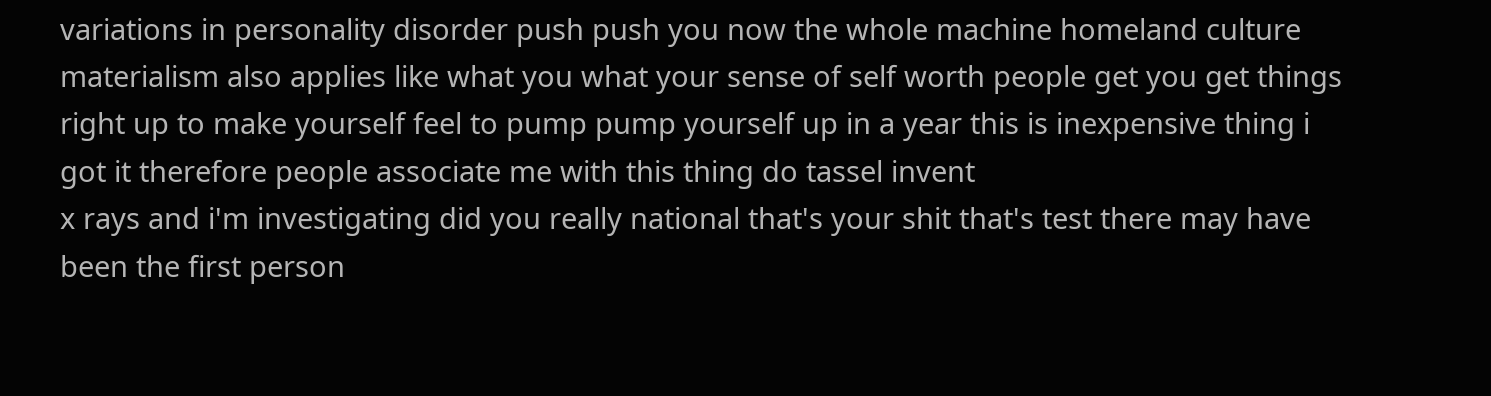variations in personality disorder push push you now the whole machine homeland culture materialism also applies like what you what your sense of self worth people get you get things right up to make yourself feel to pump pump yourself up in a year this is inexpensive thing i got it therefore people associate me with this thing do tassel invent
x rays and i'm investigating did you really national that's your shit that's test there may have been the first person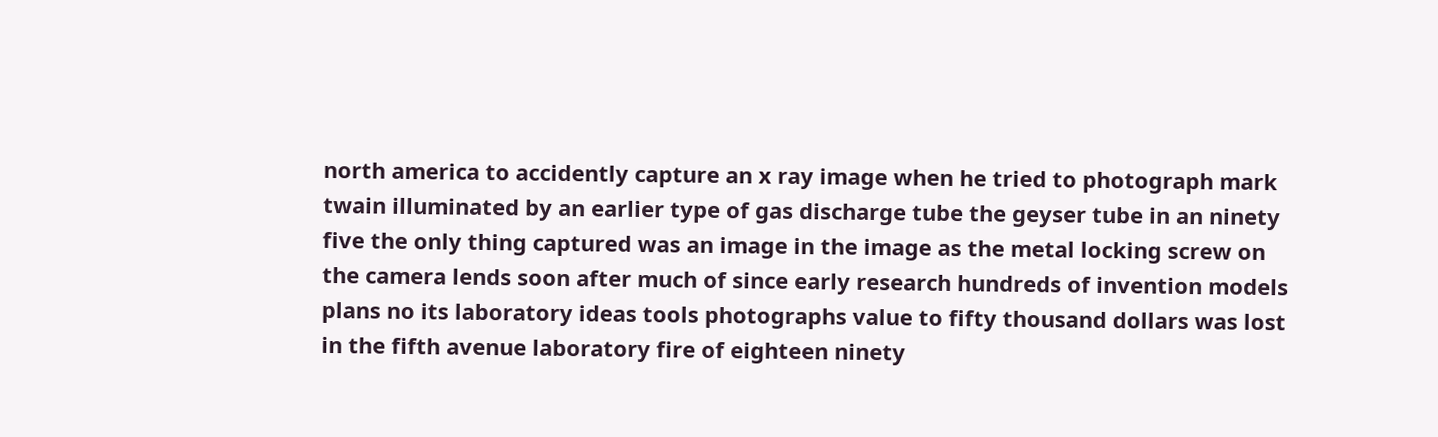north america to accidently capture an x ray image when he tried to photograph mark twain illuminated by an earlier type of gas discharge tube the geyser tube in an ninety five the only thing captured was an image in the image as the metal locking screw on the camera lends soon after much of since early research hundreds of invention models plans no its laboratory ideas tools photographs value to fifty thousand dollars was lost in the fifth avenue laboratory fire of eighteen ninety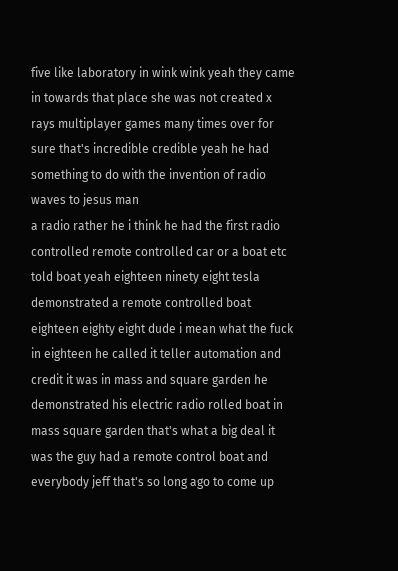five like laboratory in wink wink yeah they came in towards that place she was not created x rays multiplayer games many times over for sure that's incredible credible yeah he had something to do with the invention of radio waves to jesus man
a radio rather he i think he had the first radio controlled remote controlled car or a boat etc told boat yeah eighteen ninety eight tesla demonstrated a remote controlled boat eighteen eighty eight dude i mean what the fuck in eighteen he called it teller automation and credit it was in mass and square garden he demonstrated his electric radio rolled boat in mass square garden that's what a big deal it was the guy had a remote control boat and everybody jeff that's so long ago to come up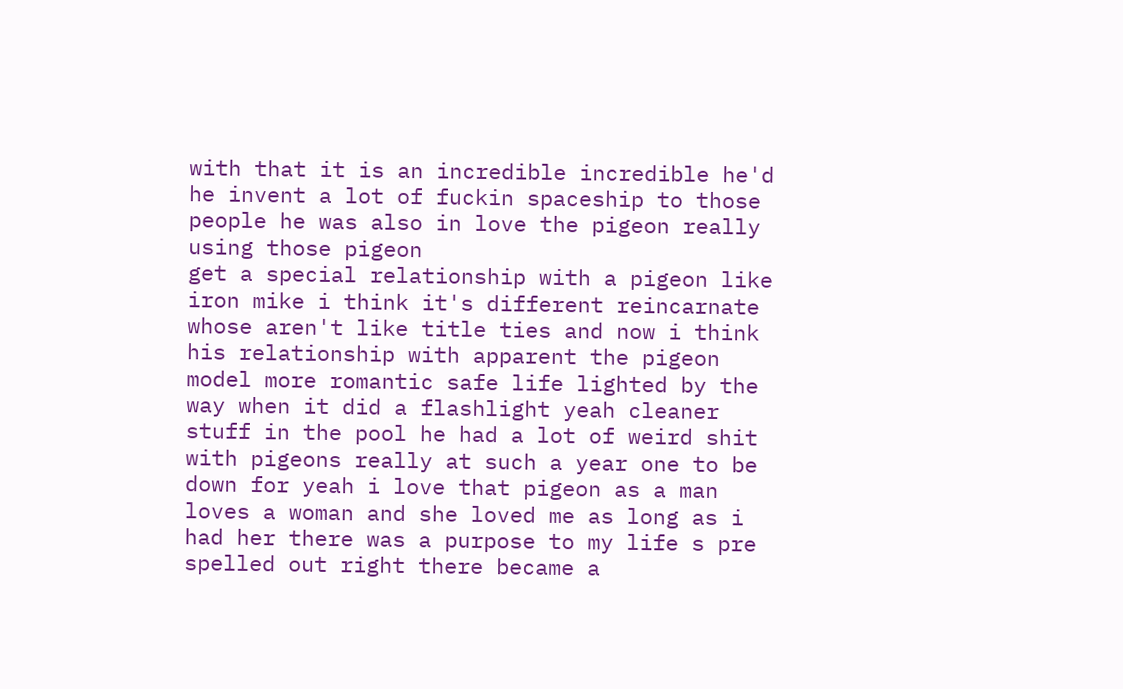with that it is an incredible incredible he'd he invent a lot of fuckin spaceship to those people he was also in love the pigeon really using those pigeon
get a special relationship with a pigeon like iron mike i think it's different reincarnate whose aren't like title ties and now i think his relationship with apparent the pigeon model more romantic safe life lighted by the way when it did a flashlight yeah cleaner stuff in the pool he had a lot of weird shit with pigeons really at such a year one to be down for yeah i love that pigeon as a man loves a woman and she loved me as long as i had her there was a purpose to my life s pre spelled out right there became a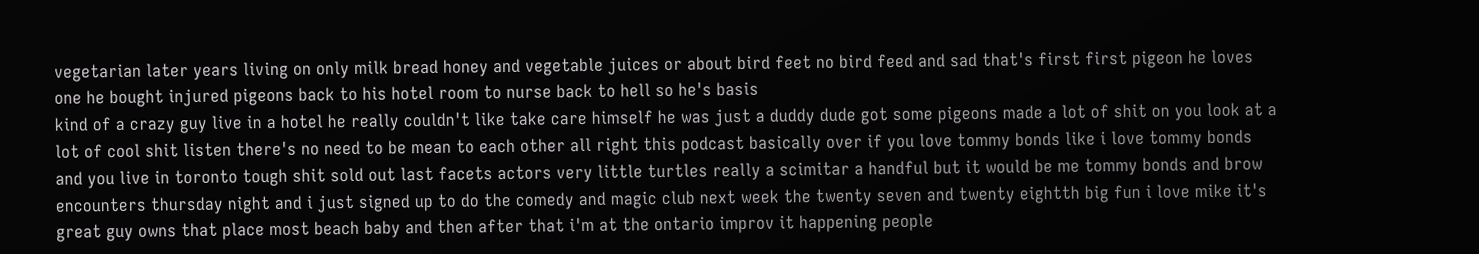vegetarian later years living on only milk bread honey and vegetable juices or about bird feet no bird feed and sad that's first first pigeon he loves one he bought injured pigeons back to his hotel room to nurse back to hell so he's basis
kind of a crazy guy live in a hotel he really couldn't like take care himself he was just a duddy dude got some pigeons made a lot of shit on you look at a lot of cool shit listen there's no need to be mean to each other all right this podcast basically over if you love tommy bonds like i love tommy bonds and you live in toronto tough shit sold out last facets actors very little turtles really a scimitar a handful but it would be me tommy bonds and brow encounters thursday night and i just signed up to do the comedy and magic club next week the twenty seven and twenty eightth big fun i love mike it's great guy owns that place most beach baby and then after that i'm at the ontario improv it happening people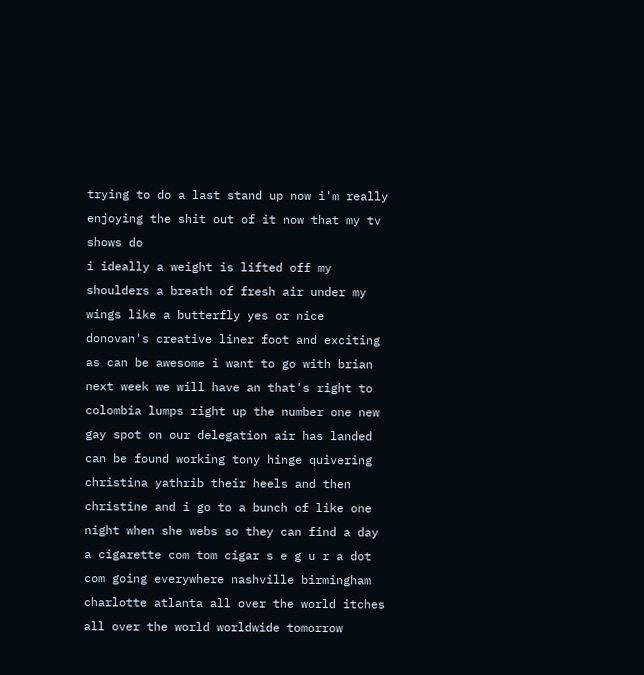trying to do a last stand up now i'm really enjoying the shit out of it now that my tv shows do
i ideally a weight is lifted off my shoulders a breath of fresh air under my wings like a butterfly yes or nice donovan's creative liner foot and exciting as can be awesome i want to go with brian next week we will have an that's right to colombia lumps right up the number one new gay spot on our delegation air has landed can be found working tony hinge quivering christina yathrib their heels and then christine and i go to a bunch of like one night when she webs so they can find a day a cigarette com tom cigar s e g u r a dot com going everywhere nashville birmingham charlotte atlanta all over the world itches all over the world worldwide tomorrow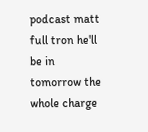podcast matt full tron he'll be in tomorrow the whole charge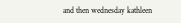and then wednesday kathleen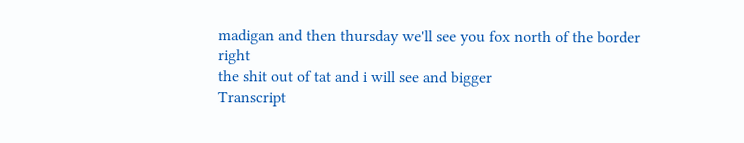madigan and then thursday we'll see you fox north of the border right
the shit out of tat and i will see and bigger
Transcript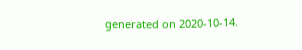generated on 2020-10-14.